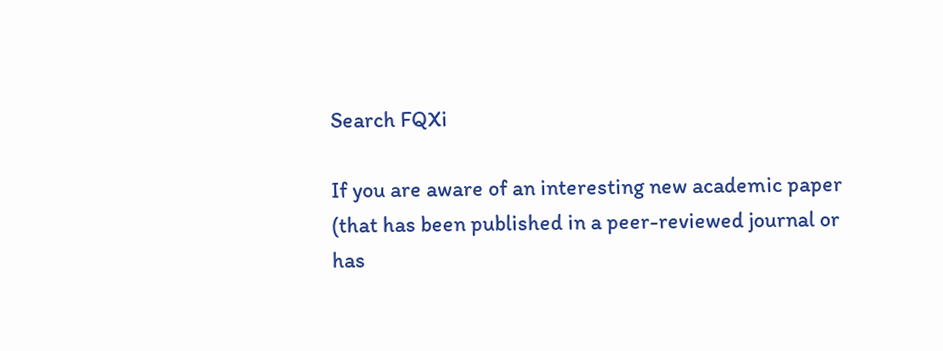Search FQXi

If you are aware of an interesting new academic paper (that has been published in a peer-reviewed journal or has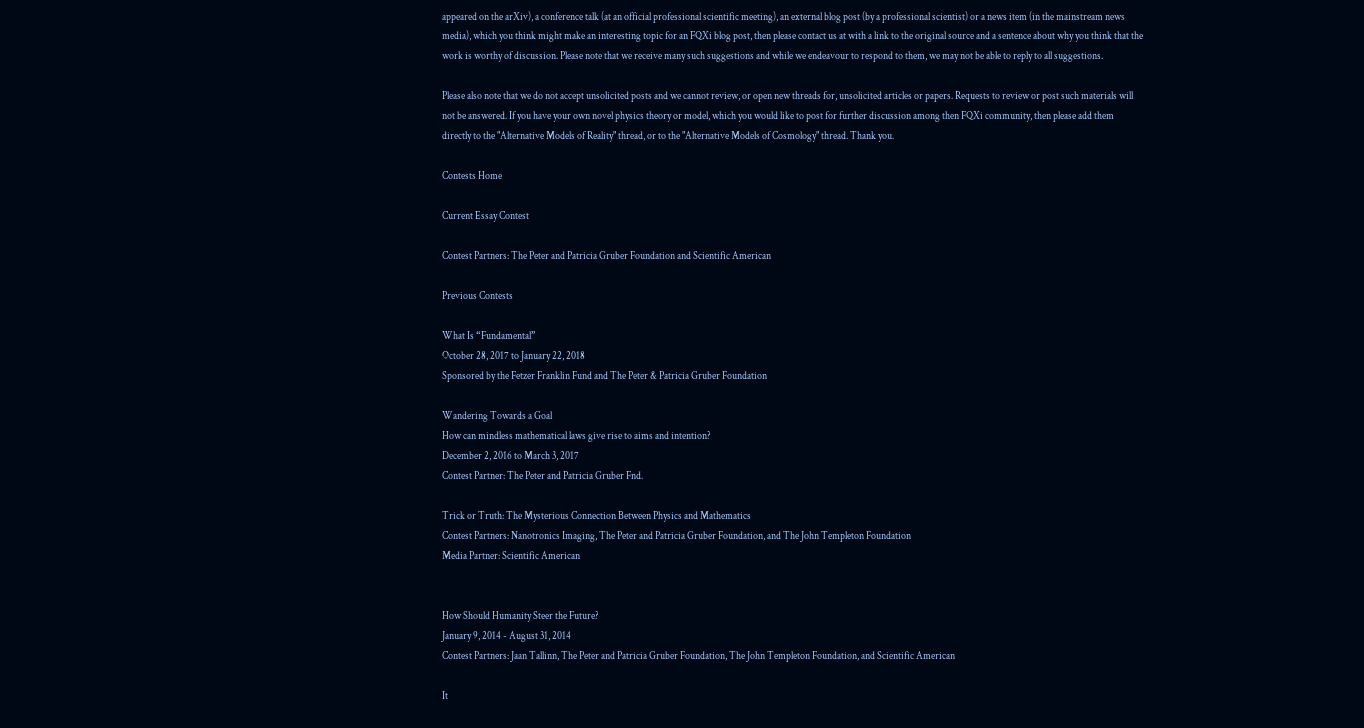appeared on the arXiv), a conference talk (at an official professional scientific meeting), an external blog post (by a professional scientist) or a news item (in the mainstream news media), which you think might make an interesting topic for an FQXi blog post, then please contact us at with a link to the original source and a sentence about why you think that the work is worthy of discussion. Please note that we receive many such suggestions and while we endeavour to respond to them, we may not be able to reply to all suggestions.

Please also note that we do not accept unsolicited posts and we cannot review, or open new threads for, unsolicited articles or papers. Requests to review or post such materials will not be answered. If you have your own novel physics theory or model, which you would like to post for further discussion among then FQXi community, then please add them directly to the "Alternative Models of Reality" thread, or to the "Alternative Models of Cosmology" thread. Thank you.

Contests Home

Current Essay Contest

Contest Partners: The Peter and Patricia Gruber Foundation and Scientific American

Previous Contests

What Is “Fundamental”
October 28, 2017 to January 22, 2018
Sponsored by the Fetzer Franklin Fund and The Peter & Patricia Gruber Foundation

Wandering Towards a Goal
How can mindless mathematical laws give rise to aims and intention?
December 2, 2016 to March 3, 2017
Contest Partner: The Peter and Patricia Gruber Fnd.

Trick or Truth: The Mysterious Connection Between Physics and Mathematics
Contest Partners: Nanotronics Imaging, The Peter and Patricia Gruber Foundation, and The John Templeton Foundation
Media Partner: Scientific American


How Should Humanity Steer the Future?
January 9, 2014 - August 31, 2014
Contest Partners: Jaan Tallinn, The Peter and Patricia Gruber Foundation, The John Templeton Foundation, and Scientific American

It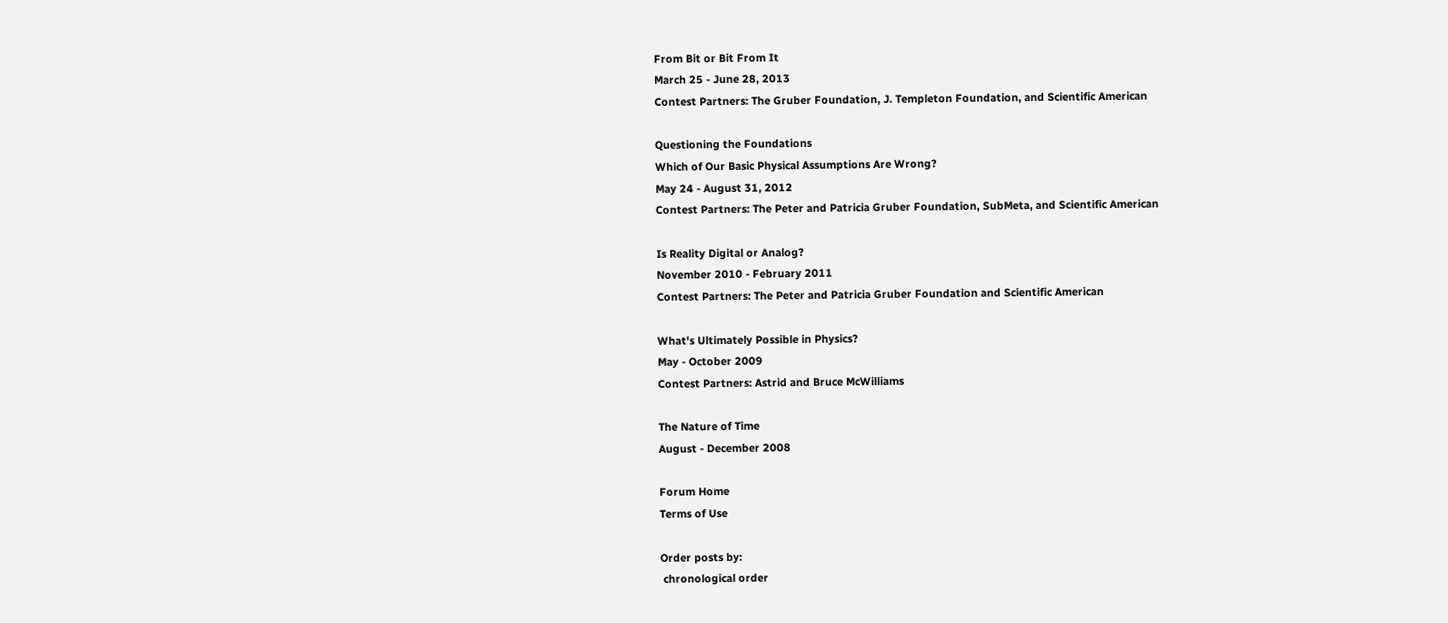From Bit or Bit From It
March 25 - June 28, 2013
Contest Partners: The Gruber Foundation, J. Templeton Foundation, and Scientific American

Questioning the Foundations
Which of Our Basic Physical Assumptions Are Wrong?
May 24 - August 31, 2012
Contest Partners: The Peter and Patricia Gruber Foundation, SubMeta, and Scientific American

Is Reality Digital or Analog?
November 2010 - February 2011
Contest Partners: The Peter and Patricia Gruber Foundation and Scientific American

What's Ultimately Possible in Physics?
May - October 2009
Contest Partners: Astrid and Bruce McWilliams

The Nature of Time
August - December 2008

Forum Home
Terms of Use

Order posts by:
 chronological order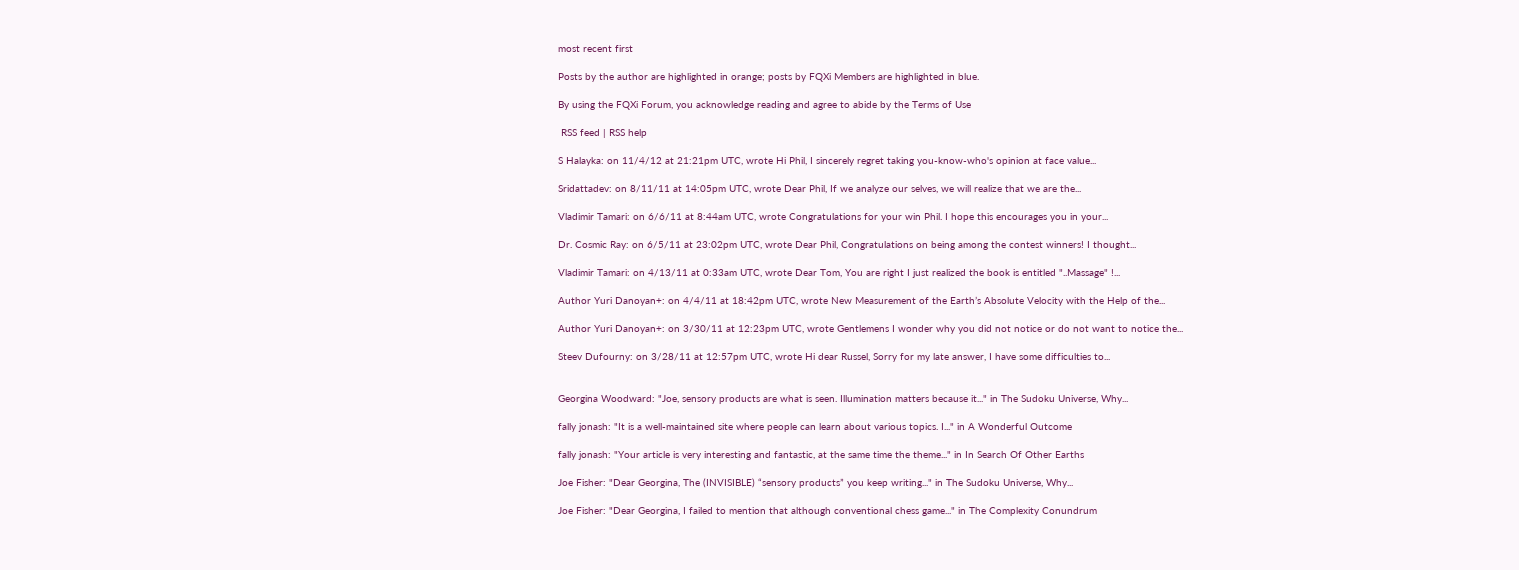most recent first

Posts by the author are highlighted in orange; posts by FQXi Members are highlighted in blue.

By using the FQXi Forum, you acknowledge reading and agree to abide by the Terms of Use

 RSS feed | RSS help

S Halayka: on 11/4/12 at 21:21pm UTC, wrote Hi Phil, I sincerely regret taking you-know-who's opinion at face value...

Sridattadev: on 8/11/11 at 14:05pm UTC, wrote Dear Phil, If we analyze our selves, we will realize that we are the...

Vladimir Tamari: on 6/6/11 at 8:44am UTC, wrote Congratulations for your win Phil. I hope this encourages you in your...

Dr. Cosmic Ray: on 6/5/11 at 23:02pm UTC, wrote Dear Phil, Congratulations on being among the contest winners! I thought...

Vladimir Tamari: on 4/13/11 at 0:33am UTC, wrote Dear Tom, You are right I just realized the book is entitled "..Massage" !...

Author Yuri Danoyan+: on 4/4/11 at 18:42pm UTC, wrote New Measurement of the Earth’s Absolute Velocity with the Help of the...

Author Yuri Danoyan+: on 3/30/11 at 12:23pm UTC, wrote Gentlemens I wonder why you did not notice or do not want to notice the...

Steev Dufourny: on 3/28/11 at 12:57pm UTC, wrote Hi dear Russel, Sorry for my late answer, I have some difficulties to...


Georgina Woodward: "Joe, sensory products are what is seen. Illumination matters because it..." in The Sudoku Universe, Why...

fally jonash: "It is a well-maintained site where people can learn about various topics. I..." in A Wonderful Outcome

fally jonash: "Your article is very interesting and fantastic, at the same time the theme..." in In Search Of Other Earths

Joe Fisher: "Dear Georgina, The (INVISIBLE) “sensory products” you keep writing..." in The Sudoku Universe, Why...

Joe Fisher: "Dear Georgina, I failed to mention that although conventional chess game..." in The Complexity Conundrum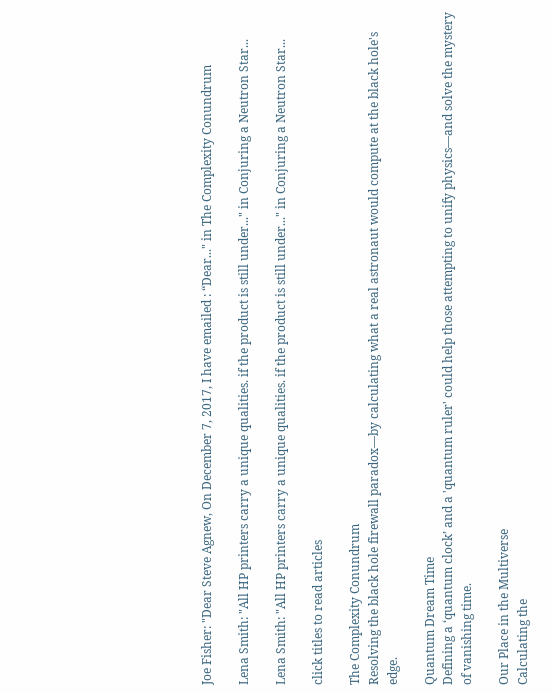Joe Fisher: "Dear Steve Agnew, On December 7, 2017, I have emailed : “Dear..." in The Complexity Conundrum

Lena Smith: "All HP printers carry a unique qualities. if the product is still under..." in Conjuring a Neutron Star...

Lena Smith: "All HP printers carry a unique qualities. if the product is still under..." in Conjuring a Neutron Star...

click titles to read articles

The Complexity Conundrum
Resolving the black hole firewall paradox—by calculating what a real astronaut would compute at the black hole's edge.

Quantum Dream Time
Defining a ‘quantum clock’ and a 'quantum ruler' could help those attempting to unify physics—and solve the mystery of vanishing time.

Our Place in the Multiverse
Calculating the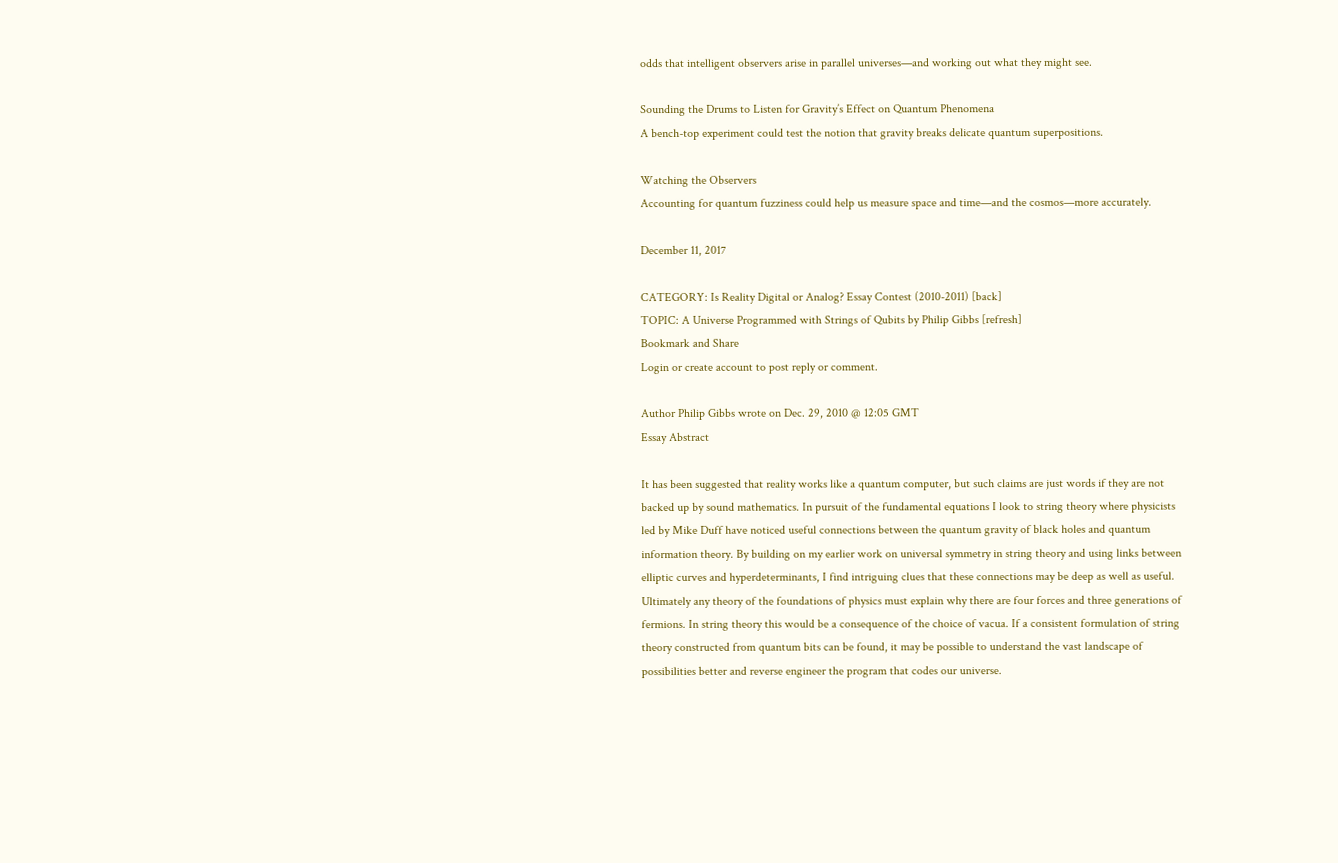odds that intelligent observers arise in parallel universes—and working out what they might see.

Sounding the Drums to Listen for Gravity’s Effect on Quantum Phenomena
A bench-top experiment could test the notion that gravity breaks delicate quantum superpositions.

Watching the Observers
Accounting for quantum fuzziness could help us measure space and time—and the cosmos—more accurately.

December 11, 2017

CATEGORY: Is Reality Digital or Analog? Essay Contest (2010-2011) [back]
TOPIC: A Universe Programmed with Strings of Qubits by Philip Gibbs [refresh]
Bookmark and Share
Login or create account to post reply or comment.

Author Philip Gibbs wrote on Dec. 29, 2010 @ 12:05 GMT
Essay Abstract

It has been suggested that reality works like a quantum computer, but such claims are just words if they are not backed up by sound mathematics. In pursuit of the fundamental equations I look to string theory where physicists led by Mike Duff have noticed useful connections between the quantum gravity of black holes and quantum information theory. By building on my earlier work on universal symmetry in string theory and using links between elliptic curves and hyperdeterminants, I find intriguing clues that these connections may be deep as well as useful. Ultimately any theory of the foundations of physics must explain why there are four forces and three generations of fermions. In string theory this would be a consequence of the choice of vacua. If a consistent formulation of string theory constructed from quantum bits can be found, it may be possible to understand the vast landscape of possibilities better and reverse engineer the program that codes our universe.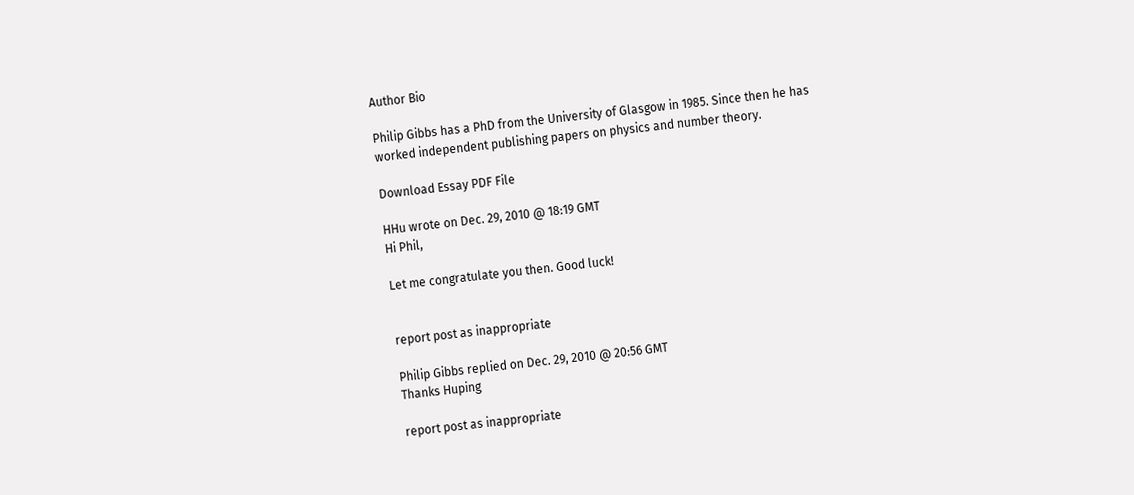Author Bio

Philip Gibbs has a PhD from the University of Glasgow in 1985. Since then he has worked independent publishing papers on physics and number theory.

Download Essay PDF File

HHu wrote on Dec. 29, 2010 @ 18:19 GMT
Hi Phil,

Let me congratulate you then. Good luck!


report post as inappropriate

Philip Gibbs replied on Dec. 29, 2010 @ 20:56 GMT
Thanks Huping

report post as inappropriate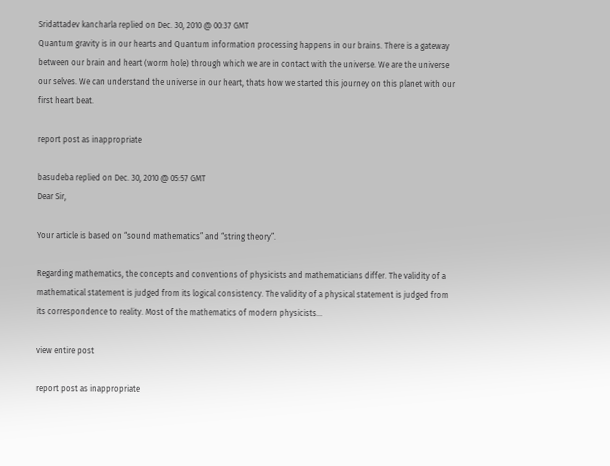Sridattadev kancharla replied on Dec. 30, 2010 @ 00:37 GMT
Quantum gravity is in our hearts and Quantum information processing happens in our brains. There is a gateway between our brain and heart (worm hole) through which we are in contact with the universe. We are the universe our selves. We can understand the universe in our heart, thats how we started this journey on this planet with our first heart beat.

report post as inappropriate

basudeba replied on Dec. 30, 2010 @ 05:57 GMT
Dear Sir,

Your article is based on “sound mathematics” and “string theory”.

Regarding mathematics, the concepts and conventions of physicists and mathematicians differ. The validity of a mathematical statement is judged from its logical consistency. The validity of a physical statement is judged from its correspondence to reality. Most of the mathematics of modern physicists...

view entire post

report post as inappropriate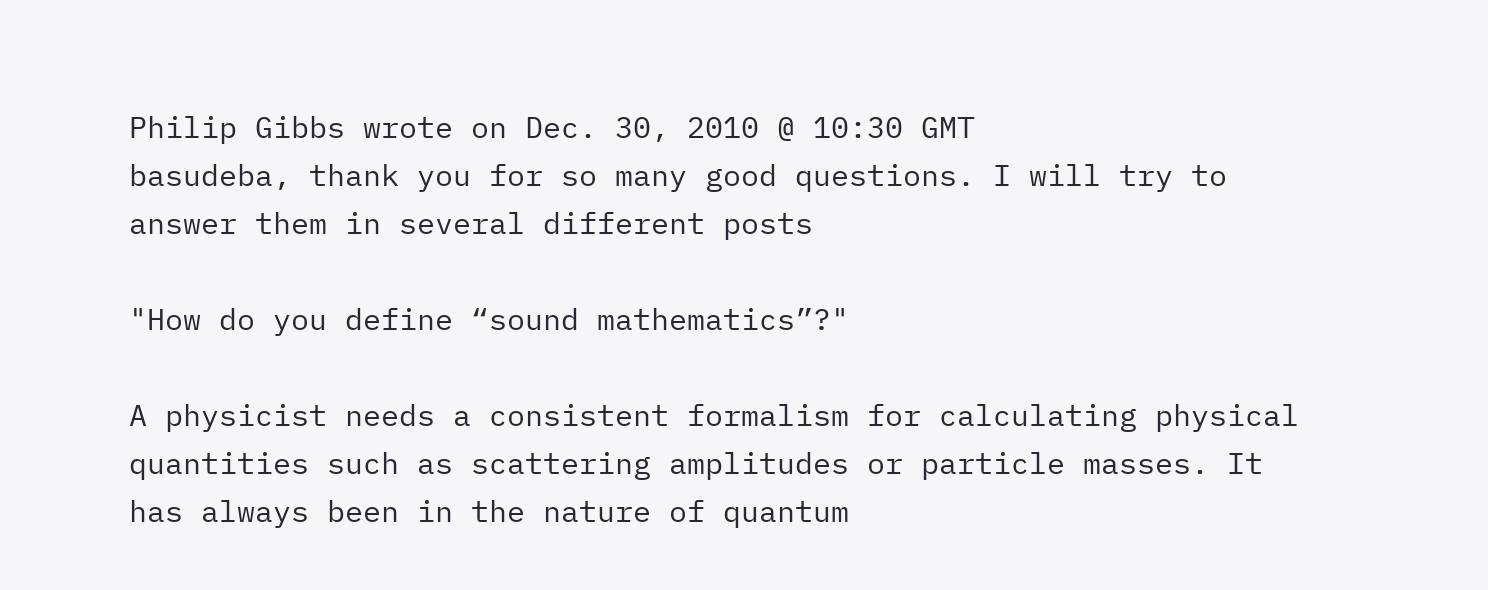Philip Gibbs wrote on Dec. 30, 2010 @ 10:30 GMT
basudeba, thank you for so many good questions. I will try to answer them in several different posts

"How do you define “sound mathematics”?"

A physicist needs a consistent formalism for calculating physical quantities such as scattering amplitudes or particle masses. It has always been in the nature of quantum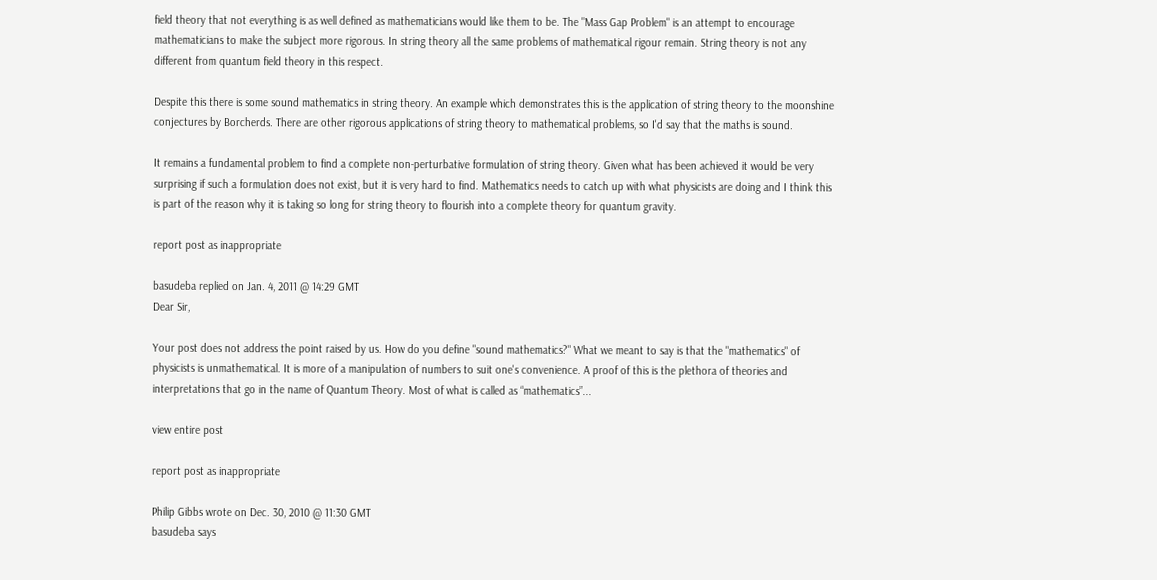field theory that not everything is as well defined as mathematicians would like them to be. The "Mass Gap Problem" is an attempt to encourage mathematicians to make the subject more rigorous. In string theory all the same problems of mathematical rigour remain. String theory is not any different from quantum field theory in this respect.

Despite this there is some sound mathematics in string theory. An example which demonstrates this is the application of string theory to the moonshine conjectures by Borcherds. There are other rigorous applications of string theory to mathematical problems, so I'd say that the maths is sound.

It remains a fundamental problem to find a complete non-perturbative formulation of string theory. Given what has been achieved it would be very surprising if such a formulation does not exist, but it is very hard to find. Mathematics needs to catch up with what physicists are doing and I think this is part of the reason why it is taking so long for string theory to flourish into a complete theory for quantum gravity.

report post as inappropriate

basudeba replied on Jan. 4, 2011 @ 14:29 GMT
Dear Sir,

Your post does not address the point raised by us. How do you define "sound mathematics?" What we meant to say is that the "mathematics" of physicists is unmathematical. It is more of a manipulation of numbers to suit one's convenience. A proof of this is the plethora of theories and interpretations that go in the name of Quantum Theory. Most of what is called as “mathematics”...

view entire post

report post as inappropriate

Philip Gibbs wrote on Dec. 30, 2010 @ 11:30 GMT
basudeba says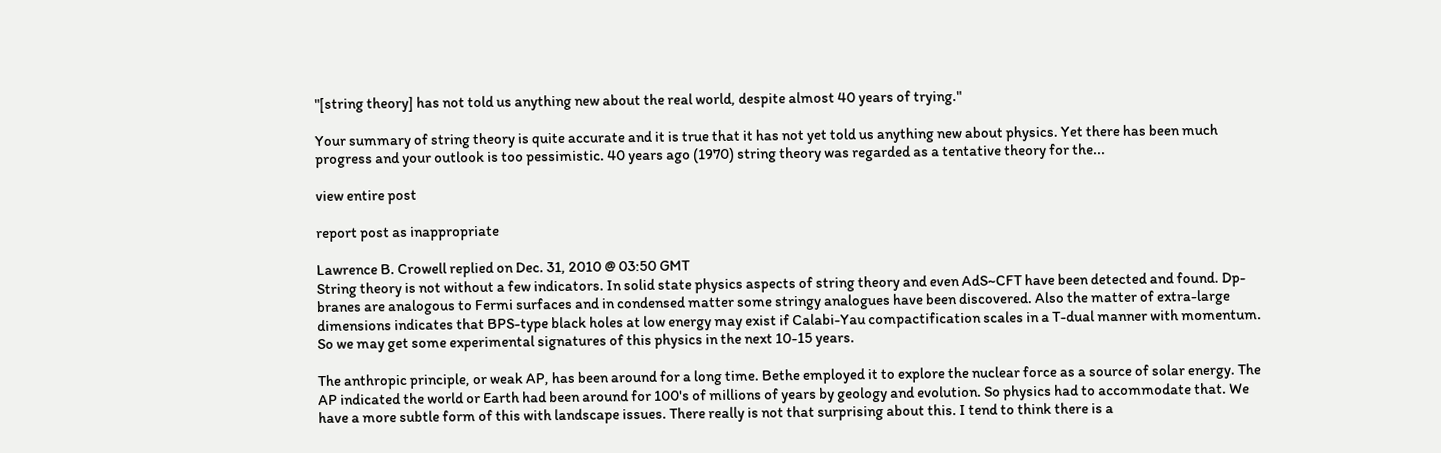"[string theory] has not told us anything new about the real world, despite almost 40 years of trying."

Your summary of string theory is quite accurate and it is true that it has not yet told us anything new about physics. Yet there has been much progress and your outlook is too pessimistic. 40 years ago (1970) string theory was regarded as a tentative theory for the...

view entire post

report post as inappropriate

Lawrence B. Crowell replied on Dec. 31, 2010 @ 03:50 GMT
String theory is not without a few indicators. In solid state physics aspects of string theory and even AdS~CFT have been detected and found. Dp-branes are analogous to Fermi surfaces and in condensed matter some stringy analogues have been discovered. Also the matter of extra-large dimensions indicates that BPS-type black holes at low energy may exist if Calabi-Yau compactification scales in a T-dual manner with momentum. So we may get some experimental signatures of this physics in the next 10-15 years.

The anthropic principle, or weak AP, has been around for a long time. Bethe employed it to explore the nuclear force as a source of solar energy. The AP indicated the world or Earth had been around for 100's of millions of years by geology and evolution. So physics had to accommodate that. We have a more subtle form of this with landscape issues. There really is not that surprising about this. I tend to think there is a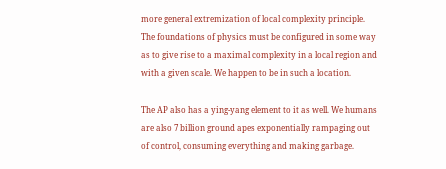more general extremization of local complexity principle. The foundations of physics must be configured in some way as to give rise to a maximal complexity in a local region and with a given scale. We happen to be in such a location.

The AP also has a ying-yang element to it as well. We humans are also 7 billion ground apes exponentially rampaging out of control, consuming everything and making garbage.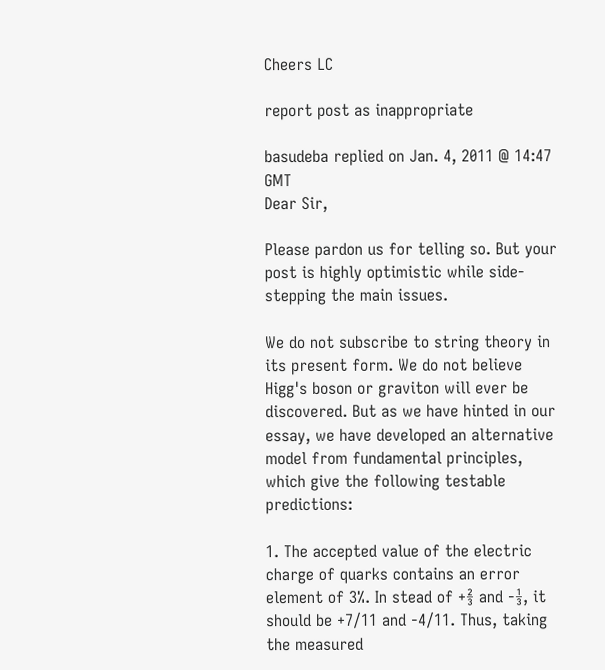Cheers LC

report post as inappropriate

basudeba replied on Jan. 4, 2011 @ 14:47 GMT
Dear Sir,

Please pardon us for telling so. But your post is highly optimistic while side-stepping the main issues.

We do not subscribe to string theory in its present form. We do not believe Higg's boson or graviton will ever be discovered. But as we have hinted in our essay, we have developed an alternative model from fundamental principles, which give the following testable predictions:

1. The accepted value of the electric charge of quarks contains an error element of 3%. In stead of +⅔ and -⅓, it should be +7/11 and -4/11. Thus, taking the measured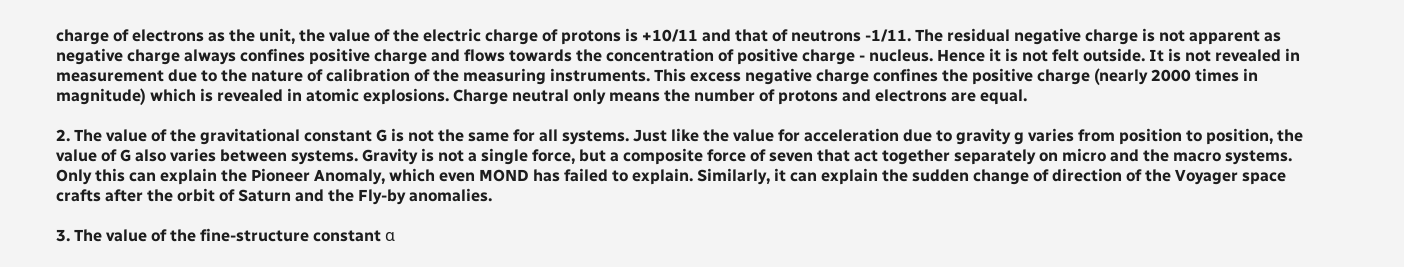charge of electrons as the unit, the value of the electric charge of protons is +10/11 and that of neutrons -1/11. The residual negative charge is not apparent as negative charge always confines positive charge and flows towards the concentration of positive charge - nucleus. Hence it is not felt outside. It is not revealed in measurement due to the nature of calibration of the measuring instruments. This excess negative charge confines the positive charge (nearly 2000 times in magnitude) which is revealed in atomic explosions. Charge neutral only means the number of protons and electrons are equal.

2. The value of the gravitational constant G is not the same for all systems. Just like the value for acceleration due to gravity g varies from position to position, the value of G also varies between systems. Gravity is not a single force, but a composite force of seven that act together separately on micro and the macro systems. Only this can explain the Pioneer Anomaly, which even MOND has failed to explain. Similarly, it can explain the sudden change of direction of the Voyager space crafts after the orbit of Saturn and the Fly-by anomalies.

3. The value of the fine-structure constant α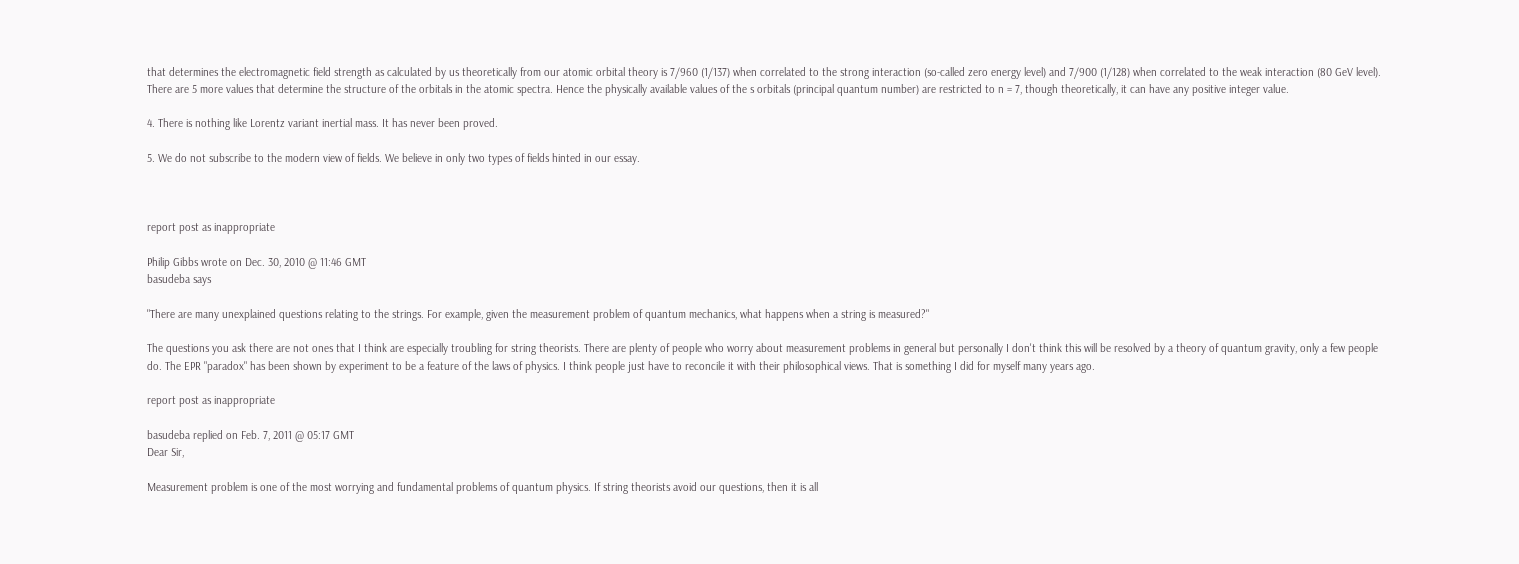that determines the electromagnetic field strength as calculated by us theoretically from our atomic orbital theory is 7/960 (1/137) when correlated to the strong interaction (so-called zero energy level) and 7/900 (1/128) when correlated to the weak interaction (80 GeV level). There are 5 more values that determine the structure of the orbitals in the atomic spectra. Hence the physically available values of the s orbitals (principal quantum number) are restricted to n = 7, though theoretically, it can have any positive integer value.

4. There is nothing like Lorentz variant inertial mass. It has never been proved.

5. We do not subscribe to the modern view of fields. We believe in only two types of fields hinted in our essay.



report post as inappropriate

Philip Gibbs wrote on Dec. 30, 2010 @ 11:46 GMT
basudeba says

"There are many unexplained questions relating to the strings. For example, given the measurement problem of quantum mechanics, what happens when a string is measured?"

The questions you ask there are not ones that I think are especially troubling for string theorists. There are plenty of people who worry about measurement problems in general but personally I don't think this will be resolved by a theory of quantum gravity, only a few people do. The EPR "paradox" has been shown by experiment to be a feature of the laws of physics. I think people just have to reconcile it with their philosophical views. That is something I did for myself many years ago.

report post as inappropriate

basudeba replied on Feb. 7, 2011 @ 05:17 GMT
Dear Sir,

Measurement problem is one of the most worrying and fundamental problems of quantum physics. If string theorists avoid our questions, then it is all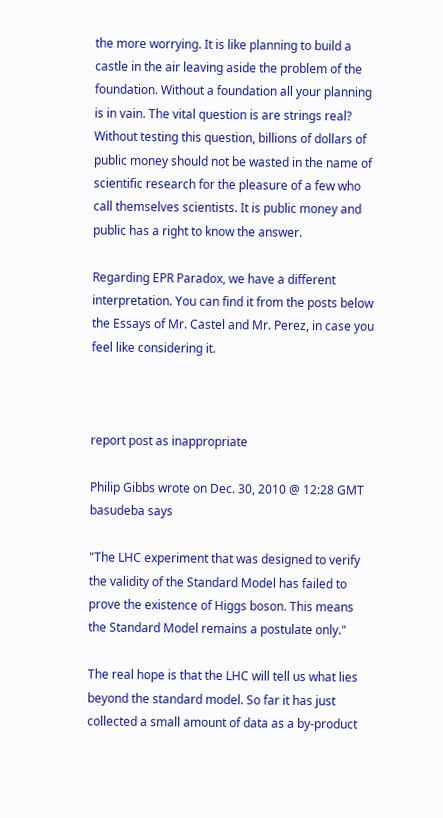the more worrying. It is like planning to build a castle in the air leaving aside the problem of the foundation. Without a foundation all your planning is in vain. The vital question is are strings real? Without testing this question, billions of dollars of public money should not be wasted in the name of scientific research for the pleasure of a few who call themselves scientists. It is public money and public has a right to know the answer.

Regarding EPR Paradox, we have a different interpretation. You can find it from the posts below the Essays of Mr. Castel and Mr. Perez, in case you feel like considering it.



report post as inappropriate

Philip Gibbs wrote on Dec. 30, 2010 @ 12:28 GMT
basudeba says

"The LHC experiment that was designed to verify the validity of the Standard Model has failed to prove the existence of Higgs boson. This means the Standard Model remains a postulate only."

The real hope is that the LHC will tell us what lies beyond the standard model. So far it has just collected a small amount of data as a by-product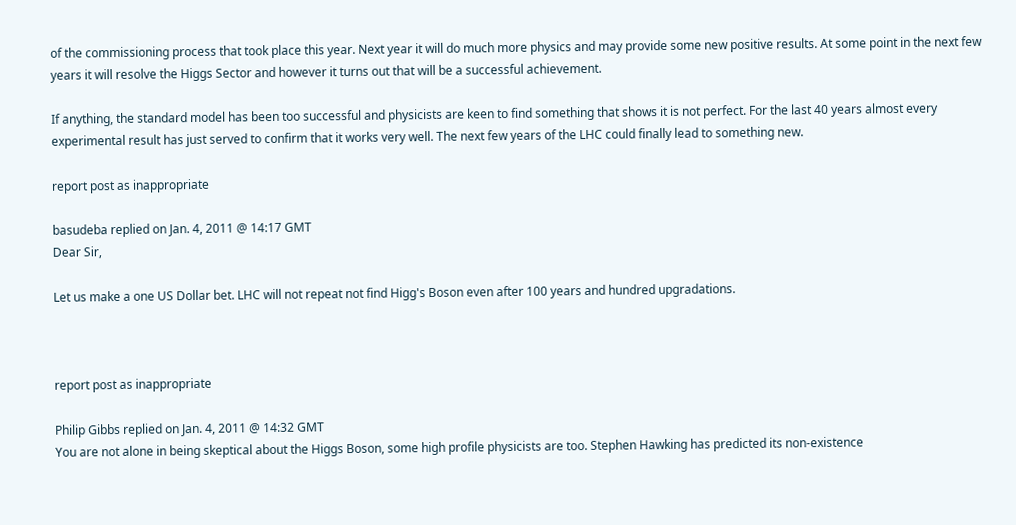of the commissioning process that took place this year. Next year it will do much more physics and may provide some new positive results. At some point in the next few years it will resolve the Higgs Sector and however it turns out that will be a successful achievement.

If anything, the standard model has been too successful and physicists are keen to find something that shows it is not perfect. For the last 40 years almost every experimental result has just served to confirm that it works very well. The next few years of the LHC could finally lead to something new.

report post as inappropriate

basudeba replied on Jan. 4, 2011 @ 14:17 GMT
Dear Sir,

Let us make a one US Dollar bet. LHC will not repeat not find Higg's Boson even after 100 years and hundred upgradations.



report post as inappropriate

Philip Gibbs replied on Jan. 4, 2011 @ 14:32 GMT
You are not alone in being skeptical about the Higgs Boson, some high profile physicists are too. Stephen Hawking has predicted its non-existence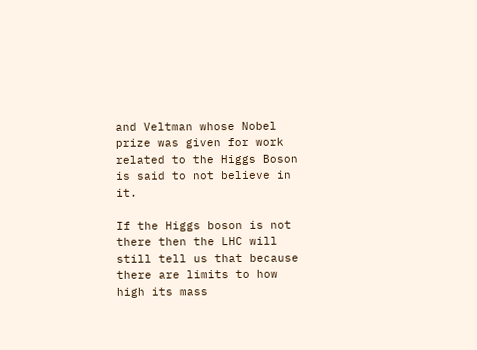and Veltman whose Nobel prize was given for work related to the Higgs Boson is said to not believe in it.

If the Higgs boson is not there then the LHC will still tell us that because there are limits to how high its mass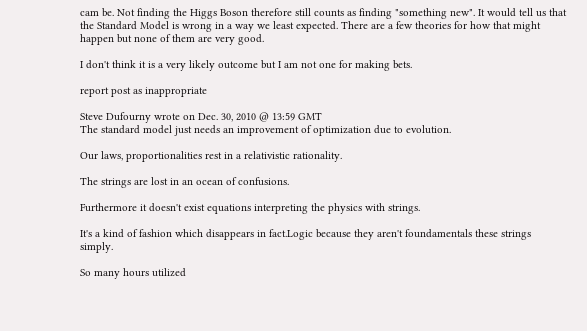cam be. Not finding the Higgs Boson therefore still counts as finding "something new". It would tell us that the Standard Model is wrong in a way we least expected. There are a few theories for how that might happen but none of them are very good.

I don't think it is a very likely outcome but I am not one for making bets.

report post as inappropriate

Steve Dufourny wrote on Dec. 30, 2010 @ 13:59 GMT
The standard model just needs an improvement of optimization due to evolution.

Our laws, proportionalities rest in a relativistic rationality.

The strings are lost in an ocean of confusions.

Furthermore it doesn't exist equations interpreting the physics with strings.

It's a kind of fashion which disappears in fact.Logic because they aren't foundamentals these strings simply.

So many hours utilized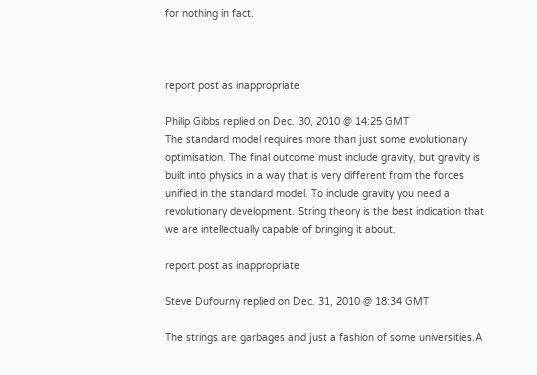for nothing in fact.



report post as inappropriate

Philip Gibbs replied on Dec. 30, 2010 @ 14:25 GMT
The standard model requires more than just some evolutionary optimisation. The final outcome must include gravity, but gravity is built into physics in a way that is very different from the forces unified in the standard model. To include gravity you need a revolutionary development. String theory is the best indication that we are intellectually capable of bringing it about.

report post as inappropriate

Steve Dufourny replied on Dec. 31, 2010 @ 18:34 GMT

The strings are garbages and just a fashion of some universities.A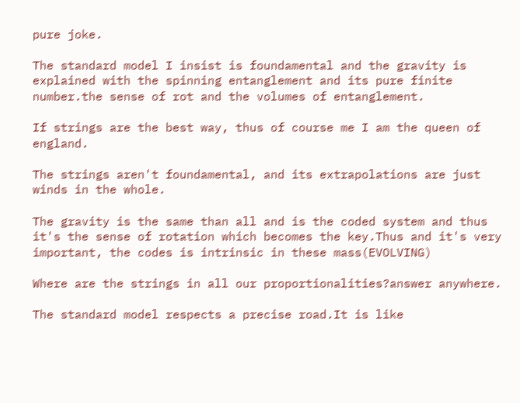pure joke.

The standard model I insist is foundamental and the gravity is explained with the spinning entanglement and its pure finite number.the sense of rot and the volumes of entanglement.

If strings are the best way, thus of course me I am the queen of england.

The strings aren't foundamental, and its extrapolations are just winds in the whole.

The gravity is the same than all and is the coded system and thus it's the sense of rotation which becomes the key.Thus and it's very important, the codes is intrinsic in these mass(EVOLVING)

Where are the strings in all our proportionalities?answer anywhere.

The standard model respects a precise road.It is like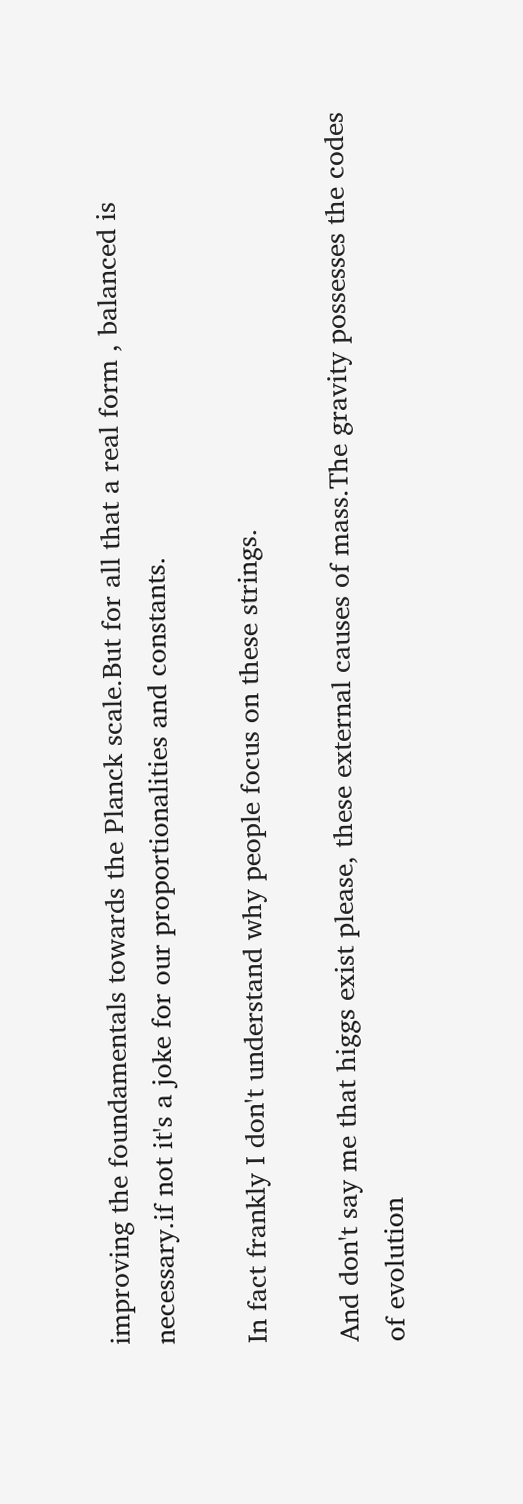improving the foundamentals towards the Planck scale.But for all that a real form , balanced is necessary.if not it's a joke for our proportionalities and constants.

In fact frankly I don't understand why people focus on these strings.

And don't say me that higgs exist please, these external causes of mass.The gravity possesses the codes of evolution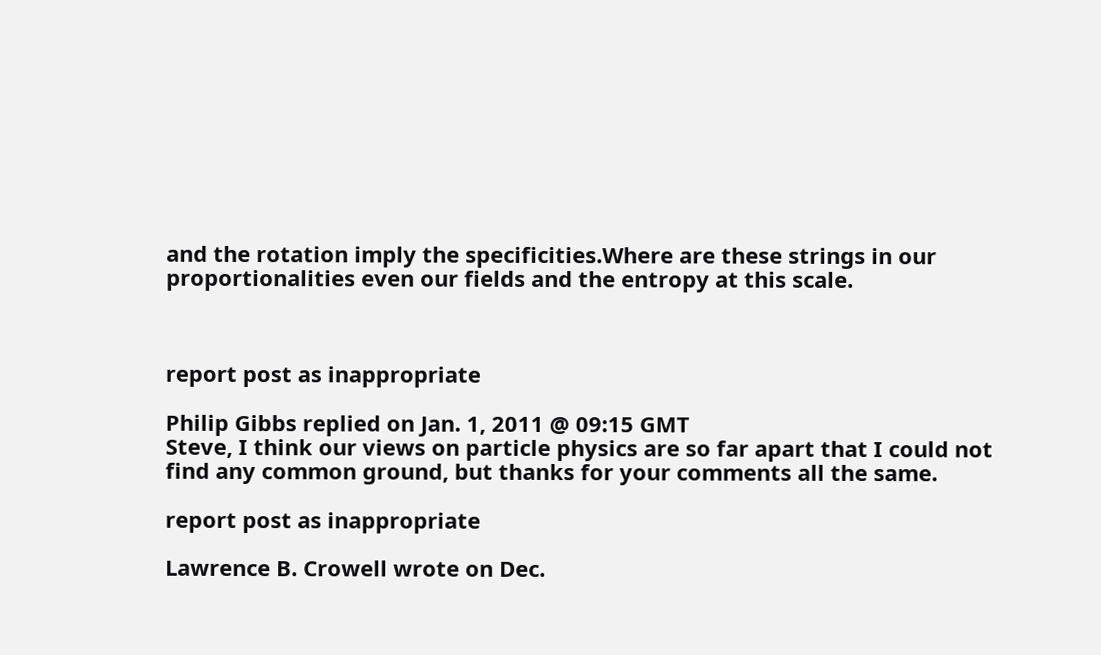and the rotation imply the specificities.Where are these strings in our proportionalities even our fields and the entropy at this scale.



report post as inappropriate

Philip Gibbs replied on Jan. 1, 2011 @ 09:15 GMT
Steve, I think our views on particle physics are so far apart that I could not find any common ground, but thanks for your comments all the same.

report post as inappropriate

Lawrence B. Crowell wrote on Dec.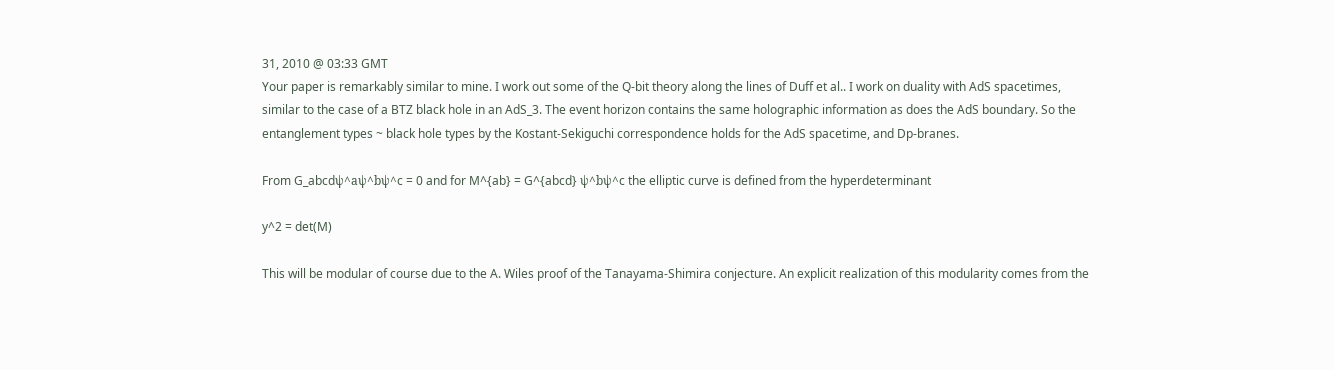31, 2010 @ 03:33 GMT
Your paper is remarkably similar to mine. I work out some of the Q-bit theory along the lines of Duff et al.. I work on duality with AdS spacetimes, similar to the case of a BTZ black hole in an AdS_3. The event horizon contains the same holographic information as does the AdS boundary. So the entanglement types ~ black hole types by the Kostant-Sekiguchi correspondence holds for the AdS spacetime, and Dp-branes.

From G_abcdψ^aψ^bψ^c = 0 and for M^{ab} = G^{abcd} ψ^bψ^c the elliptic curve is defined from the hyperdeterminant

y^2 = det(M)

This will be modular of course due to the A. Wiles proof of the Tanayama-Shimira conjecture. An explicit realization of this modularity comes from the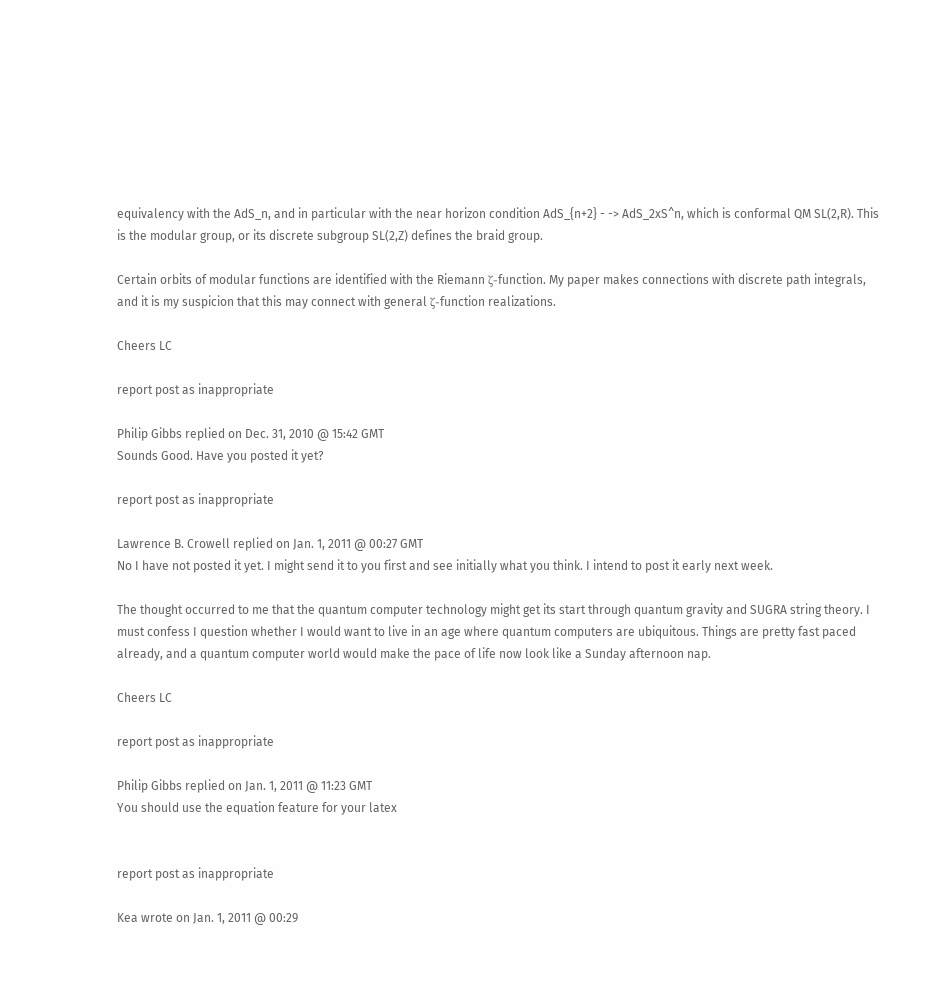equivalency with the AdS_n, and in particular with the near horizon condition AdS_{n+2} - -> AdS_2xS^n, which is conformal QM SL(2,R). This is the modular group, or its discrete subgroup SL(2,Z) defines the braid group.

Certain orbits of modular functions are identified with the Riemann ζ-function. My paper makes connections with discrete path integrals, and it is my suspicion that this may connect with general ζ-function realizations.

Cheers LC

report post as inappropriate

Philip Gibbs replied on Dec. 31, 2010 @ 15:42 GMT
Sounds Good. Have you posted it yet?

report post as inappropriate

Lawrence B. Crowell replied on Jan. 1, 2011 @ 00:27 GMT
No I have not posted it yet. I might send it to you first and see initially what you think. I intend to post it early next week.

The thought occurred to me that the quantum computer technology might get its start through quantum gravity and SUGRA string theory. I must confess I question whether I would want to live in an age where quantum computers are ubiquitous. Things are pretty fast paced already, and a quantum computer world would make the pace of life now look like a Sunday afternoon nap.

Cheers LC

report post as inappropriate

Philip Gibbs replied on Jan. 1, 2011 @ 11:23 GMT
You should use the equation feature for your latex


report post as inappropriate

Kea wrote on Jan. 1, 2011 @ 00:29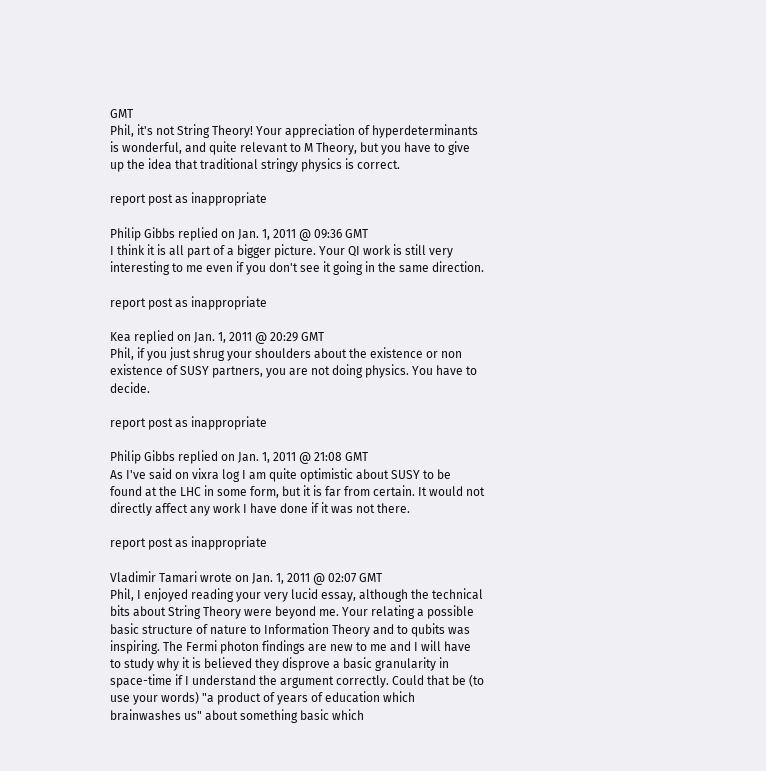GMT
Phil, it's not String Theory! Your appreciation of hyperdeterminants is wonderful, and quite relevant to M Theory, but you have to give up the idea that traditional stringy physics is correct.

report post as inappropriate

Philip Gibbs replied on Jan. 1, 2011 @ 09:36 GMT
I think it is all part of a bigger picture. Your QI work is still very interesting to me even if you don't see it going in the same direction.

report post as inappropriate

Kea replied on Jan. 1, 2011 @ 20:29 GMT
Phil, if you just shrug your shoulders about the existence or non existence of SUSY partners, you are not doing physics. You have to decide.

report post as inappropriate

Philip Gibbs replied on Jan. 1, 2011 @ 21:08 GMT
As I've said on vixra log I am quite optimistic about SUSY to be found at the LHC in some form, but it is far from certain. It would not directly affect any work I have done if it was not there.

report post as inappropriate

Vladimir Tamari wrote on Jan. 1, 2011 @ 02:07 GMT
Phil, I enjoyed reading your very lucid essay, although the technical bits about String Theory were beyond me. Your relating a possible basic structure of nature to Information Theory and to qubits was inspiring. The Fermi photon findings are new to me and I will have to study why it is believed they disprove a basic granularity in space-time if I understand the argument correctly. Could that be (to use your words) "a product of years of education which brainwashes us" about something basic which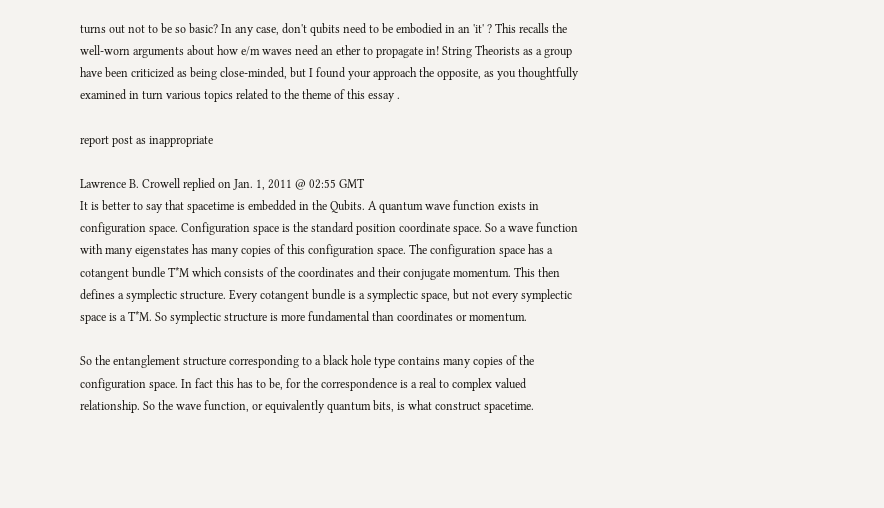turns out not to be so basic? In any case, don't qubits need to be embodied in an 'it' ? This recalls the well-worn arguments about how e/m waves need an ether to propagate in! String Theorists as a group have been criticized as being close-minded, but I found your approach the opposite, as you thoughtfully examined in turn various topics related to the theme of this essay .

report post as inappropriate

Lawrence B. Crowell replied on Jan. 1, 2011 @ 02:55 GMT
It is better to say that spacetime is embedded in the Qubits. A quantum wave function exists in configuration space. Configuration space is the standard position coordinate space. So a wave function with many eigenstates has many copies of this configuration space. The configuration space has a cotangent bundle T*M which consists of the coordinates and their conjugate momentum. This then defines a symplectic structure. Every cotangent bundle is a symplectic space, but not every symplectic space is a T*M. So symplectic structure is more fundamental than coordinates or momentum.

So the entanglement structure corresponding to a black hole type contains many copies of the configuration space. In fact this has to be, for the correspondence is a real to complex valued relationship. So the wave function, or equivalently quantum bits, is what construct spacetime.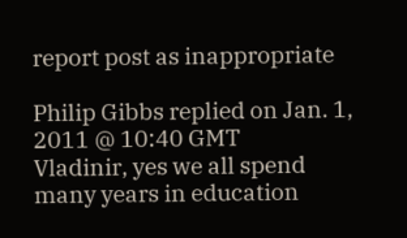report post as inappropriate

Philip Gibbs replied on Jan. 1, 2011 @ 10:40 GMT
Vladinir, yes we all spend many years in education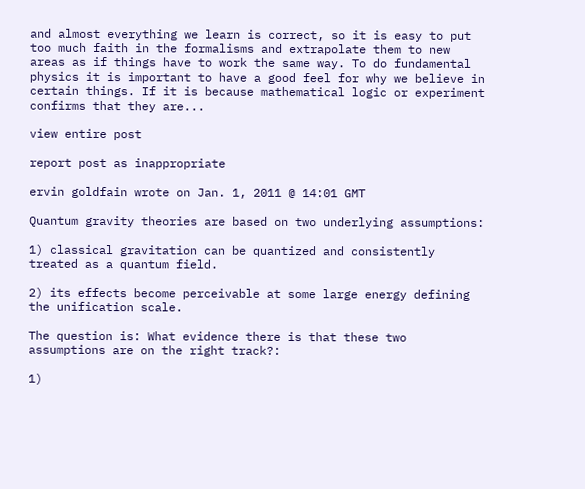and almost everything we learn is correct, so it is easy to put too much faith in the formalisms and extrapolate them to new areas as if things have to work the same way. To do fundamental physics it is important to have a good feel for why we believe in certain things. If it is because mathematical logic or experiment confirms that they are...

view entire post

report post as inappropriate

ervin goldfain wrote on Jan. 1, 2011 @ 14:01 GMT

Quantum gravity theories are based on two underlying assumptions:

1) classical gravitation can be quantized and consistently treated as a quantum field.

2) its effects become perceivable at some large energy defining the unification scale.

The question is: What evidence there is that these two assumptions are on the right track?:

1)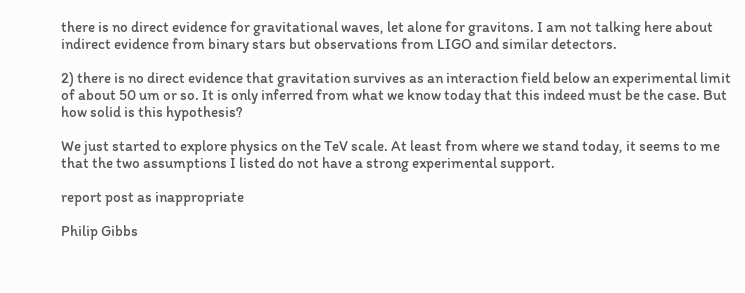there is no direct evidence for gravitational waves, let alone for gravitons. I am not talking here about indirect evidence from binary stars but observations from LIGO and similar detectors.

2) there is no direct evidence that gravitation survives as an interaction field below an experimental limit of about 50 um or so. It is only inferred from what we know today that this indeed must be the case. But how solid is this hypothesis?

We just started to explore physics on the TeV scale. At least from where we stand today, it seems to me that the two assumptions I listed do not have a strong experimental support.

report post as inappropriate

Philip Gibbs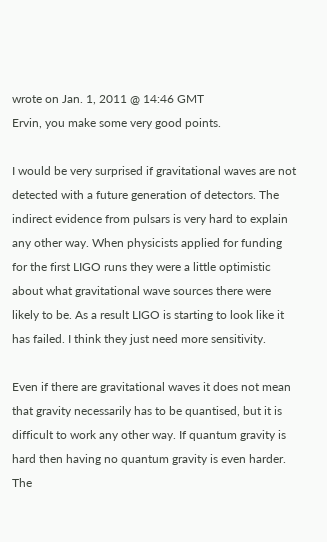wrote on Jan. 1, 2011 @ 14:46 GMT
Ervin, you make some very good points.

I would be very surprised if gravitational waves are not detected with a future generation of detectors. The indirect evidence from pulsars is very hard to explain any other way. When physicists applied for funding for the first LIGO runs they were a little optimistic about what gravitational wave sources there were likely to be. As a result LIGO is starting to look like it has failed. I think they just need more sensitivity.

Even if there are gravitational waves it does not mean that gravity necessarily has to be quantised, but it is difficult to work any other way. If quantum gravity is hard then having no quantum gravity is even harder. The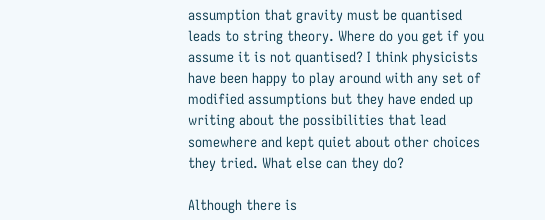assumption that gravity must be quantised leads to string theory. Where do you get if you assume it is not quantised? I think physicists have been happy to play around with any set of modified assumptions but they have ended up writing about the possibilities that lead somewhere and kept quiet about other choices they tried. What else can they do?

Although there is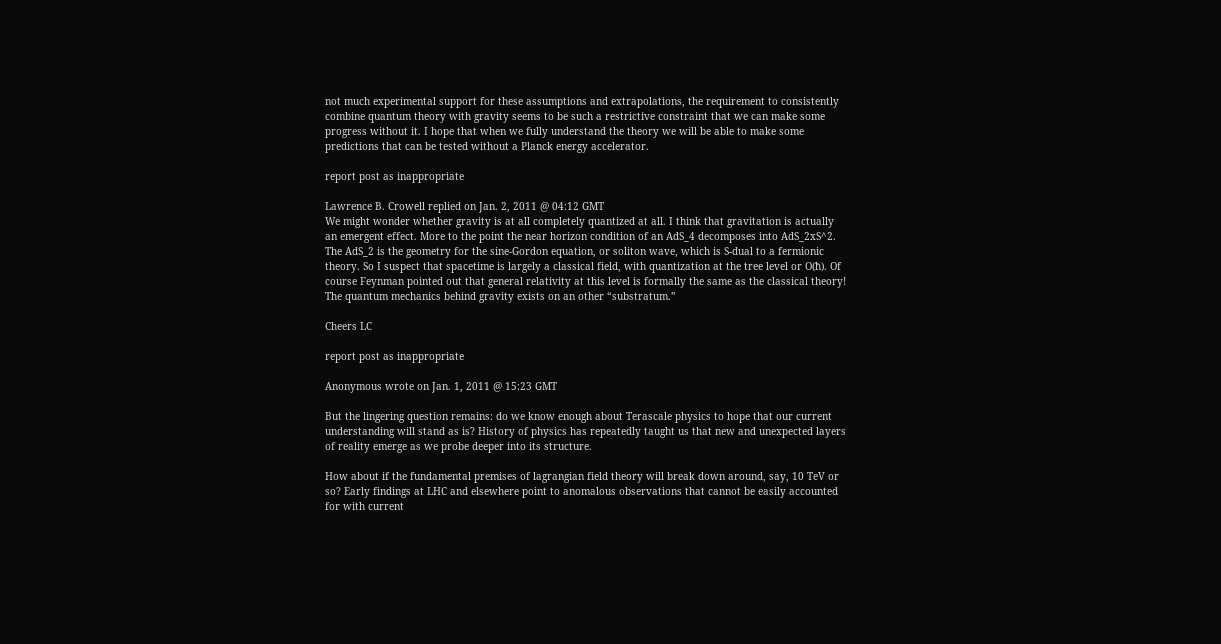not much experimental support for these assumptions and extrapolations, the requirement to consistently combine quantum theory with gravity seems to be such a restrictive constraint that we can make some progress without it. I hope that when we fully understand the theory we will be able to make some predictions that can be tested without a Planck energy accelerator.

report post as inappropriate

Lawrence B. Crowell replied on Jan. 2, 2011 @ 04:12 GMT
We might wonder whether gravity is at all completely quantized at all. I think that gravitation is actually an emergent effect. More to the point the near horizon condition of an AdS_4 decomposes into AdS_2xS^2. The AdS_2 is the geometry for the sine-Gordon equation, or soliton wave, which is S-dual to a fermionic theory. So I suspect that spacetime is largely a classical field, with quantization at the tree level or O(ħ). Of course Feynman pointed out that general relativity at this level is formally the same as the classical theory! The quantum mechanics behind gravity exists on an other “substratum.”

Cheers LC

report post as inappropriate

Anonymous wrote on Jan. 1, 2011 @ 15:23 GMT

But the lingering question remains: do we know enough about Terascale physics to hope that our current understanding will stand as is? History of physics has repeatedly taught us that new and unexpected layers of reality emerge as we probe deeper into its structure.

How about if the fundamental premises of lagrangian field theory will break down around, say, 10 TeV or so? Early findings at LHC and elsewhere point to anomalous observations that cannot be easily accounted for with current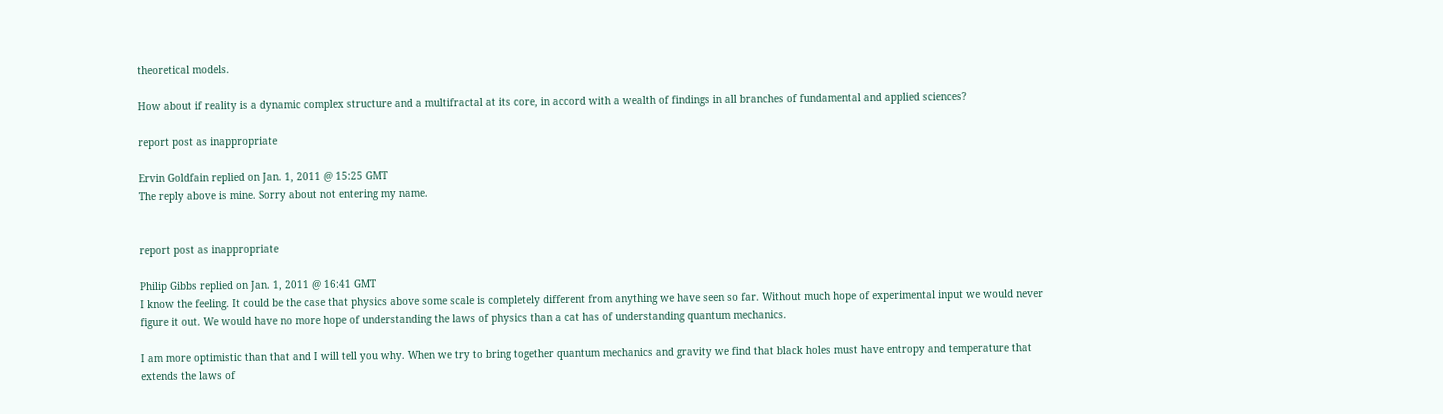theoretical models.

How about if reality is a dynamic complex structure and a multifractal at its core, in accord with a wealth of findings in all branches of fundamental and applied sciences?

report post as inappropriate

Ervin Goldfain replied on Jan. 1, 2011 @ 15:25 GMT
The reply above is mine. Sorry about not entering my name.


report post as inappropriate

Philip Gibbs replied on Jan. 1, 2011 @ 16:41 GMT
I know the feeling. It could be the case that physics above some scale is completely different from anything we have seen so far. Without much hope of experimental input we would never figure it out. We would have no more hope of understanding the laws of physics than a cat has of understanding quantum mechanics.

I am more optimistic than that and I will tell you why. When we try to bring together quantum mechanics and gravity we find that black holes must have entropy and temperature that extends the laws of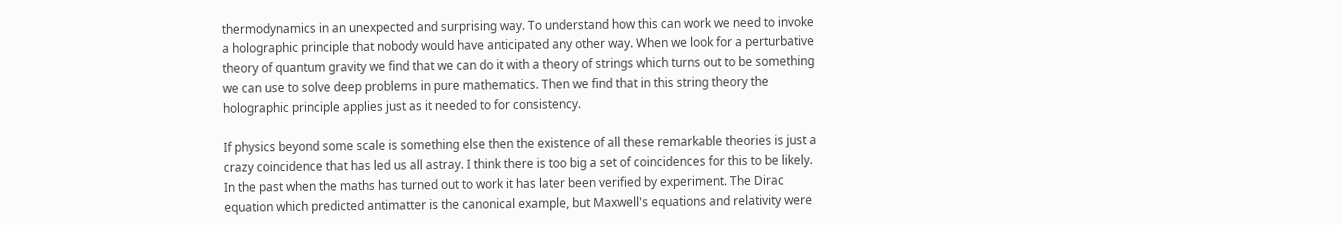thermodynamics in an unexpected and surprising way. To understand how this can work we need to invoke a holographic principle that nobody would have anticipated any other way. When we look for a perturbative theory of quantum gravity we find that we can do it with a theory of strings which turns out to be something we can use to solve deep problems in pure mathematics. Then we find that in this string theory the holographic principle applies just as it needed to for consistency.

If physics beyond some scale is something else then the existence of all these remarkable theories is just a crazy coincidence that has led us all astray. I think there is too big a set of coincidences for this to be likely. In the past when the maths has turned out to work it has later been verified by experiment. The Dirac equation which predicted antimatter is the canonical example, but Maxwell's equations and relativity were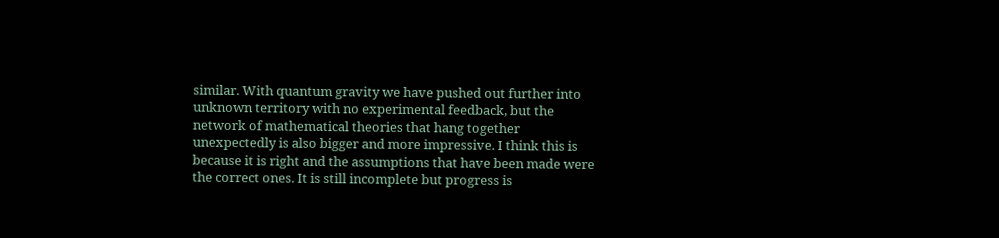similar. With quantum gravity we have pushed out further into unknown territory with no experimental feedback, but the network of mathematical theories that hang together unexpectedly is also bigger and more impressive. I think this is because it is right and the assumptions that have been made were the correct ones. It is still incomplete but progress is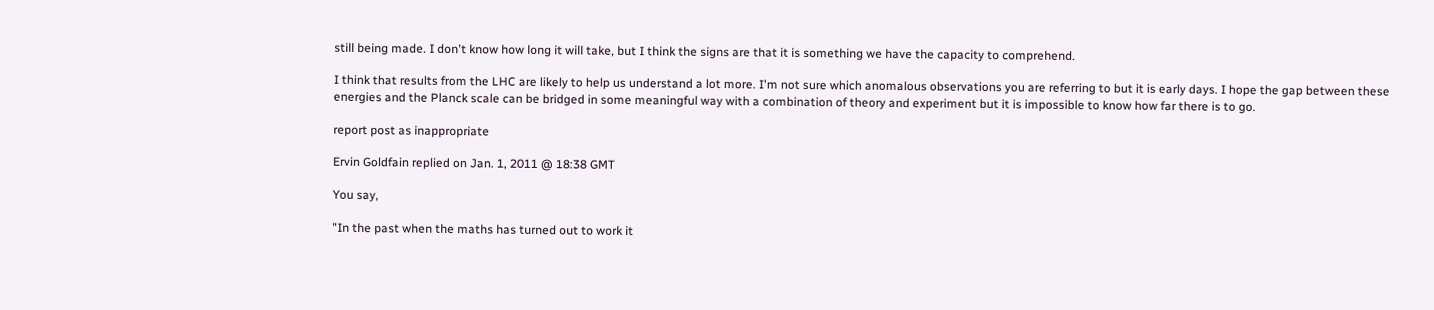still being made. I don't know how long it will take, but I think the signs are that it is something we have the capacity to comprehend.

I think that results from the LHC are likely to help us understand a lot more. I'm not sure which anomalous observations you are referring to but it is early days. I hope the gap between these energies and the Planck scale can be bridged in some meaningful way with a combination of theory and experiment but it is impossible to know how far there is to go.

report post as inappropriate

Ervin Goldfain replied on Jan. 1, 2011 @ 18:38 GMT

You say,

"In the past when the maths has turned out to work it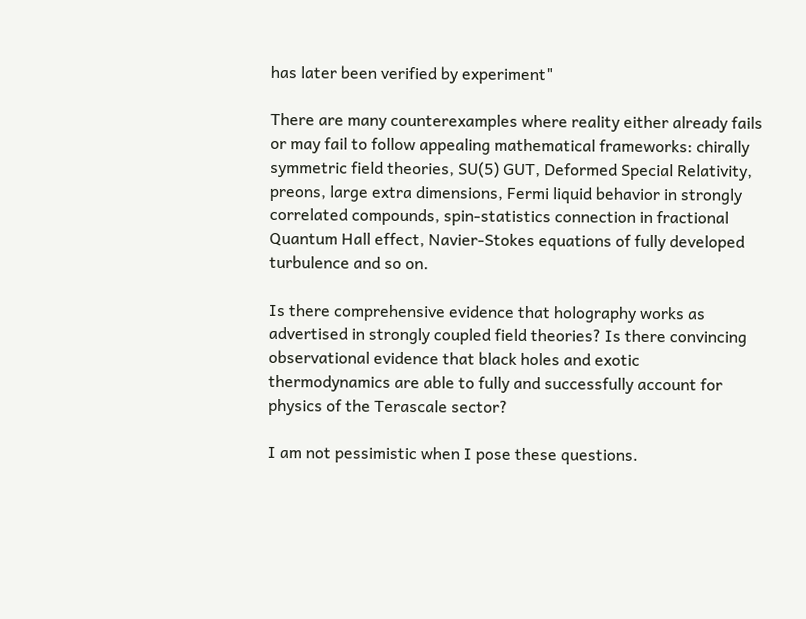has later been verified by experiment"

There are many counterexamples where reality either already fails or may fail to follow appealing mathematical frameworks: chirally symmetric field theories, SU(5) GUT, Deformed Special Relativity, preons, large extra dimensions, Fermi liquid behavior in strongly correlated compounds, spin-statistics connection in fractional Quantum Hall effect, Navier-Stokes equations of fully developed turbulence and so on.

Is there comprehensive evidence that holography works as advertised in strongly coupled field theories? Is there convincing observational evidence that black holes and exotic thermodynamics are able to fully and successfully account for physics of the Terascale sector?

I am not pessimistic when I pose these questions.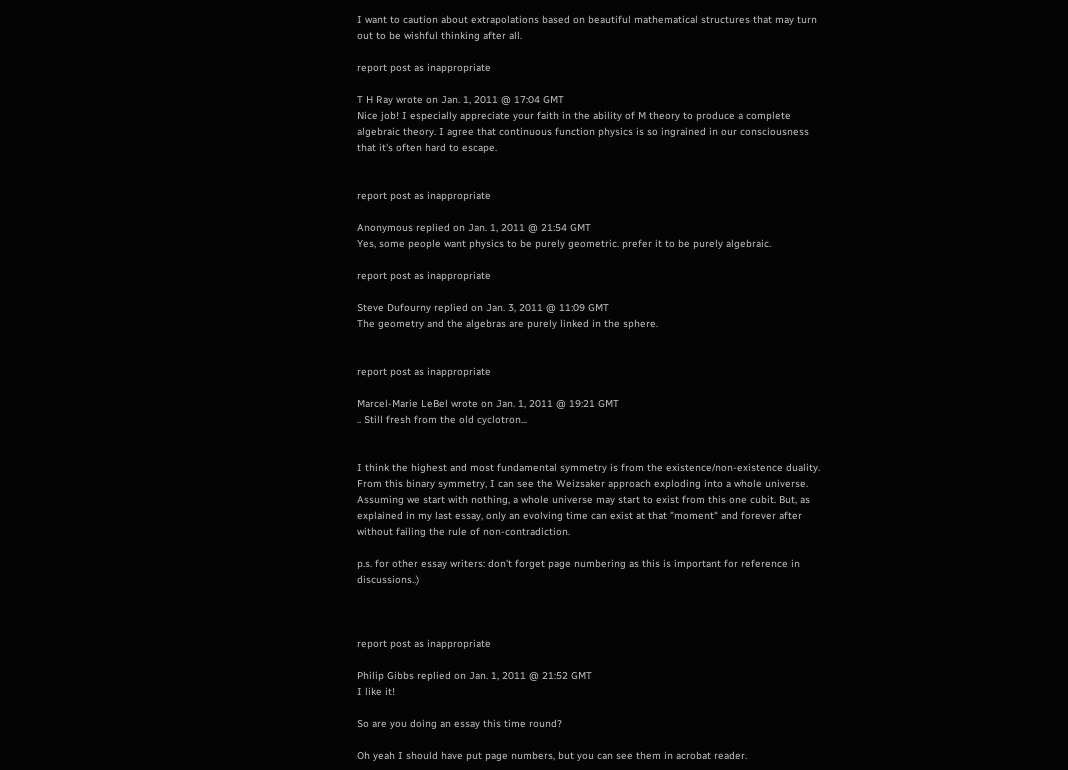I want to caution about extrapolations based on beautiful mathematical structures that may turn out to be wishful thinking after all.

report post as inappropriate

T H Ray wrote on Jan. 1, 2011 @ 17:04 GMT
Nice job! I especially appreciate your faith in the ability of M theory to produce a complete algebraic theory. I agree that continuous function physics is so ingrained in our consciousness that it's often hard to escape.


report post as inappropriate

Anonymous replied on Jan. 1, 2011 @ 21:54 GMT
Yes, some people want physics to be purely geometric. prefer it to be purely algebraic.

report post as inappropriate

Steve Dufourny replied on Jan. 3, 2011 @ 11:09 GMT
The geometry and the algebras are purely linked in the sphere.


report post as inappropriate

Marcel-Marie LeBel wrote on Jan. 1, 2011 @ 19:21 GMT
.. Still fresh from the old cyclotron...


I think the highest and most fundamental symmetry is from the existence/non-existence duality. From this binary symmetry, I can see the Weizsaker approach exploding into a whole universe. Assuming we start with nothing, a whole universe may start to exist from this one cubit. But, as explained in my last essay, only an evolving time can exist at that "moment" and forever after without failing the rule of non-contradiction.

p.s. for other essay writers: don't forget page numbering as this is important for reference in discussions..)



report post as inappropriate

Philip Gibbs replied on Jan. 1, 2011 @ 21:52 GMT
I like it!

So are you doing an essay this time round?

Oh yeah I should have put page numbers, but you can see them in acrobat reader.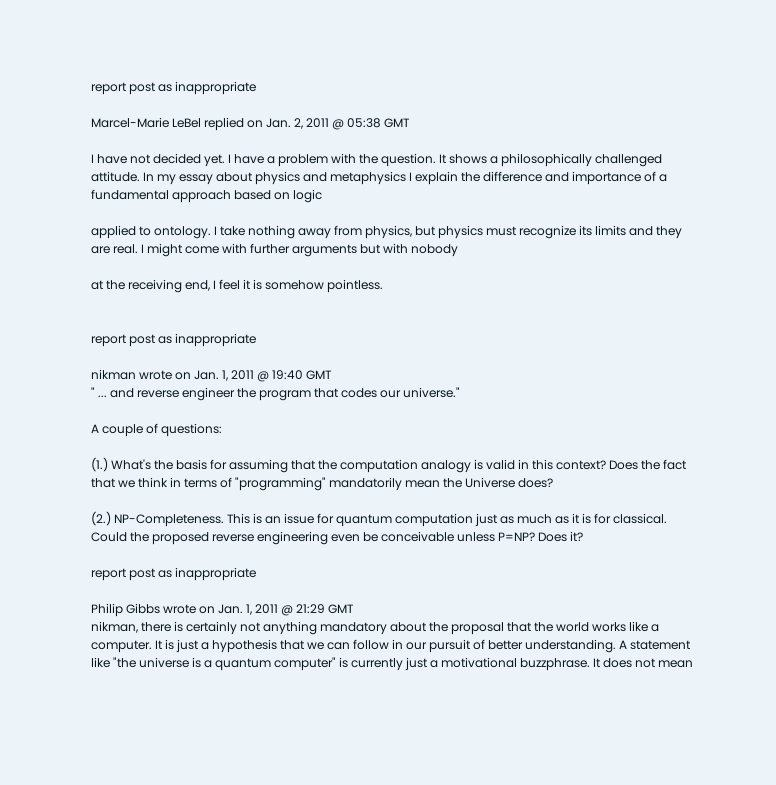report post as inappropriate

Marcel-Marie LeBel replied on Jan. 2, 2011 @ 05:38 GMT

I have not decided yet. I have a problem with the question. It shows a philosophically challenged attitude. In my essay about physics and metaphysics I explain the difference and importance of a fundamental approach based on logic

applied to ontology. I take nothing away from physics, but physics must recognize its limits and they are real. I might come with further arguments but with nobody

at the receiving end, I feel it is somehow pointless.


report post as inappropriate

nikman wrote on Jan. 1, 2011 @ 19:40 GMT
" ... and reverse engineer the program that codes our universe."

A couple of questions:

(1.) What's the basis for assuming that the computation analogy is valid in this context? Does the fact that we think in terms of "programming" mandatorily mean the Universe does?

(2.) NP-Completeness. This is an issue for quantum computation just as much as it is for classical. Could the proposed reverse engineering even be conceivable unless P=NP? Does it?

report post as inappropriate

Philip Gibbs wrote on Jan. 1, 2011 @ 21:29 GMT
nikman, there is certainly not anything mandatory about the proposal that the world works like a computer. It is just a hypothesis that we can follow in our pursuit of better understanding. A statement like "the universe is a quantum computer" is currently just a motivational buzzphrase. It does not mean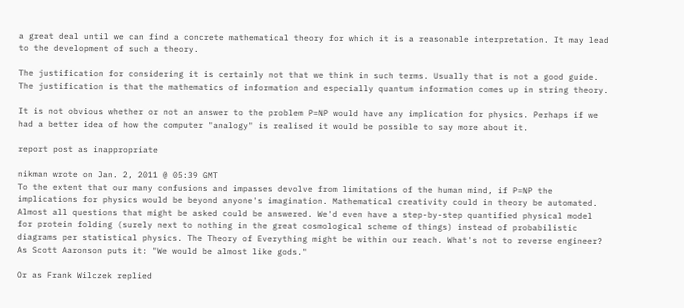a great deal until we can find a concrete mathematical theory for which it is a reasonable interpretation. It may lead to the development of such a theory.

The justification for considering it is certainly not that we think in such terms. Usually that is not a good guide. The justification is that the mathematics of information and especially quantum information comes up in string theory.

It is not obvious whether or not an answer to the problem P=NP would have any implication for physics. Perhaps if we had a better idea of how the computer "analogy" is realised it would be possible to say more about it.

report post as inappropriate

nikman wrote on Jan. 2, 2011 @ 05:39 GMT
To the extent that our many confusions and impasses devolve from limitations of the human mind, if P=NP the implications for physics would be beyond anyone's imagination. Mathematical creativity could in theory be automated. Almost all questions that might be asked could be answered. We'd even have a step-by-step quantified physical model for protein folding (surely next to nothing in the great cosmological scheme of things) instead of probabilistic diagrams per statistical physics. The Theory of Everything might be within our reach. What's not to reverse engineer? As Scott Aaronson puts it: "We would be almost like gods."

Or as Frank Wilczek replied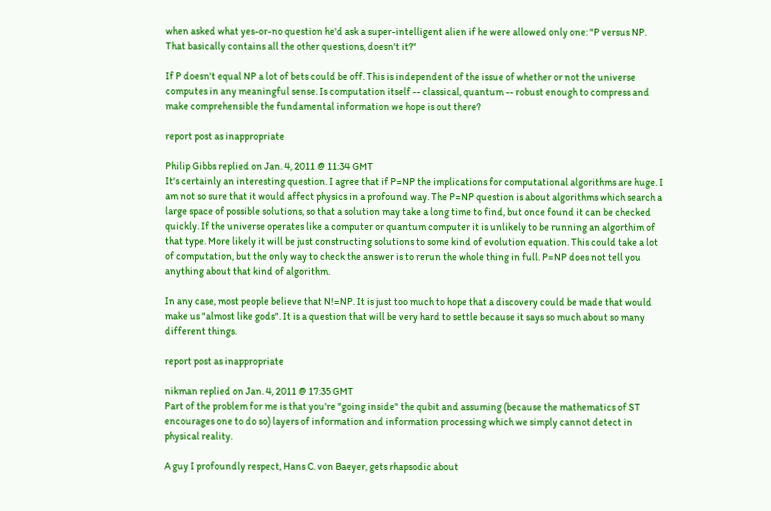when asked what yes-or-no question he'd ask a super-intelligent alien if he were allowed only one: "P versus NP. That basically contains all the other questions, doesn't it?"

If P doesn't equal NP a lot of bets could be off. This is independent of the issue of whether or not the universe computes in any meaningful sense. Is computation itself -- classical, quantum -- robust enough to compress and make comprehensible the fundamental information we hope is out there?

report post as inappropriate

Philip Gibbs replied on Jan. 4, 2011 @ 11:34 GMT
It's certainly an interesting question. I agree that if P=NP the implications for computational algorithms are huge. I am not so sure that it would affect physics in a profound way. The P=NP question is about algorithms which search a large space of possible solutions, so that a solution may take a long time to find, but once found it can be checked quickly. If the universe operates like a computer or quantum computer it is unlikely to be running an algorthim of that type. More likely it will be just constructing solutions to some kind of evolution equation. This could take a lot of computation, but the only way to check the answer is to rerun the whole thing in full. P=NP does not tell you anything about that kind of algorithm.

In any case, most people believe that N!=NP. It is just too much to hope that a discovery could be made that would make us "almost like gods". It is a question that will be very hard to settle because it says so much about so many different things.

report post as inappropriate

nikman replied on Jan. 4, 2011 @ 17:35 GMT
Part of the problem for me is that you're "going inside" the qubit and assuming (because the mathematics of ST encourages one to do so) layers of information and information processing which we simply cannot detect in physical reality.

A guy I profoundly respect, Hans C. von Baeyer, gets rhapsodic about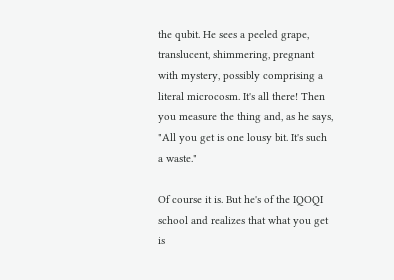the qubit. He sees a peeled grape, translucent, shimmering, pregnant with mystery, possibly comprising a literal microcosm. It's all there! Then you measure the thing and, as he says, "All you get is one lousy bit. It's such a waste."

Of course it is. But he's of the IQOQI school and realizes that what you get is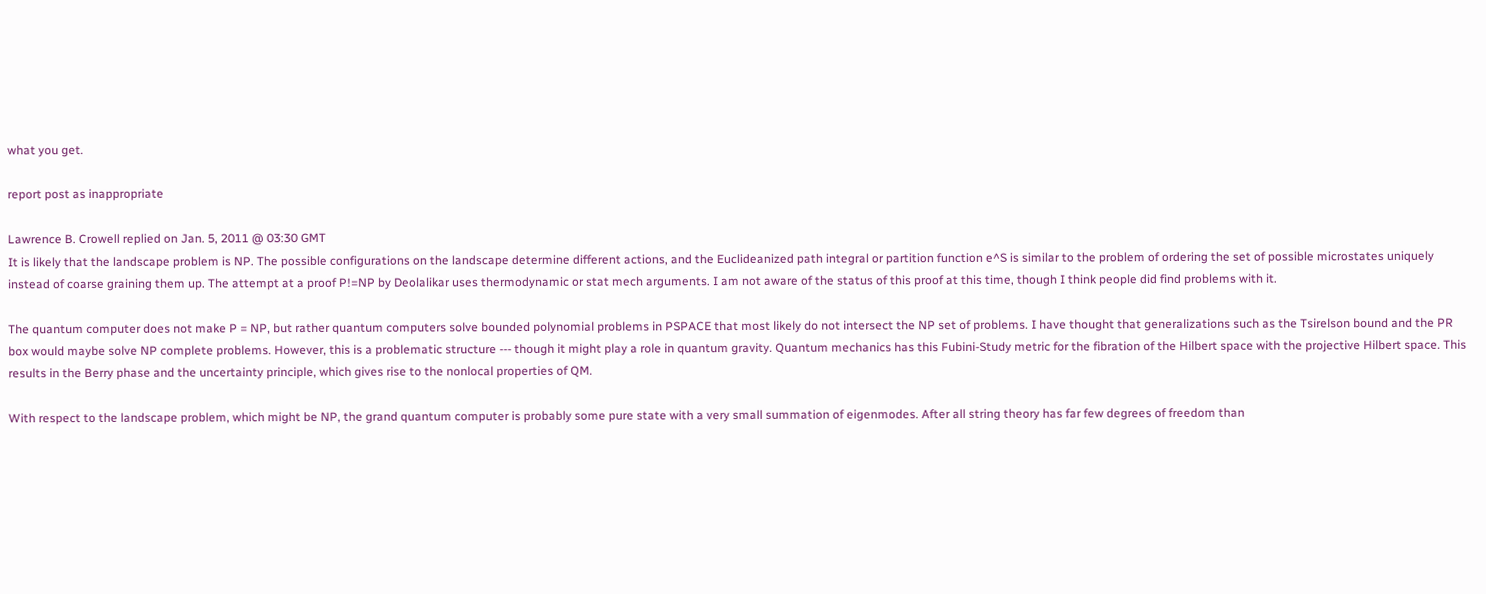what you get.

report post as inappropriate

Lawrence B. Crowell replied on Jan. 5, 2011 @ 03:30 GMT
It is likely that the landscape problem is NP. The possible configurations on the landscape determine different actions, and the Euclideanized path integral or partition function e^S is similar to the problem of ordering the set of possible microstates uniquely instead of coarse graining them up. The attempt at a proof P!=NP by Deolalikar uses thermodynamic or stat mech arguments. I am not aware of the status of this proof at this time, though I think people did find problems with it.

The quantum computer does not make P = NP, but rather quantum computers solve bounded polynomial problems in PSPACE that most likely do not intersect the NP set of problems. I have thought that generalizations such as the Tsirelson bound and the PR box would maybe solve NP complete problems. However, this is a problematic structure --- though it might play a role in quantum gravity. Quantum mechanics has this Fubini-Study metric for the fibration of the Hilbert space with the projective Hilbert space. This results in the Berry phase and the uncertainty principle, which gives rise to the nonlocal properties of QM.

With respect to the landscape problem, which might be NP, the grand quantum computer is probably some pure state with a very small summation of eigenmodes. After all string theory has far few degrees of freedom than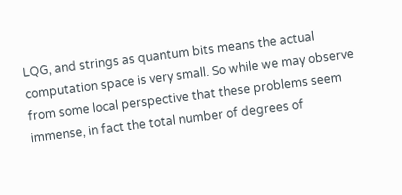LQG, and strings as quantum bits means the actual computation space is very small. So while we may observe from some local perspective that these problems seem immense, in fact the total number of degrees of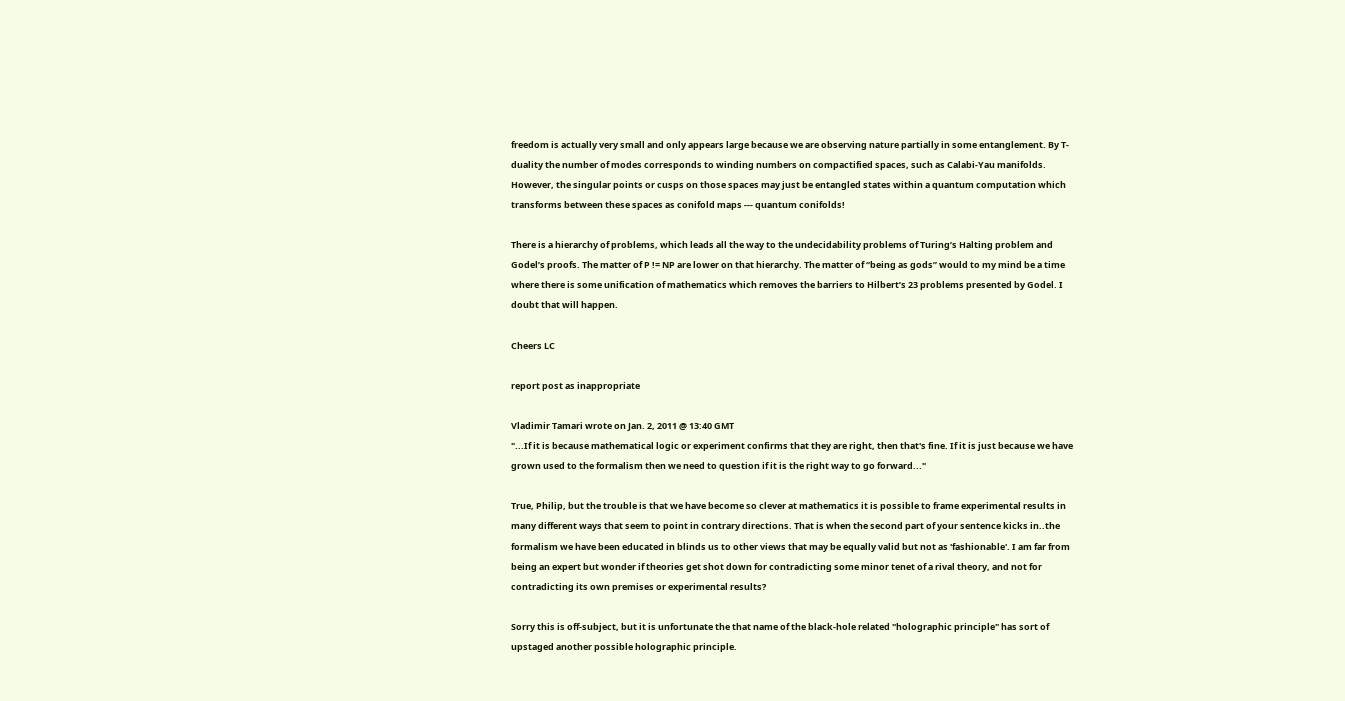freedom is actually very small and only appears large because we are observing nature partially in some entanglement. By T-duality the number of modes corresponds to winding numbers on compactified spaces, such as Calabi-Yau manifolds. However, the singular points or cusps on those spaces may just be entangled states within a quantum computation which transforms between these spaces as conifold maps --- quantum conifolds!

There is a hierarchy of problems, which leads all the way to the undecidability problems of Turing’s Halting problem and Godel’s proofs. The matter of P != NP are lower on that hierarchy. The matter of “being as gods” would to my mind be a time where there is some unification of mathematics which removes the barriers to Hilbert’s 23 problems presented by Godel. I doubt that will happen.

Cheers LC

report post as inappropriate

Vladimir Tamari wrote on Jan. 2, 2011 @ 13:40 GMT
"...If it is because mathematical logic or experiment confirms that they are right, then that's fine. If it is just because we have grown used to the formalism then we need to question if it is the right way to go forward..."

True, Philip, but the trouble is that we have become so clever at mathematics it is possible to frame experimental results in many different ways that seem to point in contrary directions. That is when the second part of your sentence kicks in..the formalism we have been educated in blinds us to other views that may be equally valid but not as 'fashionable'. I am far from being an expert but wonder if theories get shot down for contradicting some minor tenet of a rival theory, and not for contradicting its own premises or experimental results?

Sorry this is off-subject, but it is unfortunate the that name of the black-hole related "holographic principle" has sort of upstaged another possible holographic principle.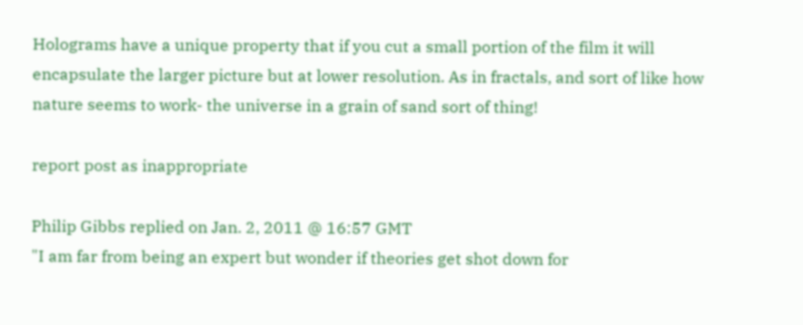Holograms have a unique property that if you cut a small portion of the film it will encapsulate the larger picture but at lower resolution. As in fractals, and sort of like how nature seems to work- the universe in a grain of sand sort of thing!

report post as inappropriate

Philip Gibbs replied on Jan. 2, 2011 @ 16:57 GMT
"I am far from being an expert but wonder if theories get shot down for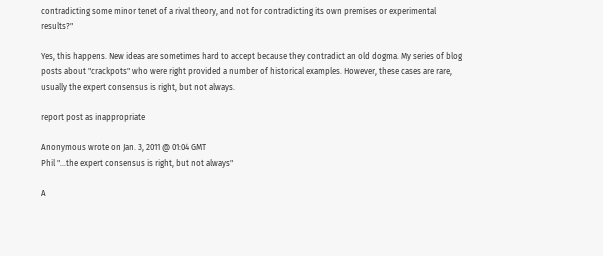contradicting some minor tenet of a rival theory, and not for contradicting its own premises or experimental results?"

Yes, this happens. New ideas are sometimes hard to accept because they contradict an old dogma. My series of blog posts about "crackpots" who were right provided a number of historical examples. However, these cases are rare, usually the expert consensus is right, but not always.

report post as inappropriate

Anonymous wrote on Jan. 3, 2011 @ 01:04 GMT
Phil "...the expert consensus is right, but not always"

A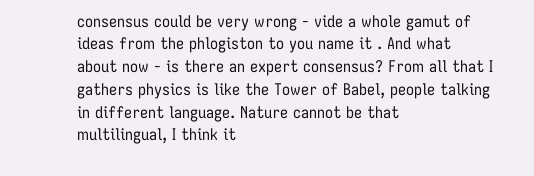consensus could be very wrong - vide a whole gamut of ideas from the phlogiston to you name it . And what about now - is there an expert consensus? From all that I gathers physics is like the Tower of Babel, people talking in different language. Nature cannot be that multilingual, I think it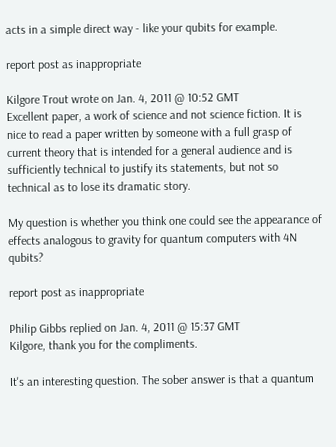acts in a simple direct way - like your qubits for example.

report post as inappropriate

Kilgore Trout wrote on Jan. 4, 2011 @ 10:52 GMT
Excellent paper, a work of science and not science fiction. It is nice to read a paper written by someone with a full grasp of current theory that is intended for a general audience and is sufficiently technical to justify its statements, but not so technical as to lose its dramatic story.

My question is whether you think one could see the appearance of effects analogous to gravity for quantum computers with 4N qubits?

report post as inappropriate

Philip Gibbs replied on Jan. 4, 2011 @ 15:37 GMT
Kilgore, thank you for the compliments.

It's an interesting question. The sober answer is that a quantum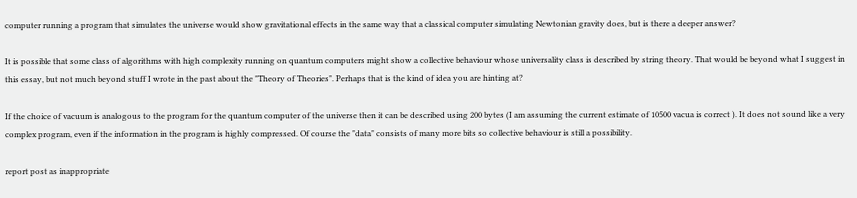computer running a program that simulates the universe would show gravitational effects in the same way that a classical computer simulating Newtonian gravity does, but is there a deeper answer?

It is possible that some class of algorithms with high complexity running on quantum computers might show a collective behaviour whose universality class is described by string theory. That would be beyond what I suggest in this essay, but not much beyond stuff I wrote in the past about the "Theory of Theories". Perhaps that is the kind of idea you are hinting at?

If the choice of vacuum is analogous to the program for the quantum computer of the universe then it can be described using 200 bytes (I am assuming the current estimate of 10500 vacua is correct ). It does not sound like a very complex program, even if the information in the program is highly compressed. Of course the "data" consists of many more bits so collective behaviour is still a possibility.

report post as inappropriate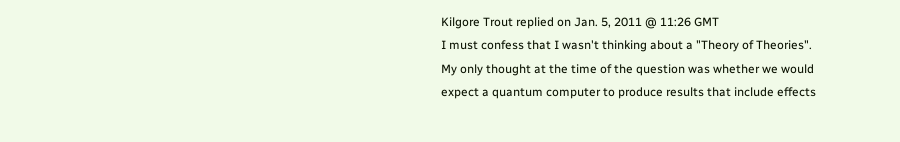Kilgore Trout replied on Jan. 5, 2011 @ 11:26 GMT
I must confess that I wasn't thinking about a "Theory of Theories". My only thought at the time of the question was whether we would expect a quantum computer to produce results that include effects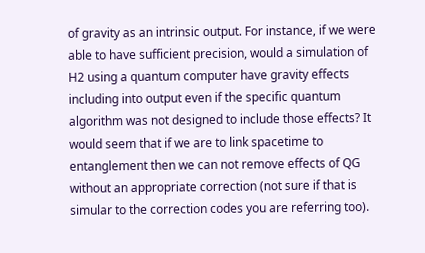of gravity as an intrinsic output. For instance, if we were able to have sufficient precision, would a simulation of H2 using a quantum computer have gravity effects including into output even if the specific quantum algorithm was not designed to include those effects? It would seem that if we are to link spacetime to entanglement then we can not remove effects of QG without an appropriate correction (not sure if that is simular to the correction codes you are referring too).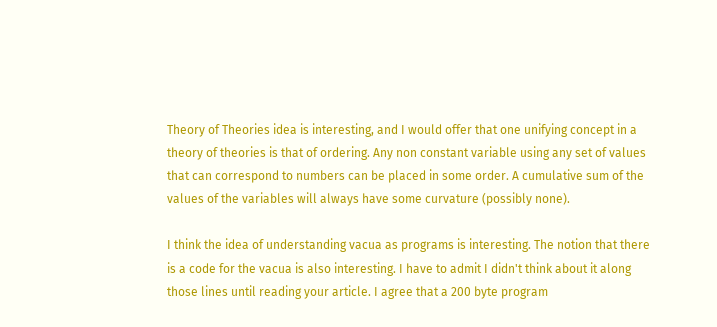Theory of Theories idea is interesting, and I would offer that one unifying concept in a theory of theories is that of ordering. Any non constant variable using any set of values that can correspond to numbers can be placed in some order. A cumulative sum of the values of the variables will always have some curvature (possibly none).

I think the idea of understanding vacua as programs is interesting. The notion that there is a code for the vacua is also interesting. I have to admit I didn't think about it along those lines until reading your article. I agree that a 200 byte program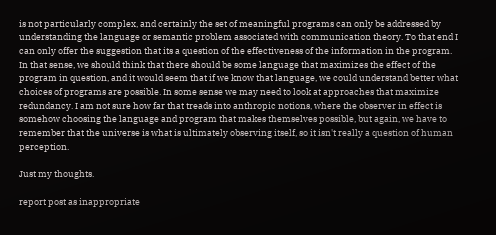is not particularly complex, and certainly the set of meaningful programs can only be addressed by understanding the language or semantic problem associated with communication theory. To that end I can only offer the suggestion that its a question of the effectiveness of the information in the program. In that sense, we should think that there should be some language that maximizes the effect of the program in question, and it would seem that if we know that language, we could understand better what choices of programs are possible. In some sense we may need to look at approaches that maximize redundancy. I am not sure how far that treads into anthropic notions, where the observer in effect is somehow choosing the language and program that makes themselves possible, but again, we have to remember that the universe is what is ultimately observing itself, so it isn't really a question of human perception.

Just my thoughts.

report post as inappropriate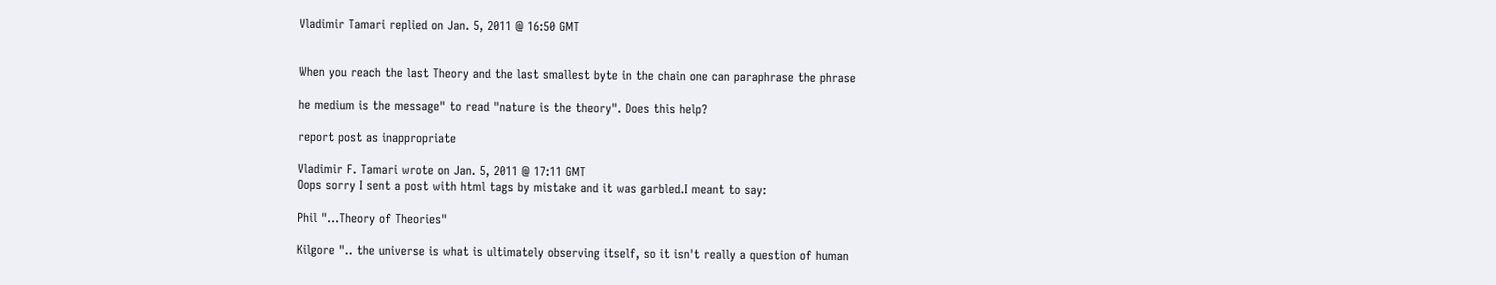Vladimir Tamari replied on Jan. 5, 2011 @ 16:50 GMT


When you reach the last Theory and the last smallest byte in the chain one can paraphrase the phrase

he medium is the message" to read "nature is the theory". Does this help?

report post as inappropriate

Vladimir F. Tamari wrote on Jan. 5, 2011 @ 17:11 GMT
Oops sorry I sent a post with html tags by mistake and it was garbled.I meant to say:

Phil "...Theory of Theories"

Kilgore ".. the universe is what is ultimately observing itself, so it isn't really a question of human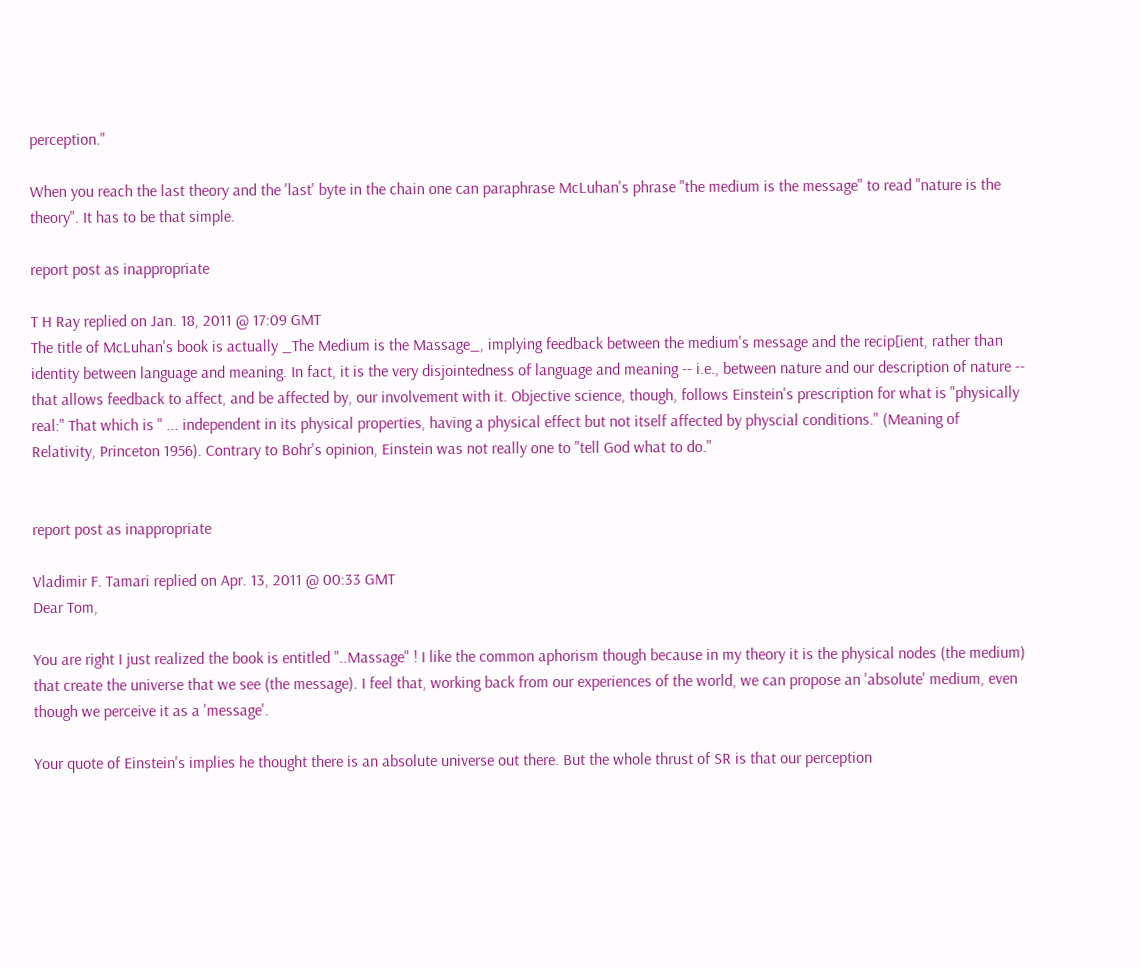perception."

When you reach the last theory and the 'last' byte in the chain one can paraphrase McLuhan's phrase "the medium is the message" to read "nature is the theory". It has to be that simple.

report post as inappropriate

T H Ray replied on Jan. 18, 2011 @ 17:09 GMT
The title of McLuhan's book is actually _The Medium is the Massage_, implying feedback between the medium's message and the recip[ient, rather than identity between language and meaning. In fact, it is the very disjointedness of language and meaning -- i.e., between nature and our description of nature -- that allows feedback to affect, and be affected by, our involvement with it. Objective science, though, follows Einstein's prescription for what is "physically real:" That which is " ... independent in its physical properties, having a physical effect but not itself affected by physcial conditions." (Meaning of Relativity, Princeton 1956). Contrary to Bohr's opinion, Einstein was not really one to "tell God what to do."


report post as inappropriate

Vladimir F. Tamari replied on Apr. 13, 2011 @ 00:33 GMT
Dear Tom,

You are right I just realized the book is entitled "..Massage" ! I like the common aphorism though because in my theory it is the physical nodes (the medium) that create the universe that we see (the message). I feel that, working back from our experiences of the world, we can propose an 'absolute' medium, even though we perceive it as a 'message'.

Your quote of Einstein's implies he thought there is an absolute universe out there. But the whole thrust of SR is that our perception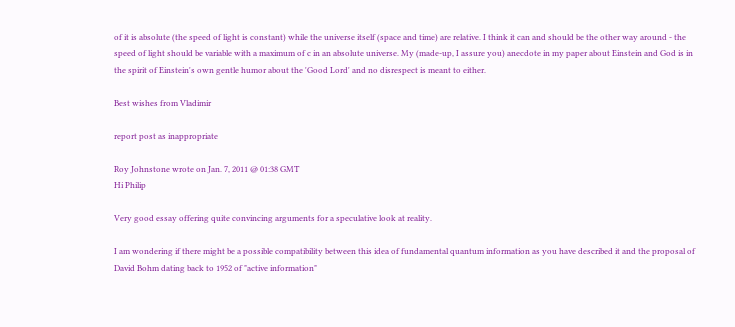of it is absolute (the speed of light is constant) while the universe itself (space and time) are relative. I think it can and should be the other way around - the speed of light should be variable with a maximum of c in an absolute universe. My (made-up, I assure you) anecdote in my paper about Einstein and God is in the spirit of Einstein's own gentle humor about the 'Good Lord' and no disrespect is meant to either.

Best wishes from Vladimir

report post as inappropriate

Roy Johnstone wrote on Jan. 7, 2011 @ 01:38 GMT
Hi Philip

Very good essay offering quite convincing arguments for a speculative look at reality.

I am wondering if there might be a possible compatibility between this idea of fundamental quantum information as you have described it and the proposal of David Bohm dating back to 1952 of "active information"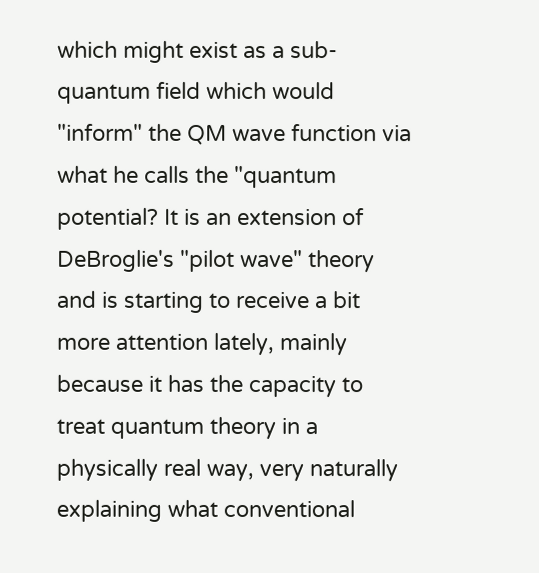which might exist as a sub-quantum field which would "inform" the QM wave function via what he calls the "quantum potential? It is an extension of DeBroglie's "pilot wave" theory and is starting to receive a bit more attention lately, mainly because it has the capacity to treat quantum theory in a physically real way, very naturally explaining what conventional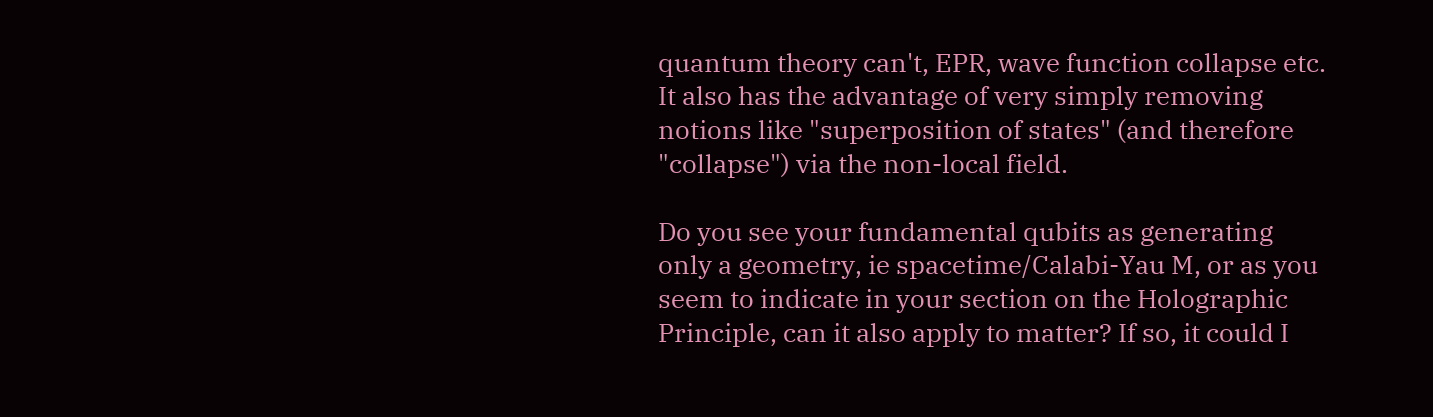quantum theory can't, EPR, wave function collapse etc. It also has the advantage of very simply removing notions like "superposition of states" (and therefore "collapse") via the non-local field.

Do you see your fundamental qubits as generating only a geometry, ie spacetime/Calabi-Yau M, or as you seem to indicate in your section on the Holographic Principle, can it also apply to matter? If so, it could I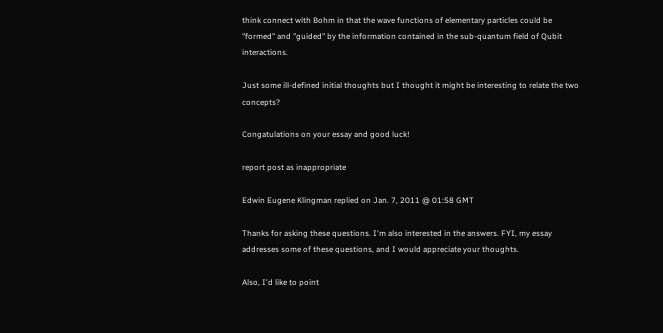think connect with Bohm in that the wave functions of elementary particles could be "formed" and "guided" by the information contained in the sub-quantum field of Qubit interactions.

Just some ill-defined initial thoughts but I thought it might be interesting to relate the two concepts?

Congatulations on your essay and good luck!

report post as inappropriate

Edwin Eugene Klingman replied on Jan. 7, 2011 @ 01:58 GMT

Thanks for asking these questions. I'm also interested in the answers. FYI, my essay addresses some of these questions, and I would appreciate your thoughts.

Also, I'd like to point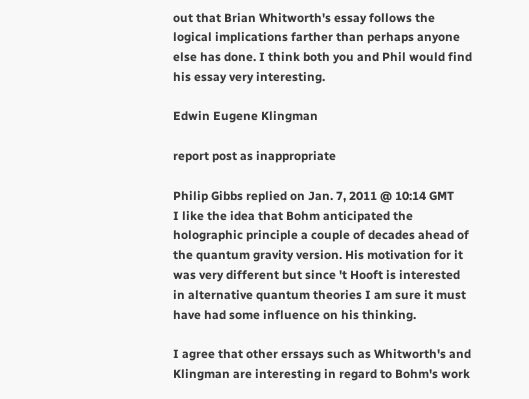out that Brian Whitworth's essay follows the logical implications farther than perhaps anyone else has done. I think both you and Phil would find his essay very interesting.

Edwin Eugene Klingman

report post as inappropriate

Philip Gibbs replied on Jan. 7, 2011 @ 10:14 GMT
I like the idea that Bohm anticipated the holographic principle a couple of decades ahead of the quantum gravity version. His motivation for it was very different but since 't Hooft is interested in alternative quantum theories I am sure it must have had some influence on his thinking.

I agree that other erssays such as Whitworth's and Klingman are interesting in regard to Bohm's work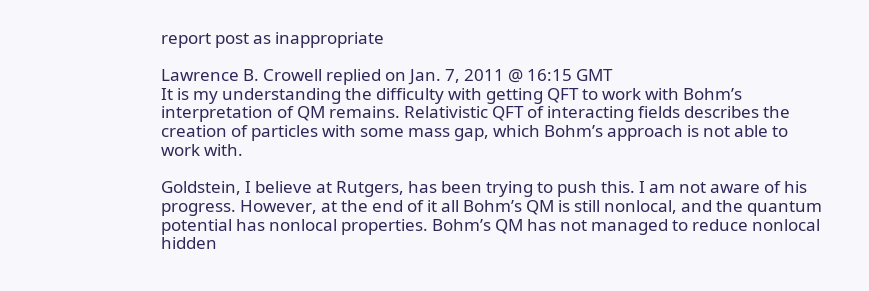report post as inappropriate

Lawrence B. Crowell replied on Jan. 7, 2011 @ 16:15 GMT
It is my understanding the difficulty with getting QFT to work with Bohm’s interpretation of QM remains. Relativistic QFT of interacting fields describes the creation of particles with some mass gap, which Bohm’s approach is not able to work with.

Goldstein, I believe at Rutgers, has been trying to push this. I am not aware of his progress. However, at the end of it all Bohm’s QM is still nonlocal, and the quantum potential has nonlocal properties. Bohm’s QM has not managed to reduce nonlocal hidden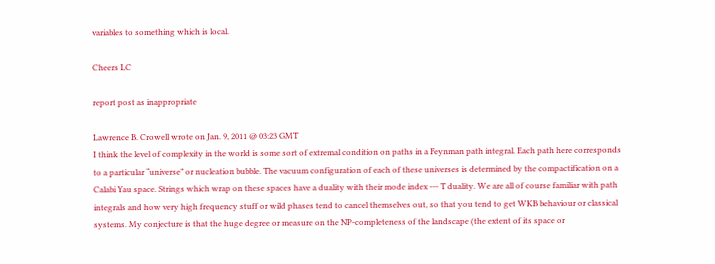variables to something which is local.

Cheers LC

report post as inappropriate

Lawrence B. Crowell wrote on Jan. 9, 2011 @ 03:23 GMT
I think the level of complexity in the world is some sort of extremal condition on paths in a Feynman path integral. Each path here corresponds to a particular “universe” or nucleation bubble. The vacuum configuration of each of these universes is determined by the compactification on a Calabi Yau space. Strings which wrap on these spaces have a duality with their mode index --- T duality. We are all of course familiar with path integrals and how very high frequency stuff or wild phases tend to cancel themselves out, so that you tend to get WKB behaviour or classical systems. My conjecture is that the huge degree or measure on the NP-completeness of the landscape (the extent of its space or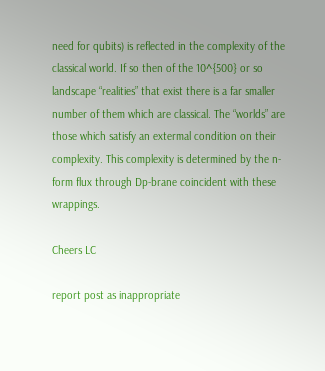need for qubits) is reflected in the complexity of the classical world. If so then of the 10^{500} or so landscape “realities” that exist there is a far smaller number of them which are classical. The “worlds” are those which satisfy an extermal condition on their complexity. This complexity is determined by the n-form flux through Dp-brane coincident with these wrappings.

Cheers LC

report post as inappropriate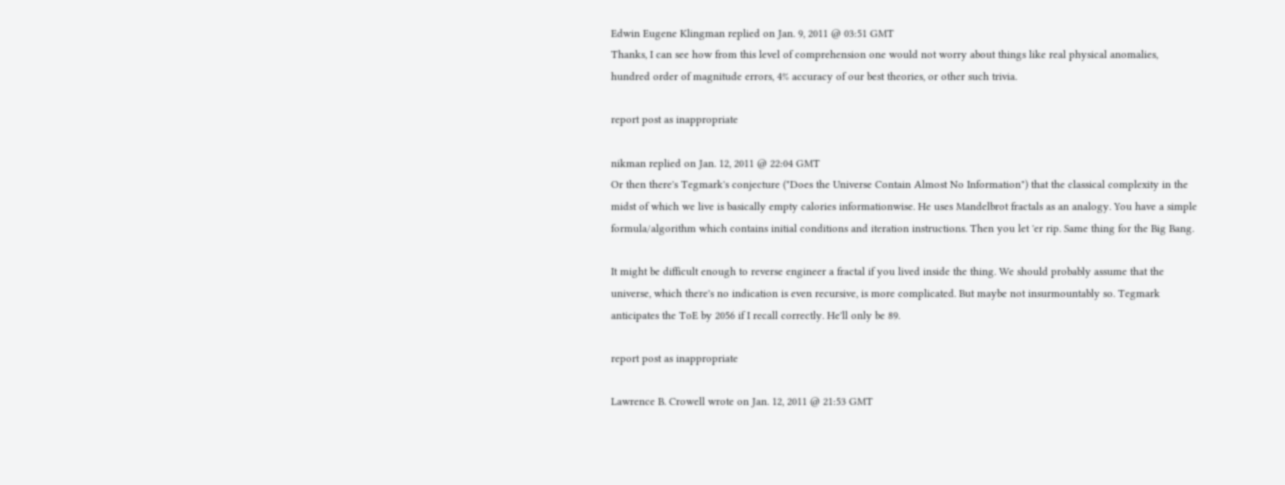Edwin Eugene Klingman replied on Jan. 9, 2011 @ 03:51 GMT
Thanks, I can see how from this level of comprehension one would not worry about things like real physical anomalies, hundred order of magnitude errors, 4% accuracy of our best theories, or other such trivia.

report post as inappropriate

nikman replied on Jan. 12, 2011 @ 22:04 GMT
Or then there's Tegmark's conjecture ("Does the Universe Contain Almost No Information") that the classical complexity in the midst of which we live is basically empty calories informationwise. He uses Mandelbrot fractals as an analogy. You have a simple formula/algorithm which contains initial conditions and iteration instructions. Then you let 'er rip. Same thing for the Big Bang.

It might be difficult enough to reverse engineer a fractal if you lived inside the thing. We should probably assume that the universe, which there's no indication is even recursive, is more complicated. But maybe not insurmountably so. Tegmark anticipates the ToE by 2056 if I recall correctly. He'll only be 89.

report post as inappropriate

Lawrence B. Crowell wrote on Jan. 12, 2011 @ 21:53 GMT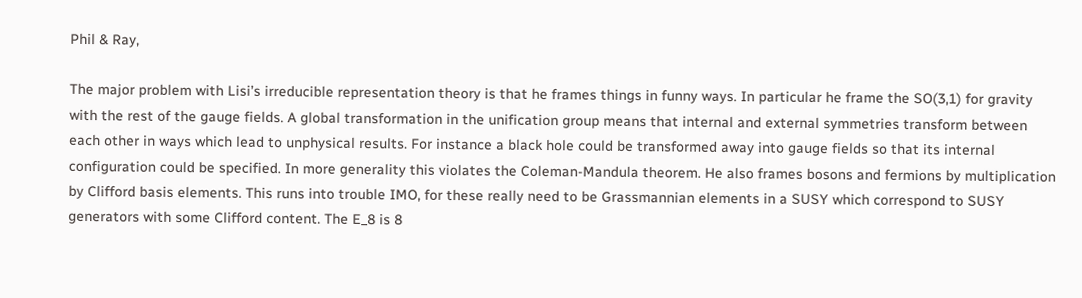Phil & Ray,

The major problem with Lisi’s irreducible representation theory is that he frames things in funny ways. In particular he frame the SO(3,1) for gravity with the rest of the gauge fields. A global transformation in the unification group means that internal and external symmetries transform between each other in ways which lead to unphysical results. For instance a black hole could be transformed away into gauge fields so that its internal configuration could be specified. In more generality this violates the Coleman-Mandula theorem. He also frames bosons and fermions by multiplication by Clifford basis elements. This runs into trouble IMO, for these really need to be Grassmannian elements in a SUSY which correspond to SUSY generators with some Clifford content. The E_8 is 8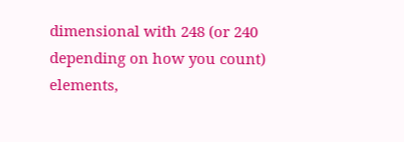dimensional with 248 (or 240 depending on how you count) elements,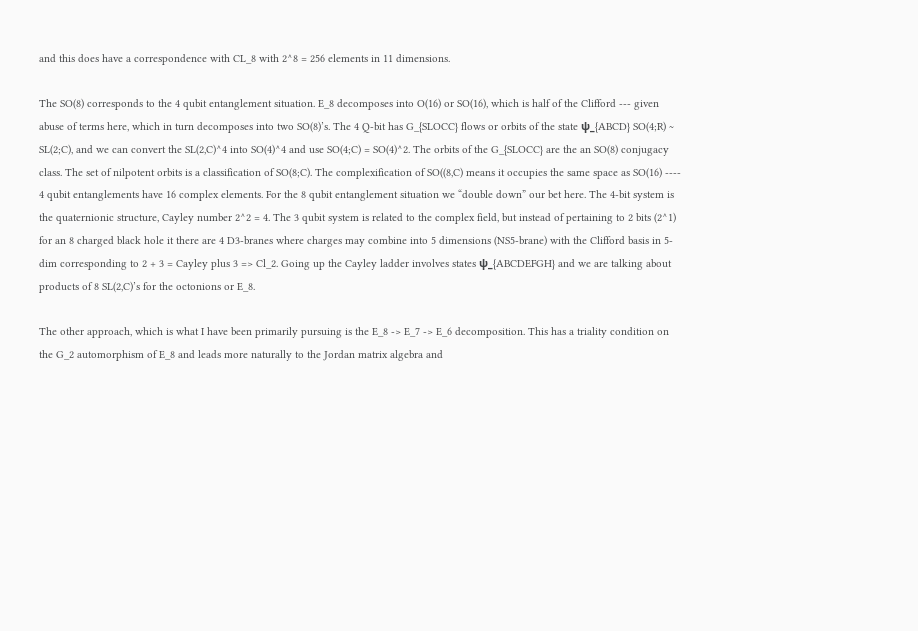and this does have a correspondence with CL_8 with 2^8 = 256 elements in 11 dimensions.

The SO(8) corresponds to the 4 qubit entanglement situation. E_8 decomposes into O(16) or SO(16), which is half of the Clifford --- given abuse of terms here, which in turn decomposes into two SO(8)’s. The 4 Q-bit has G_{SLOCC} flows or orbits of the state ψ_{ABCD} SO(4;R) ~ SL(2;C), and we can convert the SL(2,C)^4 into SO(4)^4 and use SO(4;C) = SO(4)^2. The orbits of the G_{SLOCC} are the an SO(8) conjugacy class. The set of nilpotent orbits is a classification of SO(8;C). The complexification of SO((8,C) means it occupies the same space as SO(16) ---- 4 qubit entanglements have 16 complex elements. For the 8 qubit entanglement situation we “double down” our bet here. The 4-bit system is the quaternionic structure, Cayley number 2^2 = 4. The 3 qubit system is related to the complex field, but instead of pertaining to 2 bits (2^1) for an 8 charged black hole it there are 4 D3-branes where charges may combine into 5 dimensions (NS5-brane) with the Clifford basis in 5-dim corresponding to 2 + 3 = Cayley plus 3 => Cl_2. Going up the Cayley ladder involves states ψ_{ABCDEFGH} and we are talking about products of 8 SL(2,C)’s for the octonions or E_8.

The other approach, which is what I have been primarily pursuing is the E_8 -> E_7 -> E_6 decomposition. This has a triality condition on the G_2 automorphism of E_8 and leads more naturally to the Jordan matrix algebra and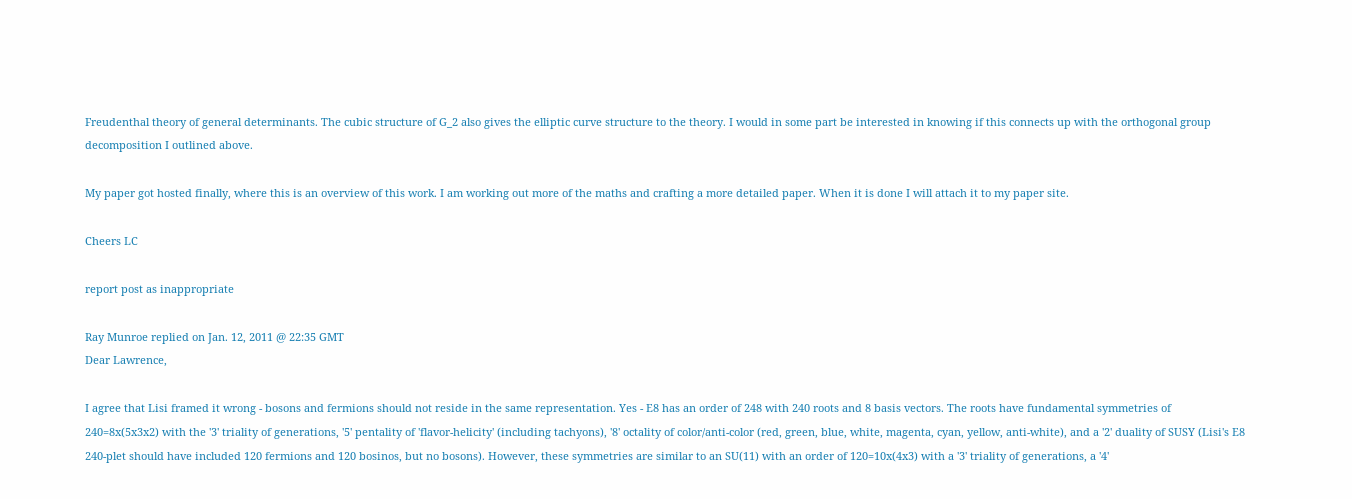Freudenthal theory of general determinants. The cubic structure of G_2 also gives the elliptic curve structure to the theory. I would in some part be interested in knowing if this connects up with the orthogonal group decomposition I outlined above.

My paper got hosted finally, where this is an overview of this work. I am working out more of the maths and crafting a more detailed paper. When it is done I will attach it to my paper site.

Cheers LC

report post as inappropriate

Ray Munroe replied on Jan. 12, 2011 @ 22:35 GMT
Dear Lawrence,

I agree that Lisi framed it wrong - bosons and fermions should not reside in the same representation. Yes - E8 has an order of 248 with 240 roots and 8 basis vectors. The roots have fundamental symmetries of 240=8x(5x3x2) with the '3' triality of generations, '5' pentality of 'flavor-helicity' (including tachyons), '8' octality of color/anti-color (red, green, blue, white, magenta, cyan, yellow, anti-white), and a '2' duality of SUSY (Lisi's E8 240-plet should have included 120 fermions and 120 bosinos, but no bosons). However, these symmetries are similar to an SU(11) with an order of 120=10x(4x3) with a '3' triality of generations, a '4'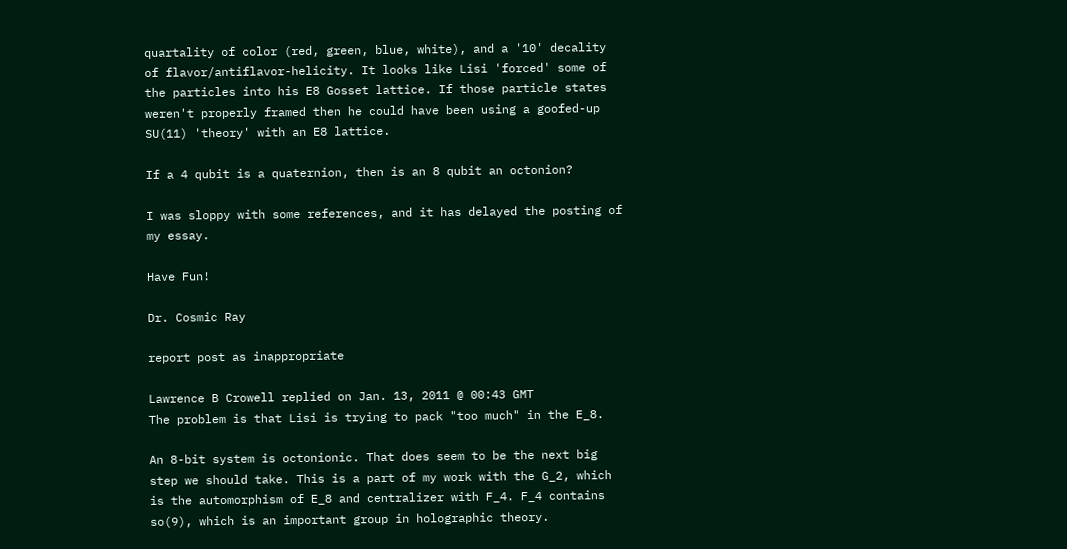quartality of color (red, green, blue, white), and a '10' decality of flavor/antiflavor-helicity. It looks like Lisi 'forced' some of the particles into his E8 Gosset lattice. If those particle states weren't properly framed then he could have been using a goofed-up SU(11) 'theory' with an E8 lattice.

If a 4 qubit is a quaternion, then is an 8 qubit an octonion?

I was sloppy with some references, and it has delayed the posting of my essay.

Have Fun!

Dr. Cosmic Ray

report post as inappropriate

Lawrence B Crowell replied on Jan. 13, 2011 @ 00:43 GMT
The problem is that Lisi is trying to pack "too much" in the E_8.

An 8-bit system is octonionic. That does seem to be the next big step we should take. This is a part of my work with the G_2, which is the automorphism of E_8 and centralizer with F_4. F_4 contains so(9), which is an important group in holographic theory.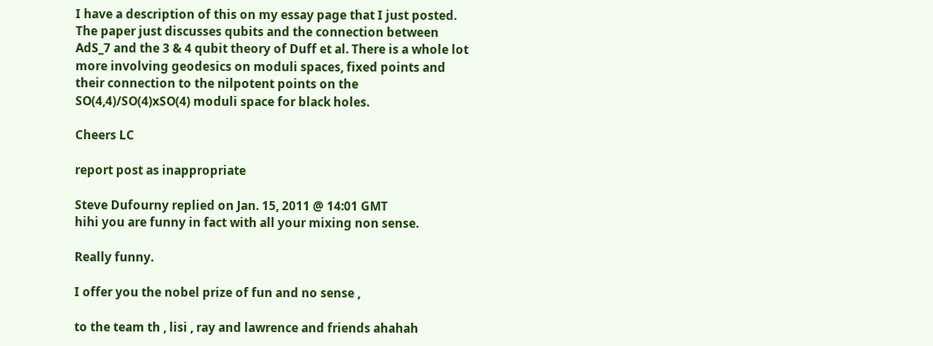I have a description of this on my essay page that I just posted. The paper just discusses qubits and the connection between AdS_7 and the 3 & 4 qubit theory of Duff et al. There is a whole lot more involving geodesics on moduli spaces, fixed points and their connection to the nilpotent points on the SO(4,4)/SO(4)xSO(4) moduli space for black holes.

Cheers LC

report post as inappropriate

Steve Dufourny replied on Jan. 15, 2011 @ 14:01 GMT
hihi you are funny in fact with all your mixing non sense.

Really funny.

I offer you the nobel prize of fun and no sense ,

to the team th , lisi , ray and lawrence and friends ahahah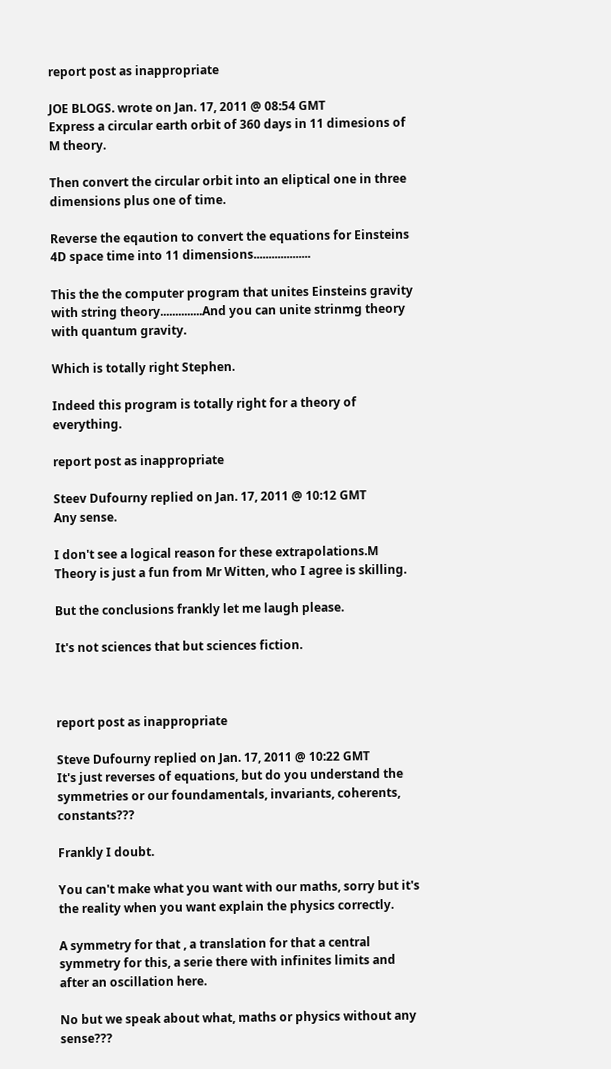report post as inappropriate

JOE BLOGS. wrote on Jan. 17, 2011 @ 08:54 GMT
Express a circular earth orbit of 360 days in 11 dimesions of M theory.

Then convert the circular orbit into an eliptical one in three dimensions plus one of time.

Reverse the eqaution to convert the equations for Einsteins 4D space time into 11 dimensions...................

This the the computer program that unites Einsteins gravity with string theory..............And you can unite strinmg theory with quantum gravity.

Which is totally right Stephen.

Indeed this program is totally right for a theory of everything.

report post as inappropriate

Steev Dufourny replied on Jan. 17, 2011 @ 10:12 GMT
Any sense.

I don't see a logical reason for these extrapolations.M Theory is just a fun from Mr Witten, who I agree is skilling.

But the conclusions frankly let me laugh please.

It's not sciences that but sciences fiction.



report post as inappropriate

Steve Dufourny replied on Jan. 17, 2011 @ 10:22 GMT
It's just reverses of equations, but do you understand the symmetries or our foundamentals, invariants, coherents, constants???

Frankly I doubt.

You can't make what you want with our maths, sorry but it's the reality when you want explain the physics correctly.

A symmetry for that , a translation for that a central symmetry for this, a serie there with infinites limits and after an oscillation here.

No but we speak about what, maths or physics without any sense???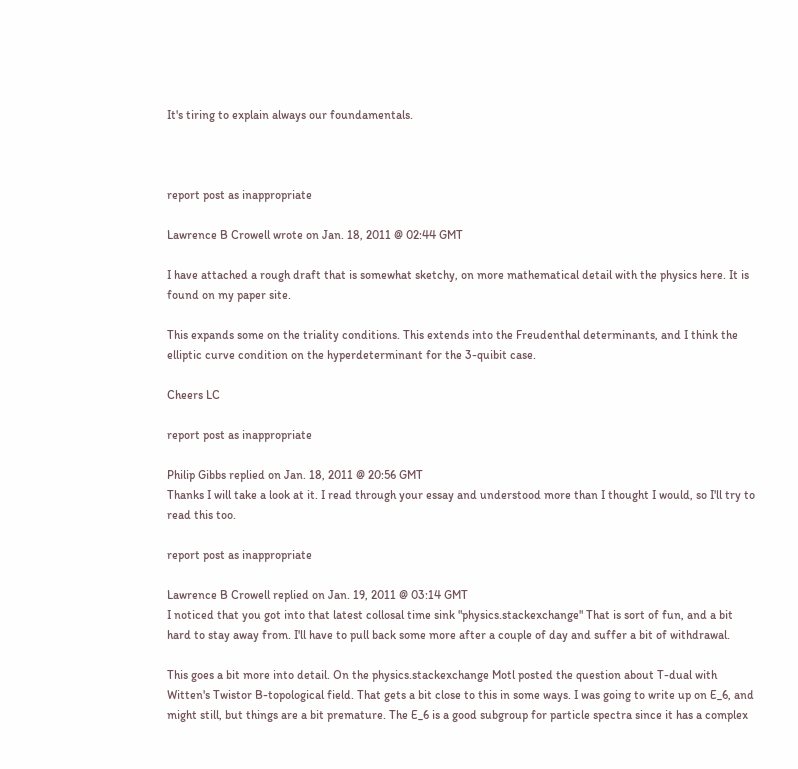It's tiring to explain always our foundamentals.



report post as inappropriate

Lawrence B Crowell wrote on Jan. 18, 2011 @ 02:44 GMT

I have attached a rough draft that is somewhat sketchy, on more mathematical detail with the physics here. It is found on my paper site.

This expands some on the triality conditions. This extends into the Freudenthal determinants, and I think the elliptic curve condition on the hyperdeterminant for the 3-quibit case.

Cheers LC

report post as inappropriate

Philip Gibbs replied on Jan. 18, 2011 @ 20:56 GMT
Thanks I will take a look at it. I read through your essay and understood more than I thought I would, so I'll try to read this too.

report post as inappropriate

Lawrence B Crowell replied on Jan. 19, 2011 @ 03:14 GMT
I noticed that you got into that latest collosal time sink "physics.stackexchange" That is sort of fun, and a bit hard to stay away from. I'll have to pull back some more after a couple of day and suffer a bit of withdrawal.

This goes a bit more into detail. On the physics.stackexchange Motl posted the question about T-dual with Witten's Twistor B-topological field. That gets a bit close to this in some ways. I was going to write up on E_6, and might still, but things are a bit premature. The E_6 is a good subgroup for particle spectra since it has a complex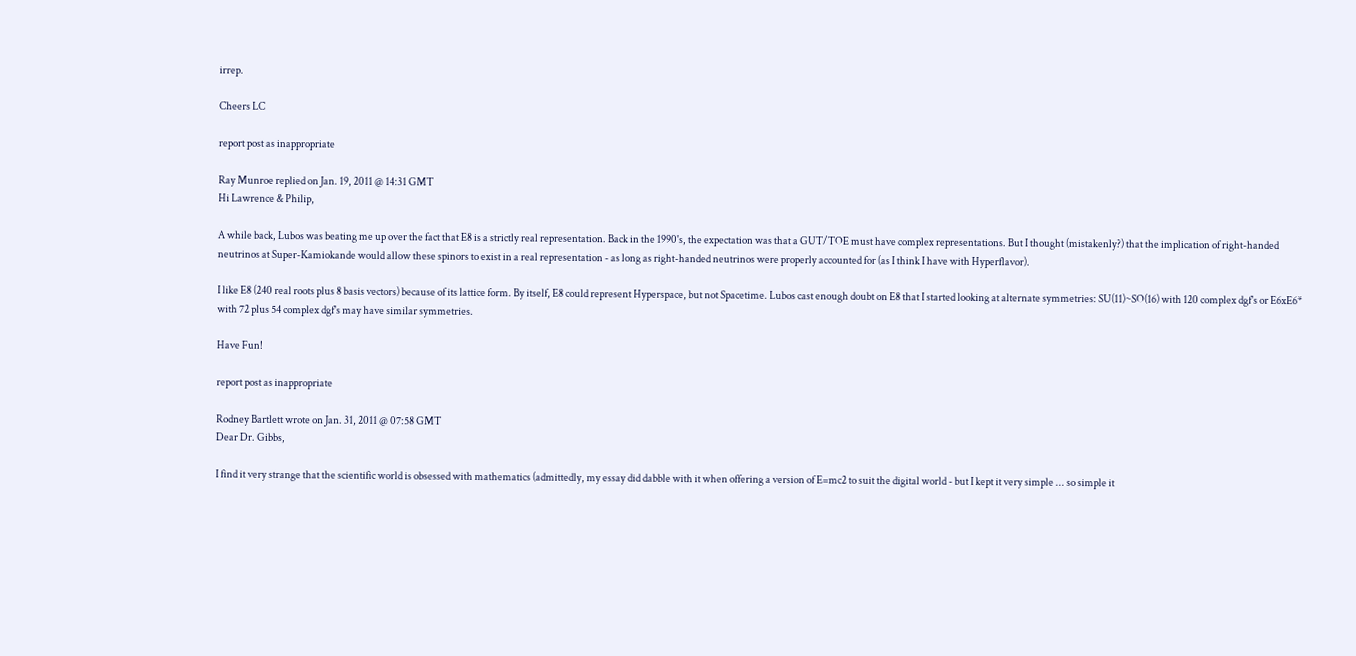irrep.

Cheers LC

report post as inappropriate

Ray Munroe replied on Jan. 19, 2011 @ 14:31 GMT
Hi Lawrence & Philip,

A while back, Lubos was beating me up over the fact that E8 is a strictly real representation. Back in the 1990's, the expectation was that a GUT/TOE must have complex representations. But I thought (mistakenly?) that the implication of right-handed neutrinos at Super-Kamiokande would allow these spinors to exist in a real representation - as long as right-handed neutrinos were properly accounted for (as I think I have with Hyperflavor).

I like E8 (240 real roots plus 8 basis vectors) because of its lattice form. By itself, E8 could represent Hyperspace, but not Spacetime. Lubos cast enough doubt on E8 that I started looking at alternate symmetries: SU(11)~SO(16) with 120 complex dgf's or E6xE6* with 72 plus 54 complex dgf's may have similar symmetries.

Have Fun!

report post as inappropriate

Rodney Bartlett wrote on Jan. 31, 2011 @ 07:58 GMT
Dear Dr. Gibbs,

I find it very strange that the scientific world is obsessed with mathematics (admittedly, my essay did dabble with it when offering a version of E=mc2 to suit the digital world - but I kept it very simple ... so simple it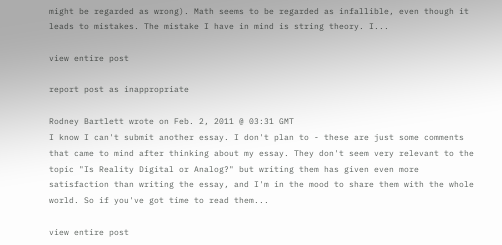might be regarded as wrong). Math seems to be regarded as infallible, even though it leads to mistakes. The mistake I have in mind is string theory. I...

view entire post

report post as inappropriate

Rodney Bartlett wrote on Feb. 2, 2011 @ 03:31 GMT
I know I can't submit another essay. I don't plan to - these are just some comments that came to mind after thinking about my essay. They don't seem very relevant to the topic "Is Reality Digital or Analog?" but writing them has given even more satisfaction than writing the essay, and I'm in the mood to share them with the whole world. So if you've got time to read them...

view entire post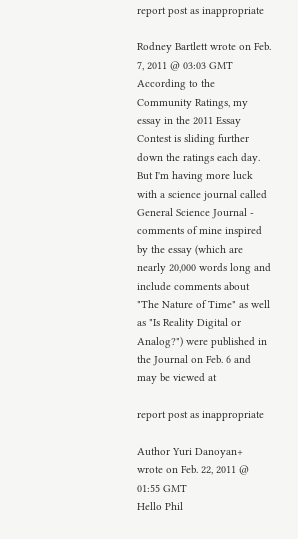report post as inappropriate

Rodney Bartlett wrote on Feb. 7, 2011 @ 03:03 GMT
According to the Community Ratings, my essay in the 2011 Essay Contest is sliding further down the ratings each day. But I'm having more luck with a science journal called General Science Journal - comments of mine inspired by the essay (which are nearly 20,000 words long and include comments about "The Nature of Time" as well as "Is Reality Digital or Analog?") were published in the Journal on Feb. 6 and may be viewed at

report post as inappropriate

Author Yuri Danoyan+ wrote on Feb. 22, 2011 @ 01:55 GMT
Hello Phil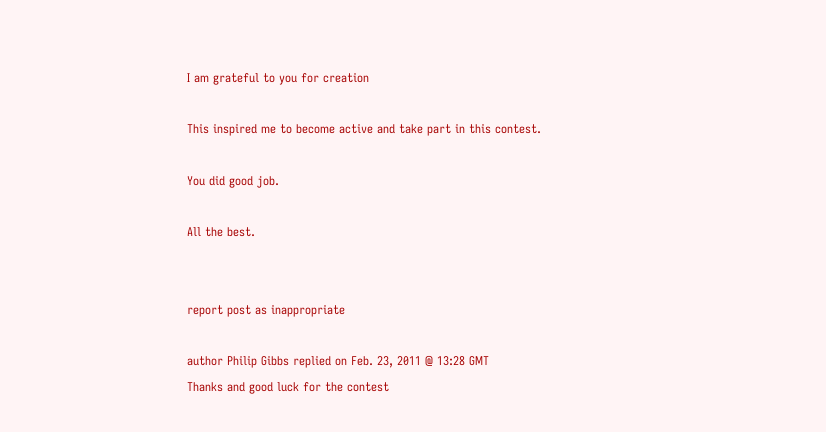I am grateful to you for creation

This inspired me to become active and take part in this contest.

You did good job.

All the best.


report post as inappropriate

author Philip Gibbs replied on Feb. 23, 2011 @ 13:28 GMT
Thanks and good luck for the contest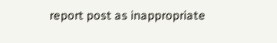report post as inappropriate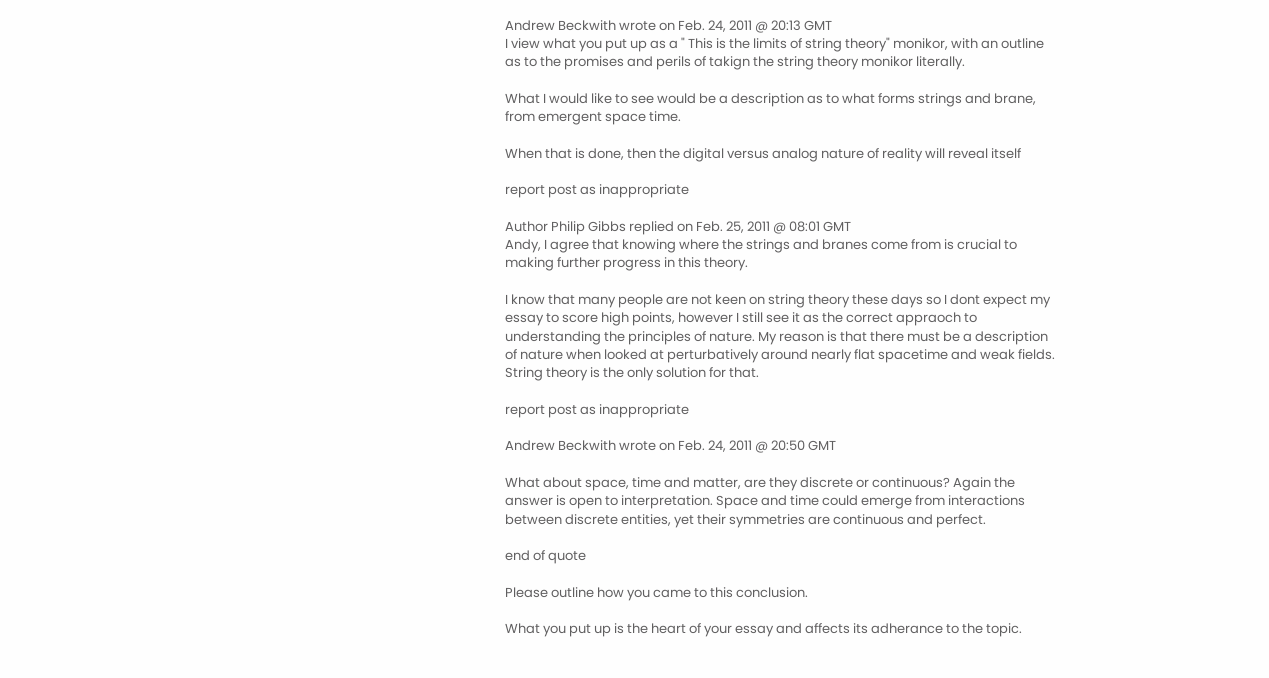Andrew Beckwith wrote on Feb. 24, 2011 @ 20:13 GMT
I view what you put up as a " This is the limits of string theory" monikor, with an outline as to the promises and perils of takign the string theory monikor literally.

What I would like to see would be a description as to what forms strings and brane, from emergent space time.

When that is done, then the digital versus analog nature of reality will reveal itself

report post as inappropriate

Author Philip Gibbs replied on Feb. 25, 2011 @ 08:01 GMT
Andy, I agree that knowing where the strings and branes come from is crucial to making further progress in this theory.

I know that many people are not keen on string theory these days so I dont expect my essay to score high points, however I still see it as the correct appraoch to understanding the principles of nature. My reason is that there must be a description of nature when looked at perturbatively around nearly flat spacetime and weak fields. String theory is the only solution for that.

report post as inappropriate

Andrew Beckwith wrote on Feb. 24, 2011 @ 20:50 GMT

What about space, time and matter, are they discrete or continuous? Again the answer is open to interpretation. Space and time could emerge from interactions between discrete entities, yet their symmetries are continuous and perfect.

end of quote

Please outline how you came to this conclusion.

What you put up is the heart of your essay and affects its adherance to the topic.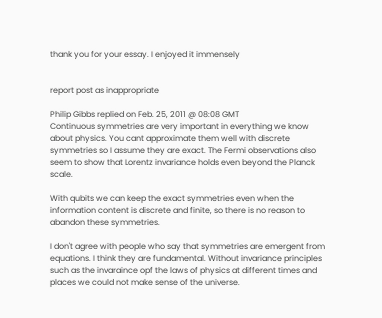thank you for your essay. I enjoyed it immensely


report post as inappropriate

Philip Gibbs replied on Feb. 25, 2011 @ 08:08 GMT
Continuous symmetries are very important in everything we know about physics. You cant approximate them well with discrete symmetries so I assume they are exact. The Fermi observations also seem to show that Lorentz invariance holds even beyond the Planck scale.

With qubits we can keep the exact symmetries even when the information content is discrete and finite, so there is no reason to abandon these symmetries.

I don't agree with people who say that symmetries are emergent from equations. I think they are fundamental. Without invariance principles such as the invaraince opf the laws of physics at different times and places we could not make sense of the universe.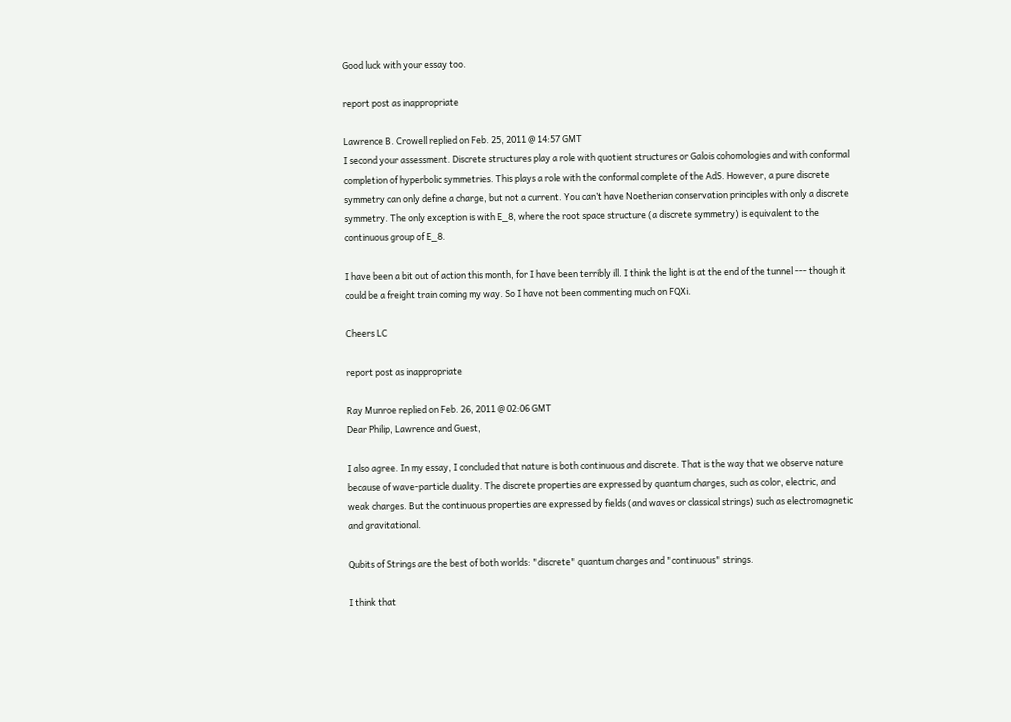Good luck with your essay too.

report post as inappropriate

Lawrence B. Crowell replied on Feb. 25, 2011 @ 14:57 GMT
I second your assessment. Discrete structures play a role with quotient structures or Galois cohomologies and with conformal completion of hyperbolic symmetries. This plays a role with the conformal complete of the AdS. However, a pure discrete symmetry can only define a charge, but not a current. You can’t have Noetherian conservation principles with only a discrete symmetry. The only exception is with E_8, where the root space structure (a discrete symmetry) is equivalent to the continuous group of E_8.

I have been a bit out of action this month, for I have been terribly ill. I think the light is at the end of the tunnel --- though it could be a freight train coming my way. So I have not been commenting much on FQXi.

Cheers LC

report post as inappropriate

Ray Munroe replied on Feb. 26, 2011 @ 02:06 GMT
Dear Philip, Lawrence and Guest,

I also agree. In my essay, I concluded that nature is both continuous and discrete. That is the way that we observe nature because of wave-particle duality. The discrete properties are expressed by quantum charges, such as color, electric, and weak charges. But the continuous properties are expressed by fields (and waves or classical strings) such as electromagnetic and gravitational.

Qubits of Strings are the best of both worlds: "discrete" quantum charges and "continuous" strings.

I think that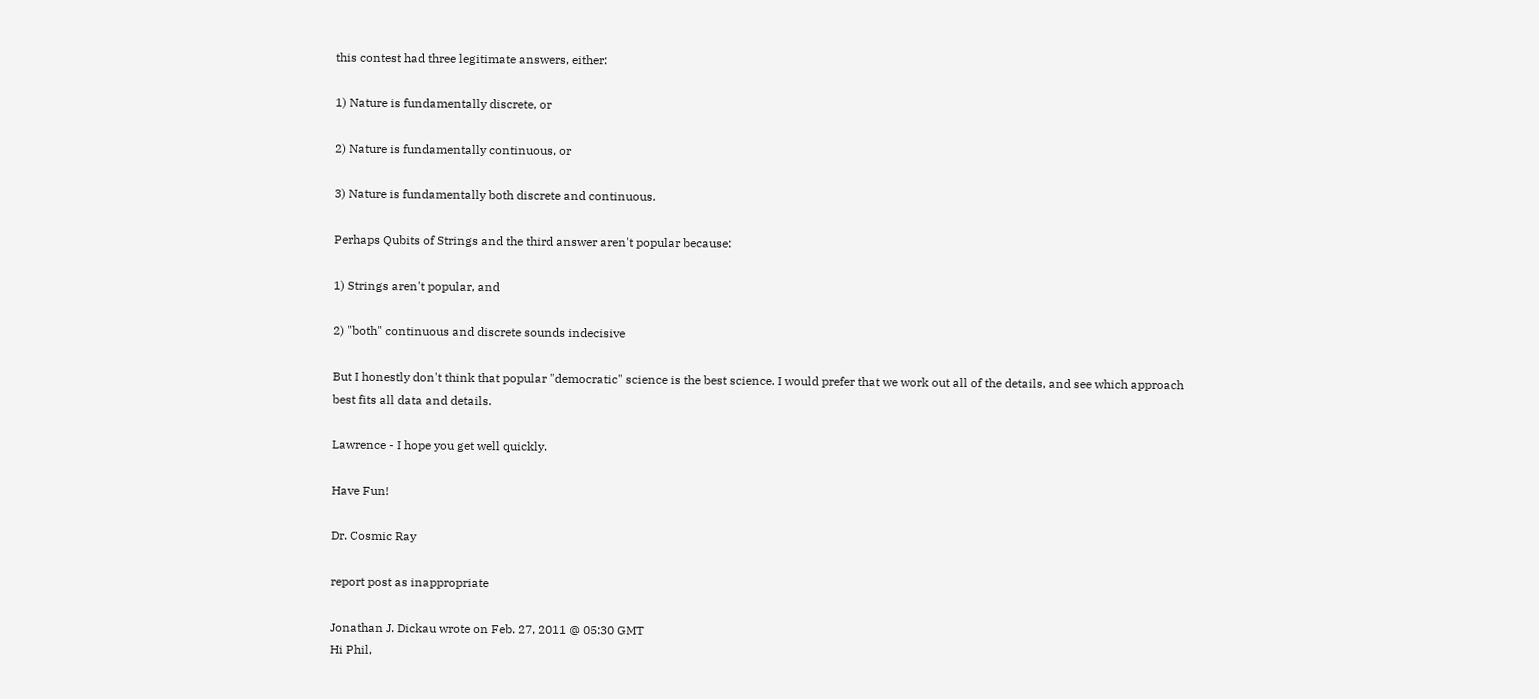this contest had three legitimate answers, either:

1) Nature is fundamentally discrete, or

2) Nature is fundamentally continuous, or

3) Nature is fundamentally both discrete and continuous.

Perhaps Qubits of Strings and the third answer aren't popular because:

1) Strings aren't popular, and

2) "both" continuous and discrete sounds indecisive

But I honestly don't think that popular "democratic" science is the best science. I would prefer that we work out all of the details, and see which approach best fits all data and details.

Lawrence - I hope you get well quickly.

Have Fun!

Dr. Cosmic Ray

report post as inappropriate

Jonathan J. Dickau wrote on Feb. 27, 2011 @ 05:30 GMT
Hi Phil,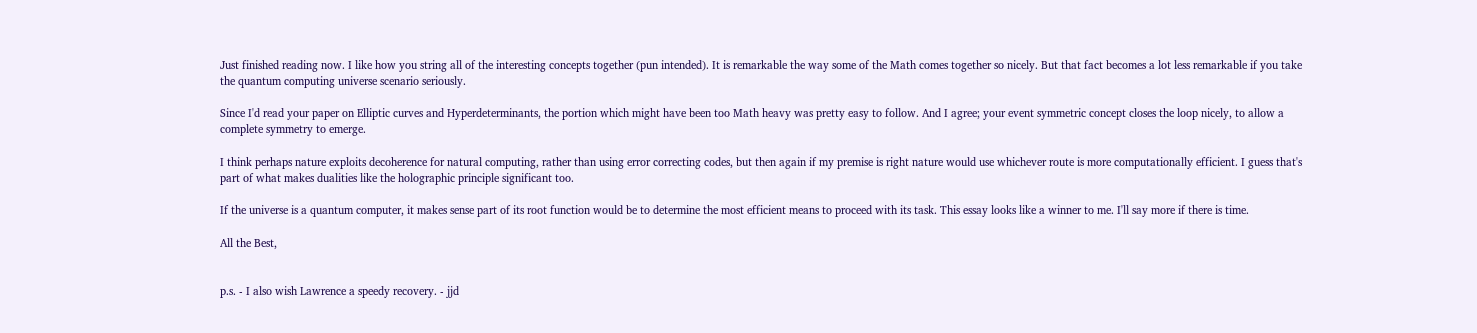Just finished reading now. I like how you string all of the interesting concepts together (pun intended). It is remarkable the way some of the Math comes together so nicely. But that fact becomes a lot less remarkable if you take the quantum computing universe scenario seriously.

Since I'd read your paper on Elliptic curves and Hyperdeterminants, the portion which might have been too Math heavy was pretty easy to follow. And I agree; your event symmetric concept closes the loop nicely, to allow a complete symmetry to emerge.

I think perhaps nature exploits decoherence for natural computing, rather than using error correcting codes, but then again if my premise is right nature would use whichever route is more computationally efficient. I guess that's part of what makes dualities like the holographic principle significant too.

If the universe is a quantum computer, it makes sense part of its root function would be to determine the most efficient means to proceed with its task. This essay looks like a winner to me. I'll say more if there is time.

All the Best,


p.s. - I also wish Lawrence a speedy recovery. - jjd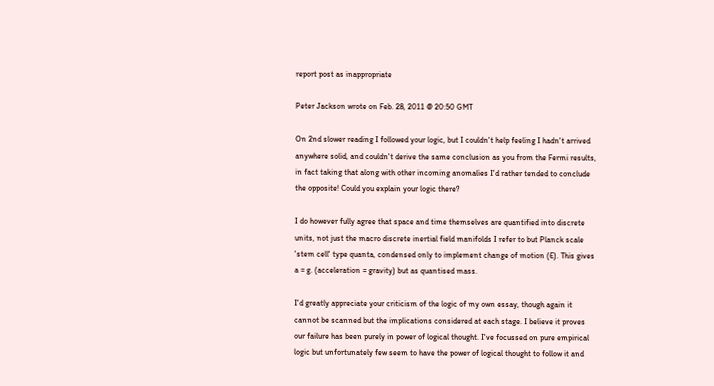report post as inappropriate

Peter Jackson wrote on Feb. 28, 2011 @ 20:50 GMT

On 2nd slower reading I followed your logic, but I couldn't help feeling I hadn't arrived anywhere solid, and couldn't derive the same conclusion as you from the Fermi results, in fact taking that along with other incoming anomalies I'd rather tended to conclude the opposite! Could you explain your logic there?

I do however fully agree that space and time themselves are quantified into discrete units, not just the macro discrete inertial field manifolds I refer to but Planck scale 'stem cell' type quanta, condensed only to implement change of motion (E). This gives a = g. (acceleration = gravity) but as quantised mass.

I'd greatly appreciate your criticism of the logic of my own essay, though again it cannot be scanned but the implications considered at each stage. I believe it proves our failure has been purely in power of logical thought. I've focussed on pure empirical logic but unfortunately few seem to have the power of logical thought to follow it and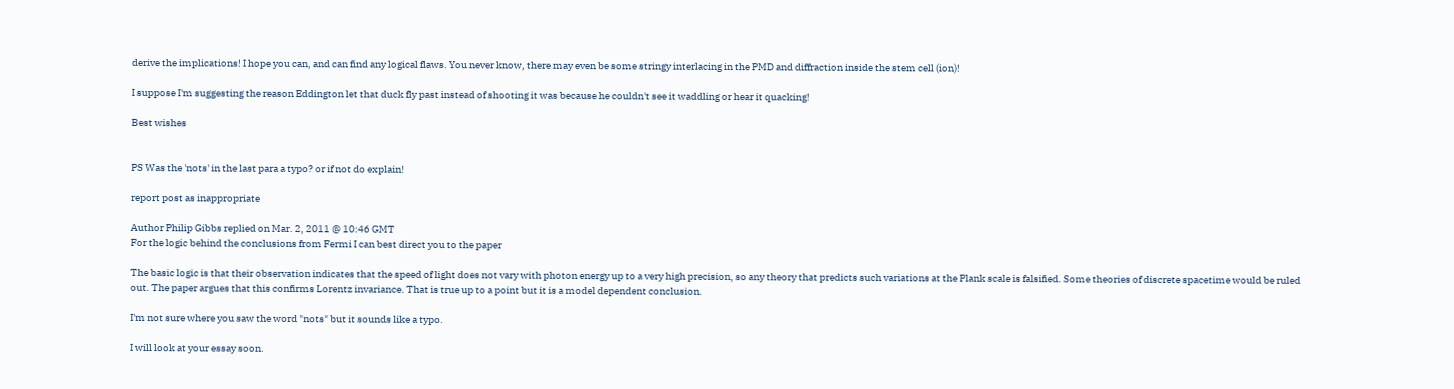derive the implications! I hope you can, and can find any logical flaws. You never know, there may even be some stringy interlacing in the PMD and diffraction inside the stem cell (ion)!

I suppose I'm suggesting the reason Eddington let that duck fly past instead of shooting it was because he couldn't see it waddling or hear it quacking!

Best wishes


PS Was the 'nots' in the last para a typo? or if not do explain!

report post as inappropriate

Author Philip Gibbs replied on Mar. 2, 2011 @ 10:46 GMT
For the logic behind the conclusions from Fermi I can best direct you to the paper

The basic logic is that their observation indicates that the speed of light does not vary with photon energy up to a very high precision, so any theory that predicts such variations at the Plank scale is falsified. Some theories of discrete spacetime would be ruled out. The paper argues that this confirms Lorentz invariance. That is true up to a point but it is a model dependent conclusion.

I'm not sure where you saw the word "nots" but it sounds like a typo.

I will look at your essay soon.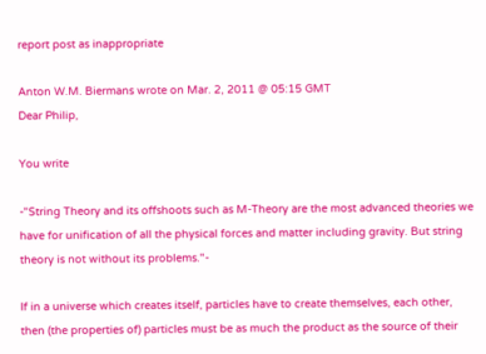report post as inappropriate

Anton W.M. Biermans wrote on Mar. 2, 2011 @ 05:15 GMT
Dear Philip,

You write

-"String Theory and its offshoots such as M-Theory are the most advanced theories we have for unification of all the physical forces and matter including gravity. But string theory is not without its problems."-

If in a universe which creates itself, particles have to create themselves, each other, then (the properties of) particles must be as much the product as the source of their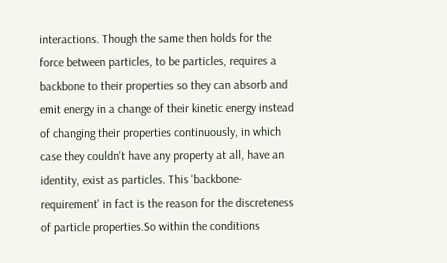interactions. Though the same then holds for the force between particles, to be particles, requires a backbone to their properties so they can absorb and emit energy in a change of their kinetic energy instead of changing their properties continuously, in which case they couldn't have any property at all, have an identity, exist as particles. This 'backbone-requirement' in fact is the reason for the discreteness of particle properties.So within the conditions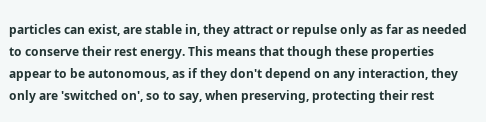particles can exist, are stable in, they attract or repulse only as far as needed to conserve their rest energy. This means that though these properties appear to be autonomous, as if they don't depend on any interaction, they only are 'switched on', so to say, when preserving, protecting their rest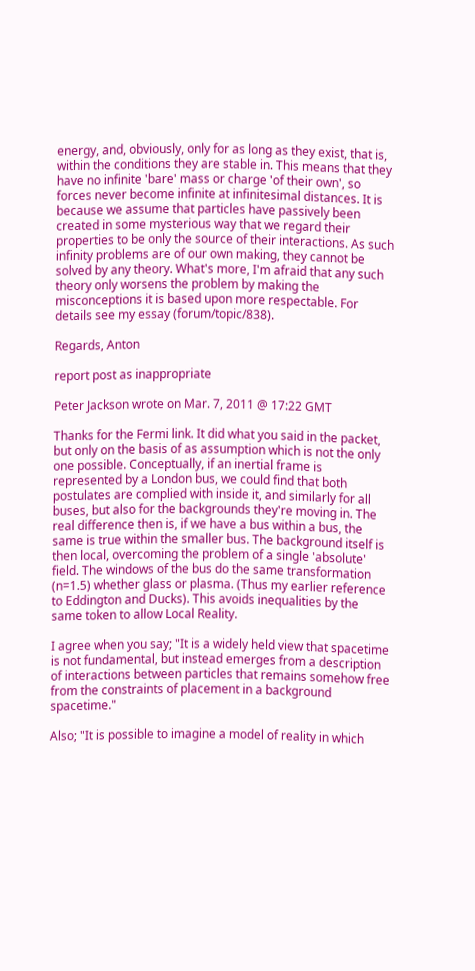energy, and, obviously, only for as long as they exist, that is, within the conditions they are stable in. This means that they have no infinite 'bare' mass or charge 'of their own', so forces never become infinite at infinitesimal distances. It is because we assume that particles have passively been created in some mysterious way that we regard their properties to be only the source of their interactions. As such infinity problems are of our own making, they cannot be solved by any theory. What's more, I'm afraid that any such theory only worsens the problem by making the misconceptions it is based upon more respectable. For details see my essay (forum/topic/838).

Regards, Anton

report post as inappropriate

Peter Jackson wrote on Mar. 7, 2011 @ 17:22 GMT

Thanks for the Fermi link. It did what you said in the packet, but only on the basis of as assumption which is not the only one possible. Conceptually, if an inertial frame is represented by a London bus, we could find that both postulates are complied with inside it, and similarly for all buses, but also for the backgrounds they're moving in. The real difference then is, if we have a bus within a bus, the same is true within the smaller bus. The background itself is then local, overcoming the problem of a single 'absolute' field. The windows of the bus do the same transformation (n=1.5) whether glass or plasma. (Thus my earlier reference to Eddington and Ducks). This avoids inequalities by the same token to allow Local Reality.

I agree when you say; "It is a widely held view that spacetime is not fundamental, but instead emerges from a description of interactions between particles that remains somehow free from the constraints of placement in a background spacetime."

Also; "It is possible to imagine a model of reality in which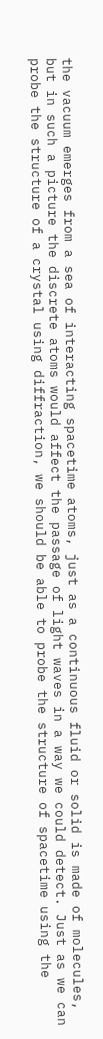the vacuum emerges from a sea of interacting spacetime atoms, just as a continuous fluid or solid is made of molecules, but in such a picture the discrete atoms would affect the passage of light waves in a way we could detect. Just as we can probe the structure of a crystal using diffraction, we should be able to probe the structure of spacetime using the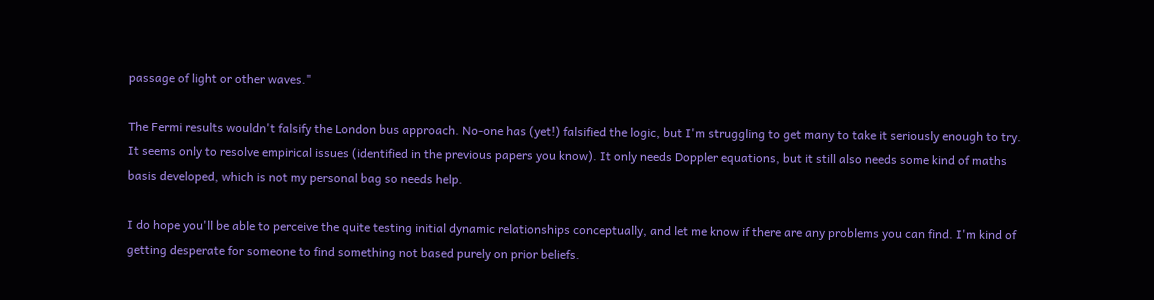passage of light or other waves."

The Fermi results wouldn't falsify the London bus approach. No-one has (yet!) falsified the logic, but I'm struggling to get many to take it seriously enough to try. It seems only to resolve empirical issues (identified in the previous papers you know). It only needs Doppler equations, but it still also needs some kind of maths basis developed, which is not my personal bag so needs help.

I do hope you'll be able to perceive the quite testing initial dynamic relationships conceptually, and let me know if there are any problems you can find. I'm kind of getting desperate for someone to find something not based purely on prior beliefs.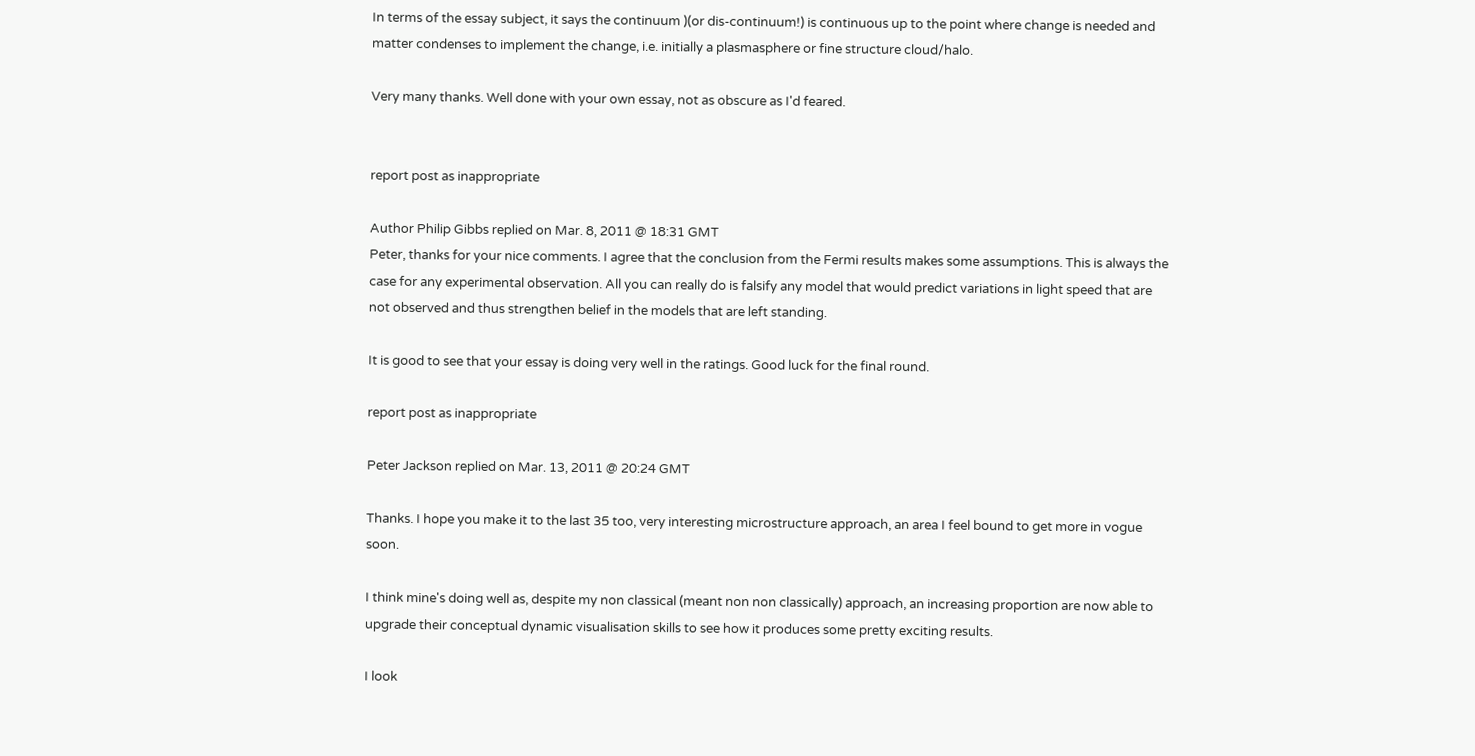In terms of the essay subject, it says the continuum )(or dis-continuum!) is continuous up to the point where change is needed and matter condenses to implement the change, i.e. initially a plasmasphere or fine structure cloud/halo.

Very many thanks. Well done with your own essay, not as obscure as I'd feared.


report post as inappropriate

Author Philip Gibbs replied on Mar. 8, 2011 @ 18:31 GMT
Peter, thanks for your nice comments. I agree that the conclusion from the Fermi results makes some assumptions. This is always the case for any experimental observation. All you can really do is falsify any model that would predict variations in light speed that are not observed and thus strengthen belief in the models that are left standing.

It is good to see that your essay is doing very well in the ratings. Good luck for the final round.

report post as inappropriate

Peter Jackson replied on Mar. 13, 2011 @ 20:24 GMT

Thanks. I hope you make it to the last 35 too, very interesting microstructure approach, an area I feel bound to get more in vogue soon.

I think mine's doing well as, despite my non classical (meant non non classically) approach, an increasing proportion are now able to upgrade their conceptual dynamic visualisation skills to see how it produces some pretty exciting results.

I look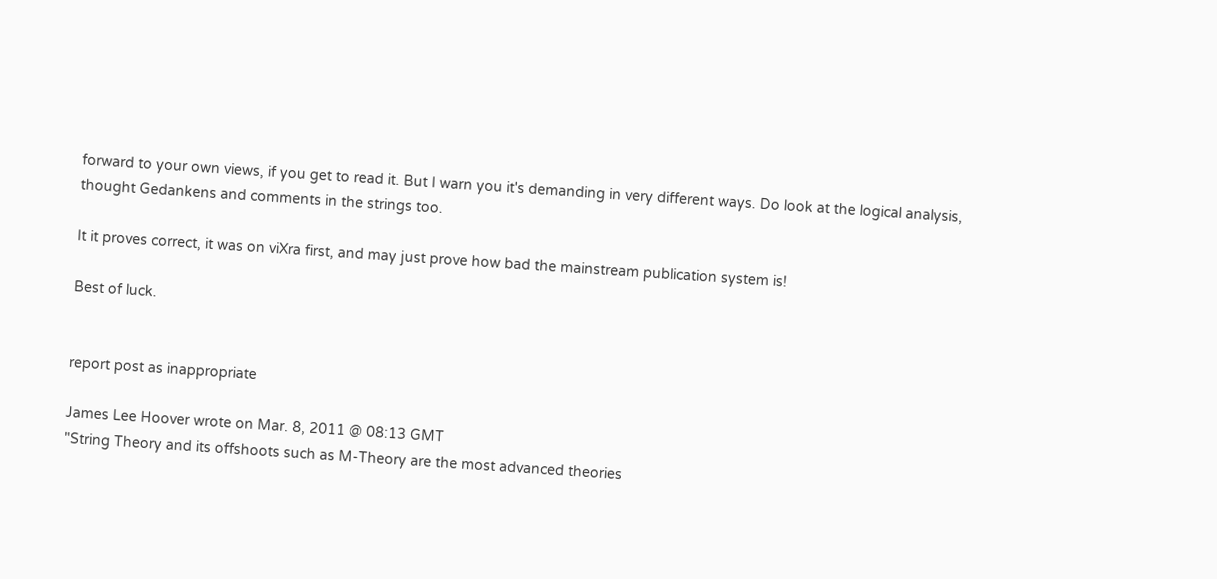forward to your own views, if you get to read it. But I warn you it's demanding in very different ways. Do look at the logical analysis, thought Gedankens and comments in the strings too.

It it proves correct, it was on viXra first, and may just prove how bad the mainstream publication system is!

Best of luck.


report post as inappropriate

James Lee Hoover wrote on Mar. 8, 2011 @ 08:13 GMT
"String Theory and its offshoots such as M-Theory are the most advanced theories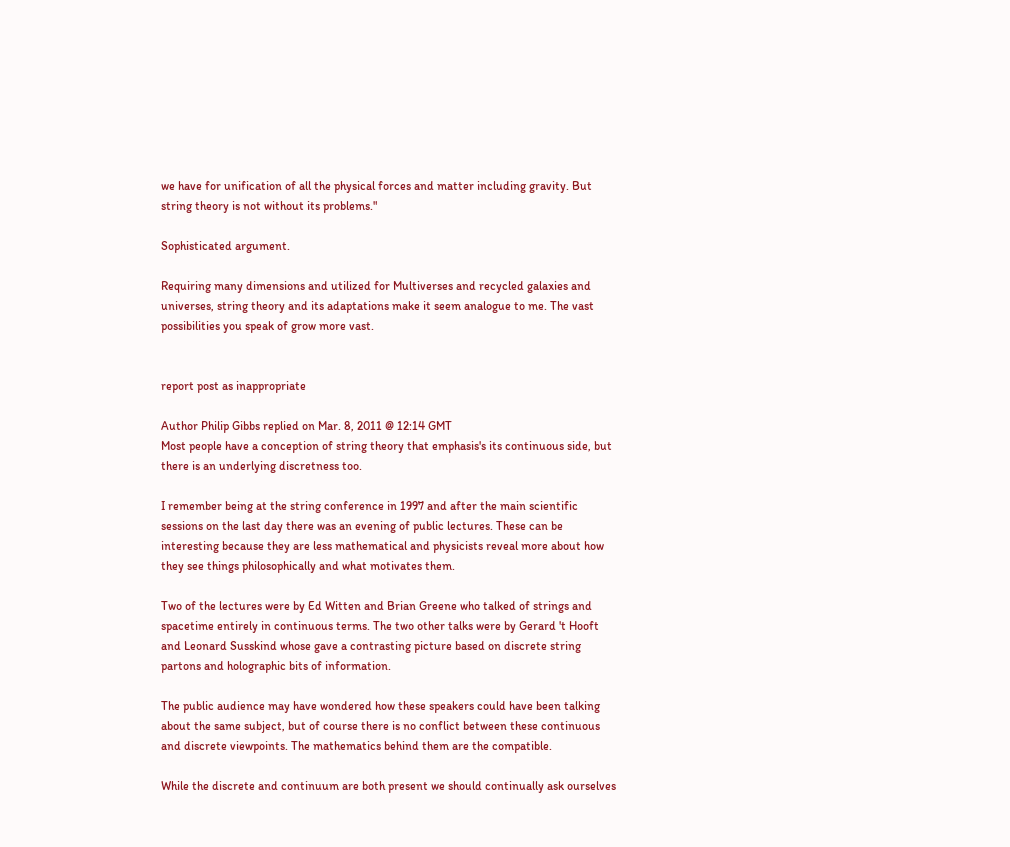we have for unification of all the physical forces and matter including gravity. But string theory is not without its problems."

Sophisticated argument.

Requiring many dimensions and utilized for Multiverses and recycled galaxies and universes, string theory and its adaptations make it seem analogue to me. The vast possibilities you speak of grow more vast.


report post as inappropriate

Author Philip Gibbs replied on Mar. 8, 2011 @ 12:14 GMT
Most people have a conception of string theory that emphasis's its continuous side, but there is an underlying discretness too.

I remember being at the string conference in 1997 and after the main scientific sessions on the last day there was an evening of public lectures. These can be interesting because they are less mathematical and physicists reveal more about how they see things philosophically and what motivates them.

Two of the lectures were by Ed Witten and Brian Greene who talked of strings and spacetime entirely in continuous terms. The two other talks were by Gerard 't Hooft and Leonard Susskind whose gave a contrasting picture based on discrete string partons and holographic bits of information.

The public audience may have wondered how these speakers could have been talking about the same subject, but of course there is no conflict between these continuous and discrete viewpoints. The mathematics behind them are the compatible.

While the discrete and continuum are both present we should continually ask ourselves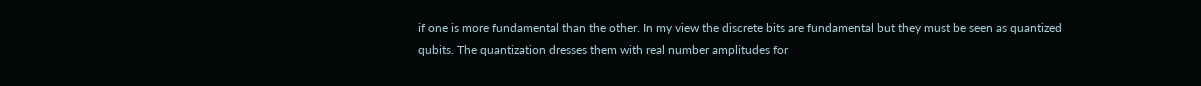if one is more fundamental than the other. In my view the discrete bits are fundamental but they must be seen as quantized qubits. The quantization dresses them with real number amplitudes for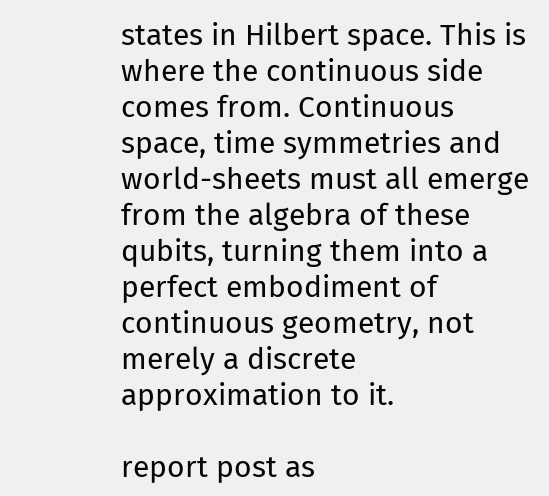states in Hilbert space. This is where the continuous side comes from. Continuous space, time symmetries and world-sheets must all emerge from the algebra of these qubits, turning them into a perfect embodiment of continuous geometry, not merely a discrete approximation to it.

report post as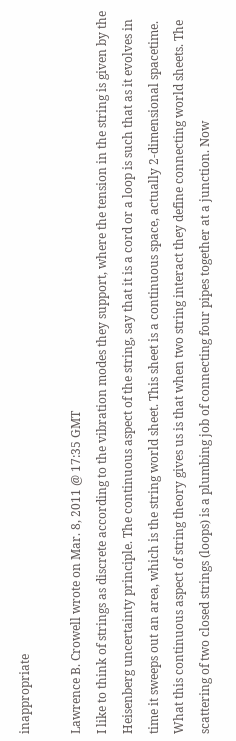inappropriate

Lawrence B. Crowell wrote on Mar. 8, 2011 @ 17:35 GMT
I like to think of strings as discrete according to the vibration modes they support, where the tension in the string is given by the Heisenberg uncertainty principle. The continuous aspect of the string, say that it is a cord or a loop is such that as it evolves in time it sweeps out an area, which is the string world sheet. This sheet is a continuous space, actually 2-dimensional spacetime. What this continuous aspect of string theory gives us is that when two string interact they define connecting world sheets. The scattering of two closed strings (loops) is a plumbing job of connecting four pipes together at a junction. Now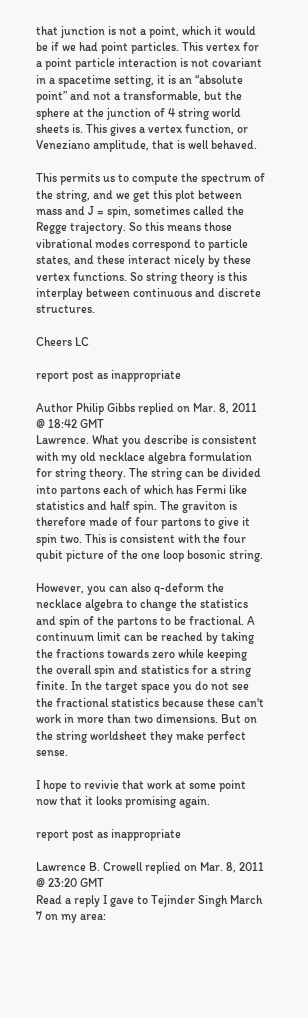that junction is not a point, which it would be if we had point particles. This vertex for a point particle interaction is not covariant in a spacetime setting, it is an “absolute point” and not a transformable, but the sphere at the junction of 4 string world sheets is. This gives a vertex function, or Veneziano amplitude, that is well behaved.

This permits us to compute the spectrum of the string, and we get this plot between mass and J = spin, sometimes called the Regge trajectory. So this means those vibrational modes correspond to particle states, and these interact nicely by these vertex functions. So string theory is this interplay between continuous and discrete structures.

Cheers LC

report post as inappropriate

Author Philip Gibbs replied on Mar. 8, 2011 @ 18:42 GMT
Lawrence. What you describe is consistent with my old necklace algebra formulation for string theory. The string can be divided into partons each of which has Fermi like statistics and half spin. The graviton is therefore made of four partons to give it spin two. This is consistent with the four qubit picture of the one loop bosonic string.

However, you can also q-deform the necklace algebra to change the statistics and spin of the partons to be fractional. A continuum limit can be reached by taking the fractions towards zero while keeping the overall spin and statistics for a string finite. In the target space you do not see the fractional statistics because these can't work in more than two dimensions. But on the string worldsheet they make perfect sense.

I hope to revivie that work at some point now that it looks promising again.

report post as inappropriate

Lawrence B. Crowell replied on Mar. 8, 2011 @ 23:20 GMT
Read a reply I gave to Tejinder Singh March 7 on my area: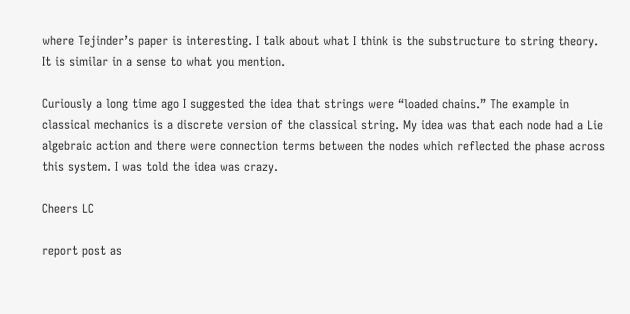where Tejinder’s paper is interesting. I talk about what I think is the substructure to string theory. It is similar in a sense to what you mention.

Curiously a long time ago I suggested the idea that strings were “loaded chains.” The example in classical mechanics is a discrete version of the classical string. My idea was that each node had a Lie algebraic action and there were connection terms between the nodes which reflected the phase across this system. I was told the idea was crazy.

Cheers LC

report post as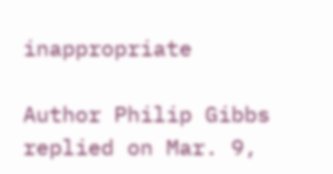inappropriate

Author Philip Gibbs replied on Mar. 9,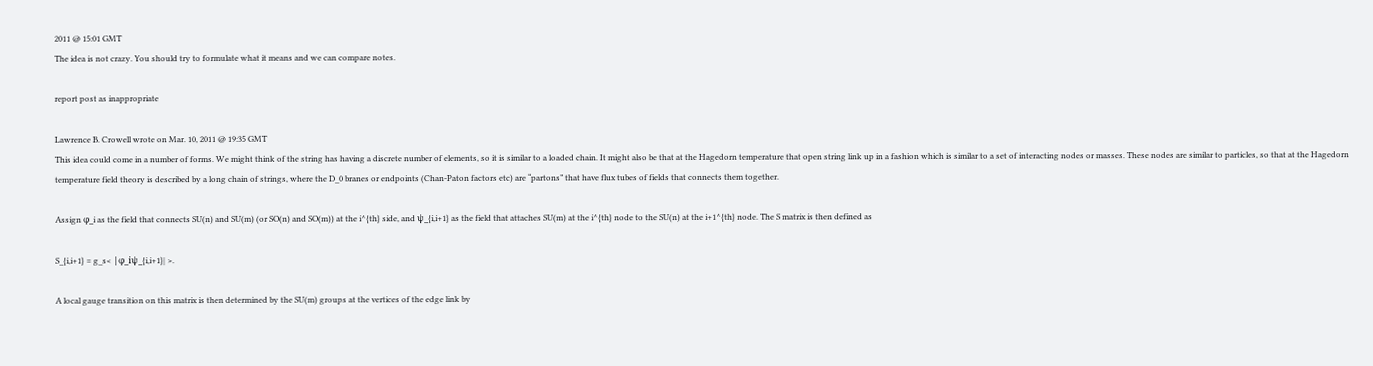2011 @ 15:01 GMT
The idea is not crazy. You should try to formulate what it means and we can compare notes.

report post as inappropriate

Lawrence B. Crowell wrote on Mar. 10, 2011 @ 19:35 GMT
This idea could come in a number of forms. We might think of the string has having a discrete number of elements, so it is similar to a loaded chain. It might also be that at the Hagedorn temperature that open string link up in a fashion which is similar to a set of interacting nodes or masses. These nodes are similar to particles, so that at the Hagedorn temperature field theory is described by a long chain of strings, where the D_0 branes or endpoints (Chan-Paton factors etc) are “partons” that have flux tubes of fields that connects them together.

Assign φ_i as the field that connects SU(n) and SU(m) (or SO(n) and SO(m)) at the i^{th} side, and ψ_{i,i+1} as the field that attaches SU(m) at the i^{th} node to the SU(n) at the i+1^{th} node. The S matrix is then defined as

S_{i,i+1} = g_s< |φ_iψ_{i,i+1}| >.

A local gauge transition on this matrix is then determined by the SU(m) groups at the vertices of the edge link by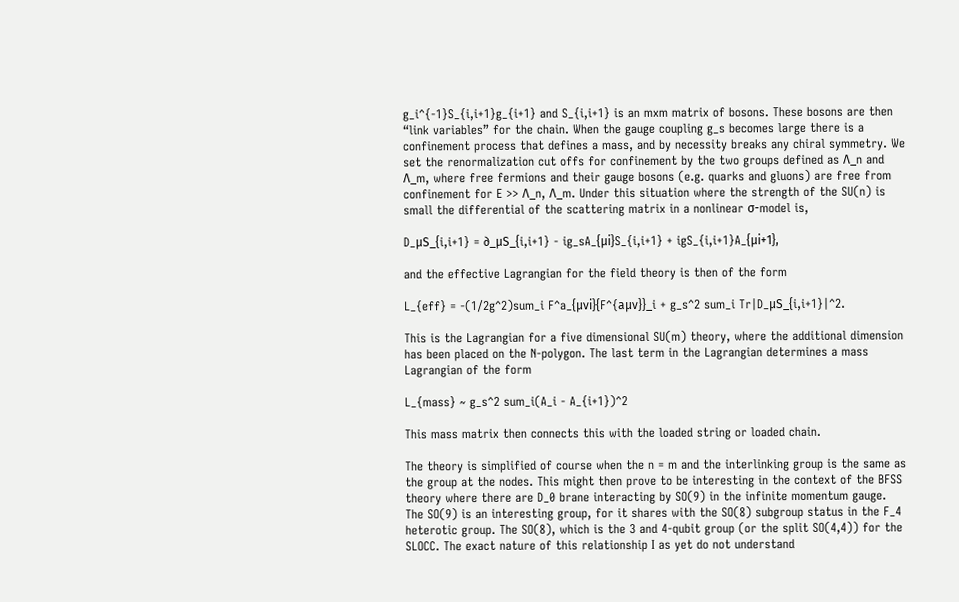g_i^{-1}S_{i,i+1}g_{i+1} and S_{i,i+1} is an mxm matrix of bosons. These bosons are then “link variables” for the chain. When the gauge coupling g_s becomes large there is a confinement process that defines a mass, and by necessity breaks any chiral symmetry. We set the renormalization cut offs for confinement by the two groups defined as Λ_n and Λ_m, where free fermions and their gauge bosons (e.g. quarks and gluons) are free from confinement for E >> Λ_n, Λ_m. Under this situation where the strength of the SU(n) is small the differential of the scattering matrix in a nonlinear σ-model is,

D_μS_{i,i+1} = ∂_μS_{i,i+1} - ig_sA_{μi}S_{i,i+1} + igS_{i,i+1}A_{μi+1},

and the effective Lagrangian for the field theory is then of the form

L_{eff} = -(1/2g^2)sum_i F^a_{μνi}{F^{aμν}}_i + g_s^2 sum_i Tr|D_μS_{i,i+1}|^2.

This is the Lagrangian for a five dimensional SU(m) theory, where the additional dimension has been placed on the N-polygon. The last term in the Lagrangian determines a mass Lagrangian of the form

L_{mass} ~ g_s^2 sum_i(A_i - A_{i+1})^2

This mass matrix then connects this with the loaded string or loaded chain.

The theory is simplified of course when the n = m and the interlinking group is the same as the group at the nodes. This might then prove to be interesting in the context of the BFSS theory where there are D_0 brane interacting by SO(9) in the infinite momentum gauge. The SO(9) is an interesting group, for it shares with the SO(8) subgroup status in the F_4 heterotic group. The SO(8), which is the 3 and 4-qubit group (or the split SO(4,4)) for the SLOCC. The exact nature of this relationship I as yet do not understand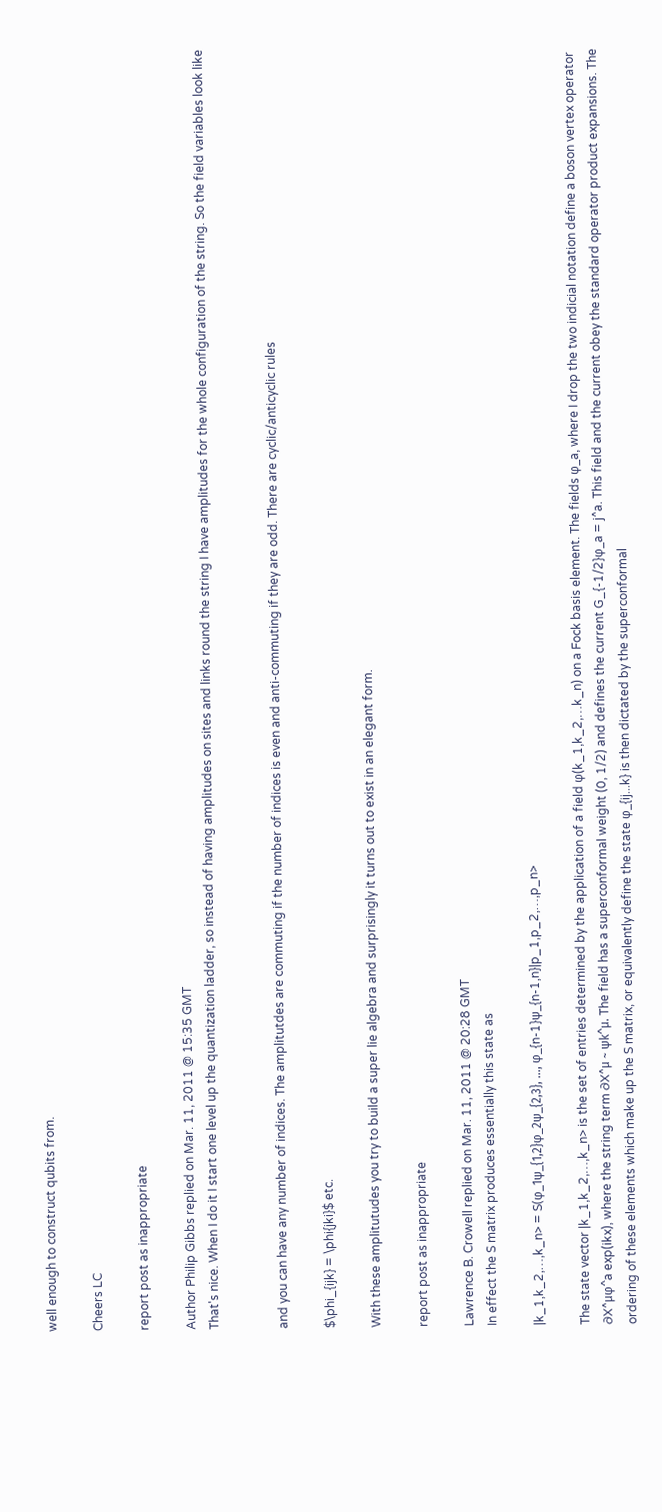well enough to construct qubits from.

Cheers LC

report post as inappropriate

Author Philip Gibbs replied on Mar. 11, 2011 @ 15:35 GMT
That's nice. When I do it I start one level up the quantization ladder, so instead of having amplitudes on sites and links round the string I have amplitudes for the whole configuration of the string. So the field variables look like


and you can have any number of indices. The amplitutdes are commuting if the number of indices is even and anti-commuting if they are odd. There are cyclic/anticyclic rules

$\phi_{ijk} = \phi{jki}$ etc.

With these amplitutudes you try to build a super lie algebra and surprisingly it turns out to exist in an elegant form.

report post as inappropriate

Lawrence B. Crowell replied on Mar. 11, 2011 @ 20:28 GMT
In effect the S matrix produces essentially this state as

|k_1,k_2,…,k_n> = S(φ_1ψ_{1,2}φ_2ψ_{2,3}, …, φ_{n-1}ψ_{n-1,n}|p_1,p_2,…,p_n>

The state vector |k_1,k_2,…,k_n> is the set of entries determined by the application of a field φ(k_1,k_2,…k_n) on a Fock basis element. The fields φ_a, where I drop the two indicial notation define a boson vertex operator ∂X^μφ^a exp(ikx), where the string term ∂X^μ ~ ψk^μ. The field has a superconformal weight (0, 1/2) and defines the current G_{-1/2}φ_a = j^a. This field and the current obey the standard operator product expansions. The ordering of these elements which make up the S matrix, or equivalently define the state φ_{ij...k} is then dictated by the superconformal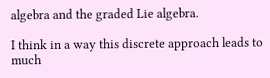algebra and the graded Lie algebra.

I think in a way this discrete approach leads to much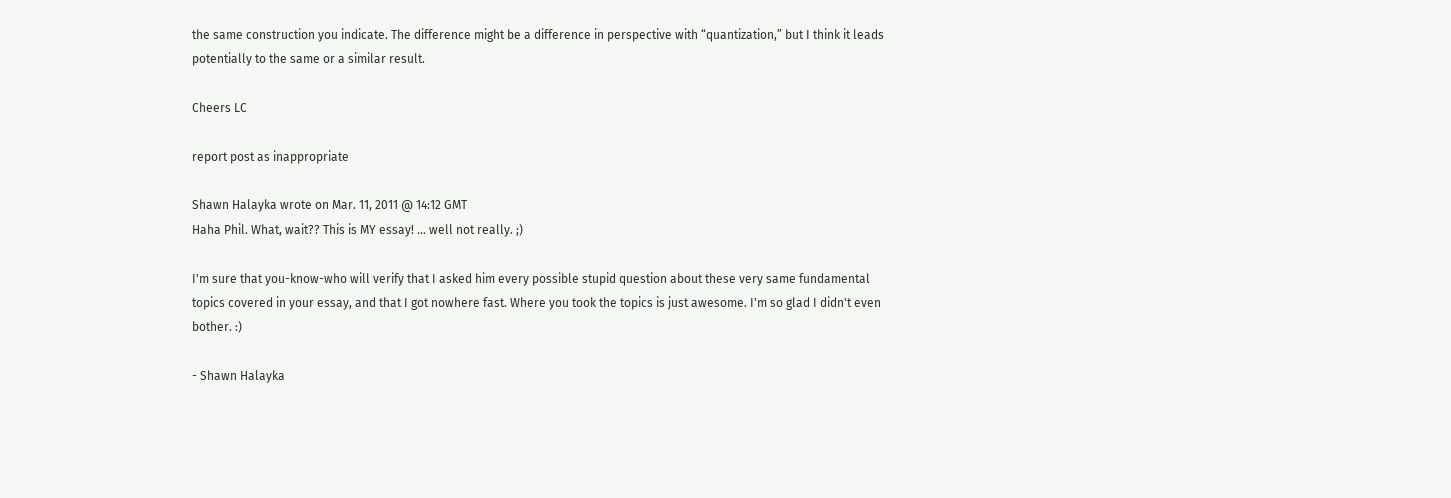the same construction you indicate. The difference might be a difference in perspective with “quantization,” but I think it leads potentially to the same or a similar result.

Cheers LC

report post as inappropriate

Shawn Halayka wrote on Mar. 11, 2011 @ 14:12 GMT
Haha Phil. What, wait?? This is MY essay! ... well not really. ;)

I'm sure that you-know-who will verify that I asked him every possible stupid question about these very same fundamental topics covered in your essay, and that I got nowhere fast. Where you took the topics is just awesome. I'm so glad I didn't even bother. :)

- Shawn Halayka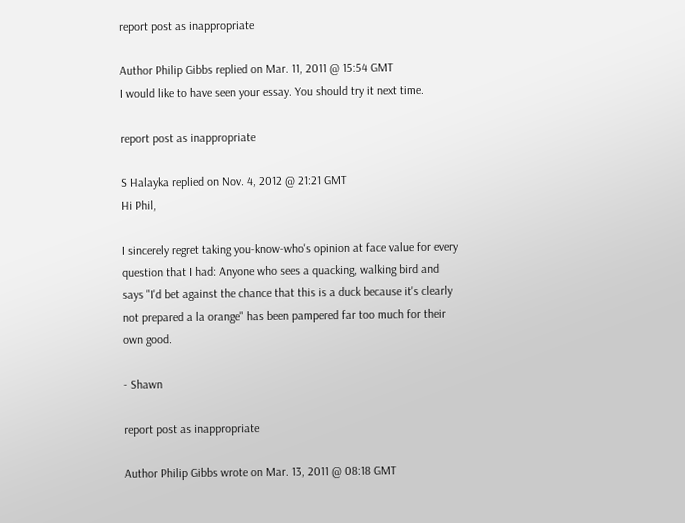report post as inappropriate

Author Philip Gibbs replied on Mar. 11, 2011 @ 15:54 GMT
I would like to have seen your essay. You should try it next time.

report post as inappropriate

S Halayka replied on Nov. 4, 2012 @ 21:21 GMT
Hi Phil,

I sincerely regret taking you-know-who's opinion at face value for every question that I had: Anyone who sees a quacking, walking bird and says "I'd bet against the chance that this is a duck because it's clearly not prepared a la orange" has been pampered far too much for their own good.

- Shawn

report post as inappropriate

Author Philip Gibbs wrote on Mar. 13, 2011 @ 08:18 GMT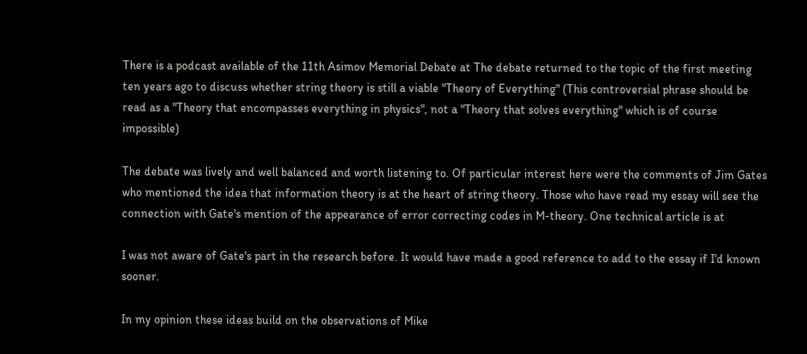There is a podcast available of the 11th Asimov Memorial Debate at The debate returned to the topic of the first meeting ten years ago to discuss whether string theory is still a viable "Theory of Everything" (This controversial phrase should be read as a "Theory that encompasses everything in physics", not a "Theory that solves everything" which is of course impossible)

The debate was lively and well balanced and worth listening to. Of particular interest here were the comments of Jim Gates who mentioned the idea that information theory is at the heart of string theory. Those who have read my essay will see the connection with Gate's mention of the appearance of error correcting codes in M-theory. One technical article is at

I was not aware of Gate's part in the research before. It would have made a good reference to add to the essay if I'd known sooner.

In my opinion these ideas build on the observations of Mike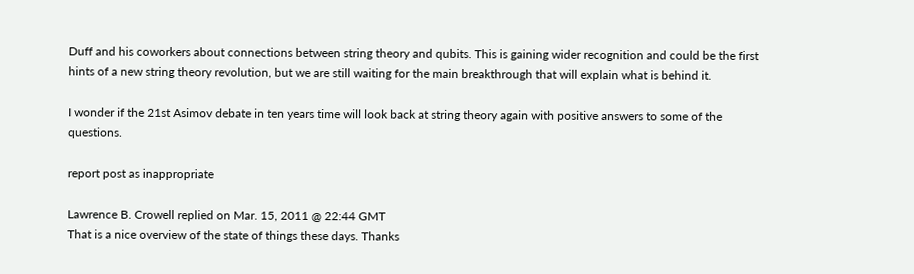Duff and his coworkers about connections between string theory and qubits. This is gaining wider recognition and could be the first hints of a new string theory revolution, but we are still waiting for the main breakthrough that will explain what is behind it.

I wonder if the 21st Asimov debate in ten years time will look back at string theory again with positive answers to some of the questions.

report post as inappropriate

Lawrence B. Crowell replied on Mar. 15, 2011 @ 22:44 GMT
That is a nice overview of the state of things these days. Thanks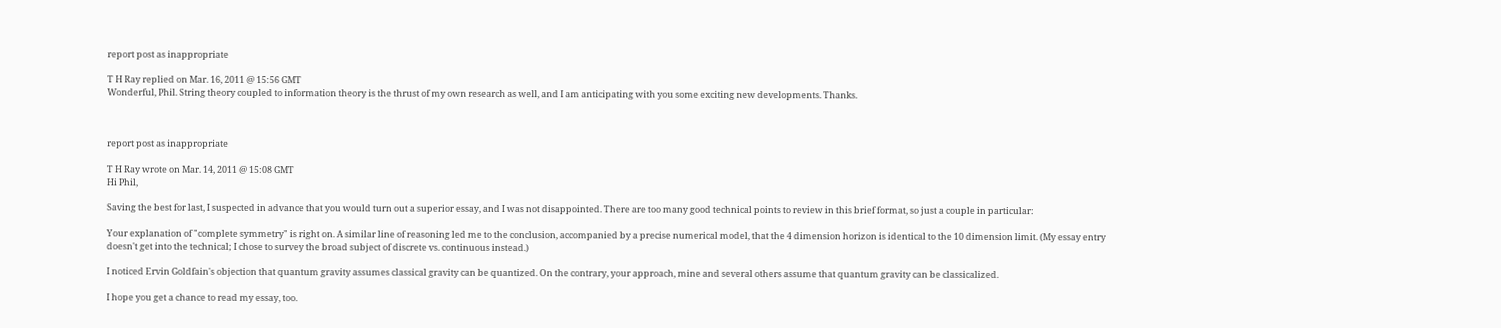report post as inappropriate

T H Ray replied on Mar. 16, 2011 @ 15:56 GMT
Wonderful, Phil. String theory coupled to information theory is the thrust of my own research as well, and I am anticipating with you some exciting new developments. Thanks.



report post as inappropriate

T H Ray wrote on Mar. 14, 2011 @ 15:08 GMT
Hi Phil,

Saving the best for last, I suspected in advance that you would turn out a superior essay, and I was not disappointed. There are too many good technical points to review in this brief format, so just a couple in particular:

Your explanation of "complete symmetry" is right on. A similar line of reasoning led me to the conclusion, accompanied by a precise numerical model, that the 4 dimension horizon is identical to the 10 dimension limit. (My essay entry doesn't get into the technical; I chose to survey the broad subject of discrete vs. continuous instead.)

I noticed Ervin Goldfain's objection that quantum gravity assumes classical gravity can be quantized. On the contrary, your approach, mine and several others assume that quantum gravity can be classicalized.

I hope you get a chance to read my essay, too.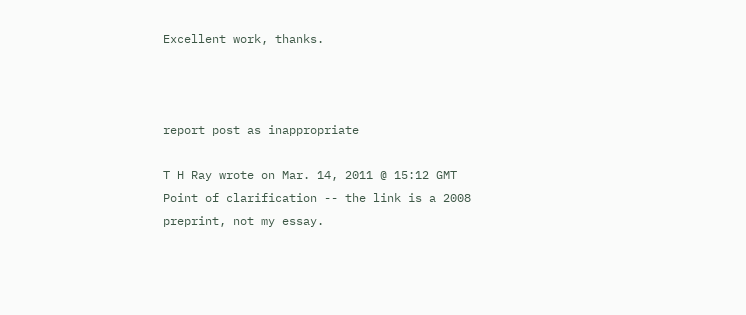Excellent work, thanks.



report post as inappropriate

T H Ray wrote on Mar. 14, 2011 @ 15:12 GMT
Point of clarification -- the link is a 2008 preprint, not my essay.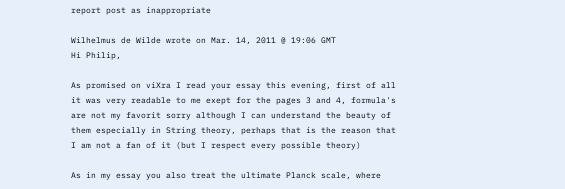report post as inappropriate

Wilhelmus de Wilde wrote on Mar. 14, 2011 @ 19:06 GMT
Hi Philip,

As promised on viXra I read your essay this evening, first of all it was very readable to me exept for the pages 3 and 4, formula's are not my favorit sorry although I can understand the beauty of them especially in String theory, perhaps that is the reason that I am not a fan of it (but I respect every possible theory)

As in my essay you also treat the ultimate Planck scale, where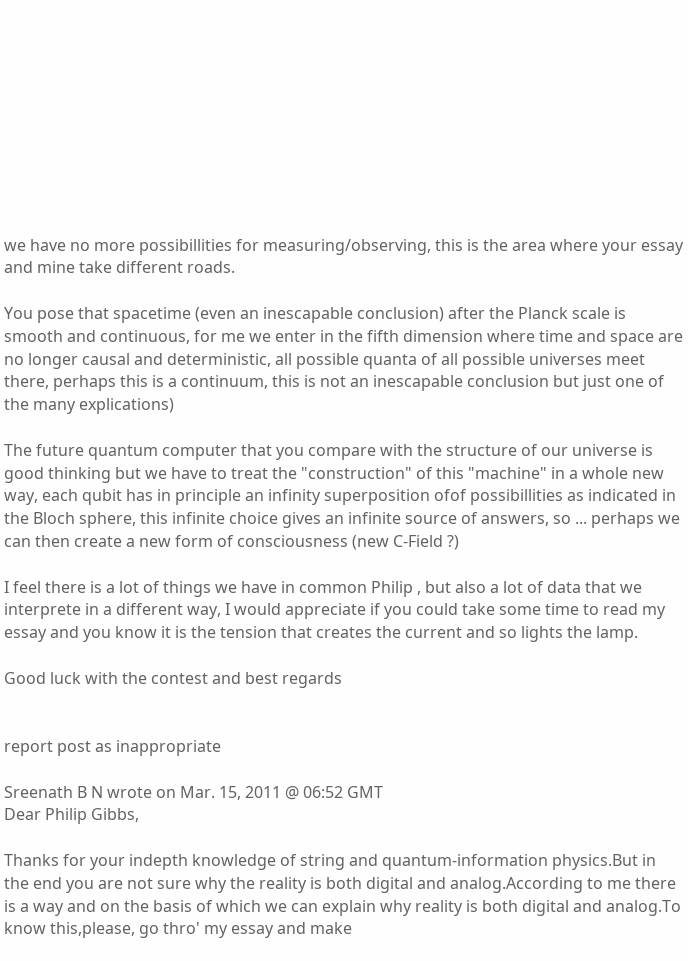we have no more possibillities for measuring/observing, this is the area where your essay and mine take different roads.

You pose that spacetime (even an inescapable conclusion) after the Planck scale is smooth and continuous, for me we enter in the fifth dimension where time and space are no longer causal and deterministic, all possible quanta of all possible universes meet there, perhaps this is a continuum, this is not an inescapable conclusion but just one of the many explications)

The future quantum computer that you compare with the structure of our universe is good thinking but we have to treat the "construction" of this "machine" in a whole new way, each qubit has in principle an infinity superposition ofof possibillities as indicated in the Bloch sphere, this infinite choice gives an infinite source of answers, so ... perhaps we can then create a new form of consciousness (new C-Field ?)

I feel there is a lot of things we have in common Philip , but also a lot of data that we interprete in a different way, I would appreciate if you could take some time to read my essay and you know it is the tension that creates the current and so lights the lamp.

Good luck with the contest and best regards


report post as inappropriate

Sreenath B N wrote on Mar. 15, 2011 @ 06:52 GMT
Dear Philip Gibbs,

Thanks for your indepth knowledge of string and quantum-information physics.But in the end you are not sure why the reality is both digital and analog.According to me there is a way and on the basis of which we can explain why reality is both digital and analog.To know this,please, go thro' my essay and make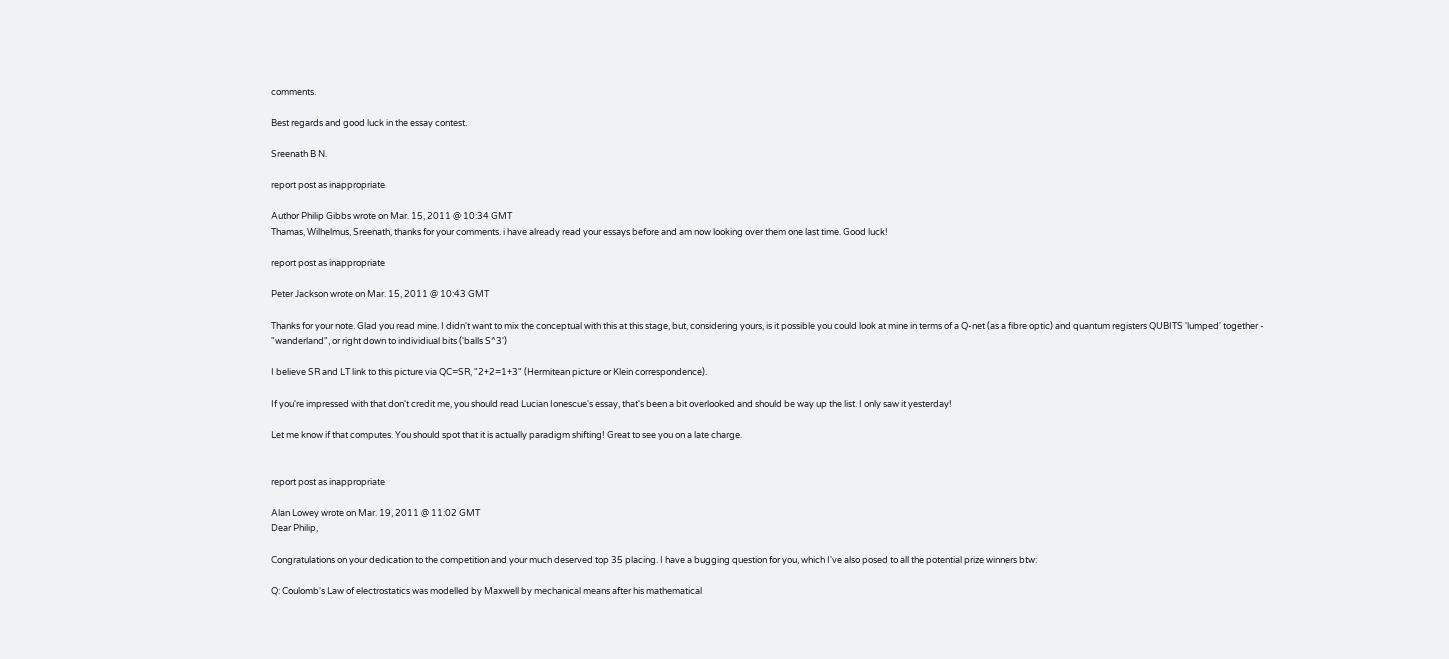comments.

Best regards and good luck in the essay contest.

Sreenath B N.

report post as inappropriate

Author Philip Gibbs wrote on Mar. 15, 2011 @ 10:34 GMT
Thamas, Wilhelmus, Sreenath, thanks for your comments. i have already read your essays before and am now looking over them one last time. Good luck!

report post as inappropriate

Peter Jackson wrote on Mar. 15, 2011 @ 10:43 GMT

Thanks for your note. Glad you read mine. I didn't want to mix the conceptual with this at this stage, but, considering yours, is it possible you could look at mine in terms of a Q-net (as a fibre optic) and quantum registers QUBITS 'lumped' together - "wanderland", or right down to individiual bits ('balls S^3')

I believe SR and LT link to this picture via QC=SR, "2+2=1+3" (Hermitean picture or Klein correspondence).

If you're impressed with that don't credit me, you should read Lucian Ionescue's essay, that's been a bit overlooked and should be way up the list. I only saw it yesterday!

Let me know if that computes. You should spot that it is actually paradigm shifting! Great to see you on a late charge.


report post as inappropriate

Alan Lowey wrote on Mar. 19, 2011 @ 11:02 GMT
Dear Philip,

Congratulations on your dedication to the competition and your much deserved top 35 placing. I have a bugging question for you, which I've also posed to all the potential prize winners btw:

Q: Coulomb's Law of electrostatics was modelled by Maxwell by mechanical means after his mathematical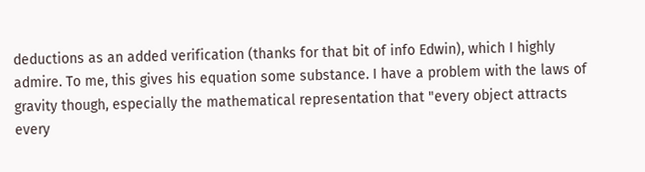deductions as an added verification (thanks for that bit of info Edwin), which I highly admire. To me, this gives his equation some substance. I have a problem with the laws of gravity though, especially the mathematical representation that "every object attracts every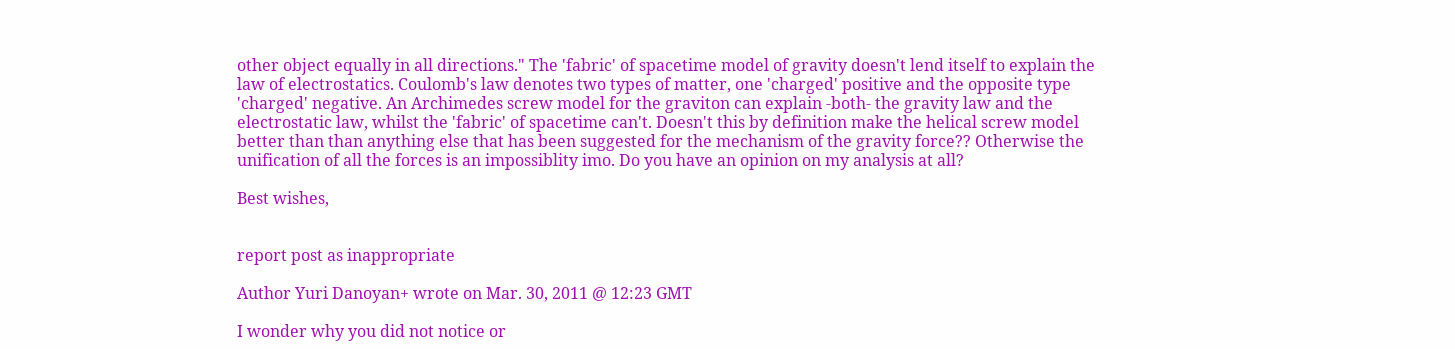other object equally in all directions." The 'fabric' of spacetime model of gravity doesn't lend itself to explain the law of electrostatics. Coulomb's law denotes two types of matter, one 'charged' positive and the opposite type 'charged' negative. An Archimedes screw model for the graviton can explain -both- the gravity law and the electrostatic law, whilst the 'fabric' of spacetime can't. Doesn't this by definition make the helical screw model better than than anything else that has been suggested for the mechanism of the gravity force?? Otherwise the unification of all the forces is an impossiblity imo. Do you have an opinion on my analysis at all?

Best wishes,


report post as inappropriate

Author Yuri Danoyan+ wrote on Mar. 30, 2011 @ 12:23 GMT

I wonder why you did not notice or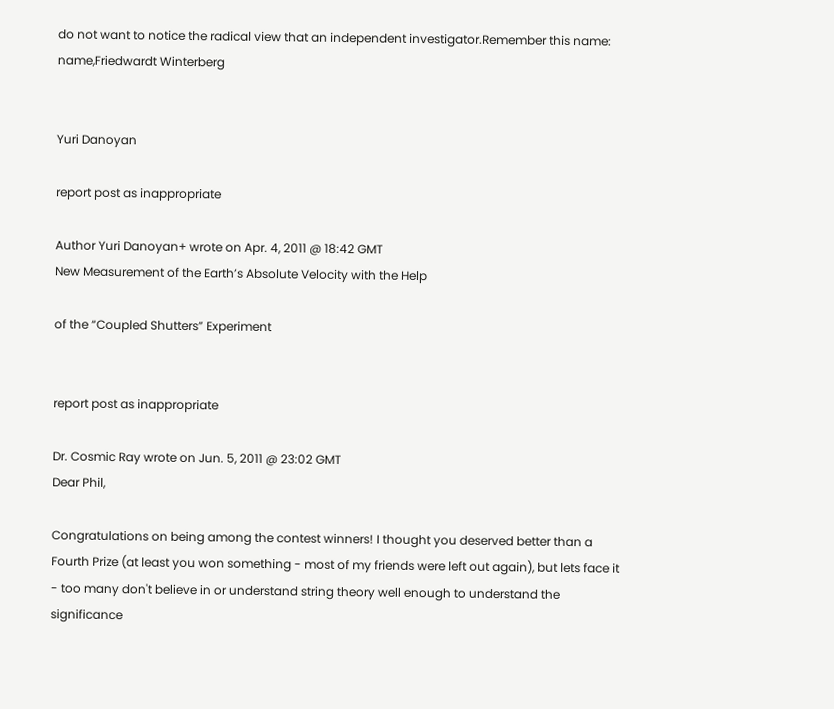do not want to notice the radical view that an independent investigator.Remember this name: name,Friedwardt Winterberg


Yuri Danoyan

report post as inappropriate

Author Yuri Danoyan+ wrote on Apr. 4, 2011 @ 18:42 GMT
New Measurement of the Earth’s Absolute Velocity with the Help

of the “Coupled Shutters” Experiment


report post as inappropriate

Dr. Cosmic Ray wrote on Jun. 5, 2011 @ 23:02 GMT
Dear Phil,

Congratulations on being among the contest winners! I thought you deserved better than a Fourth Prize (at least you won something - most of my friends were left out again), but lets face it - too many don't believe in or understand string theory well enough to understand the significance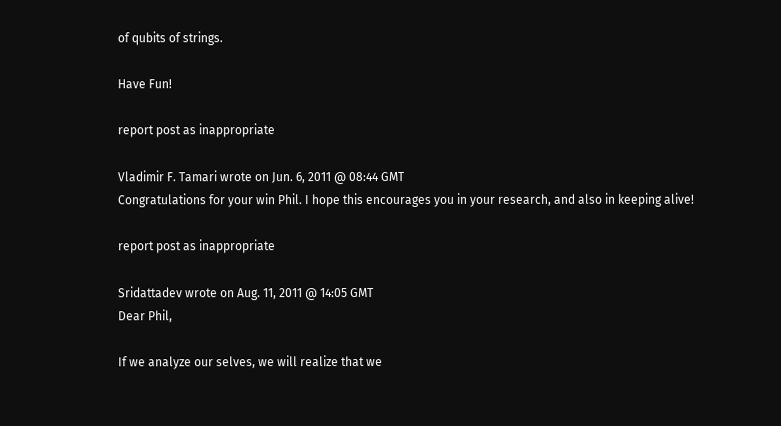of qubits of strings.

Have Fun!

report post as inappropriate

Vladimir F. Tamari wrote on Jun. 6, 2011 @ 08:44 GMT
Congratulations for your win Phil. I hope this encourages you in your research, and also in keeping alive!

report post as inappropriate

Sridattadev wrote on Aug. 11, 2011 @ 14:05 GMT
Dear Phil,

If we analyze our selves, we will realize that we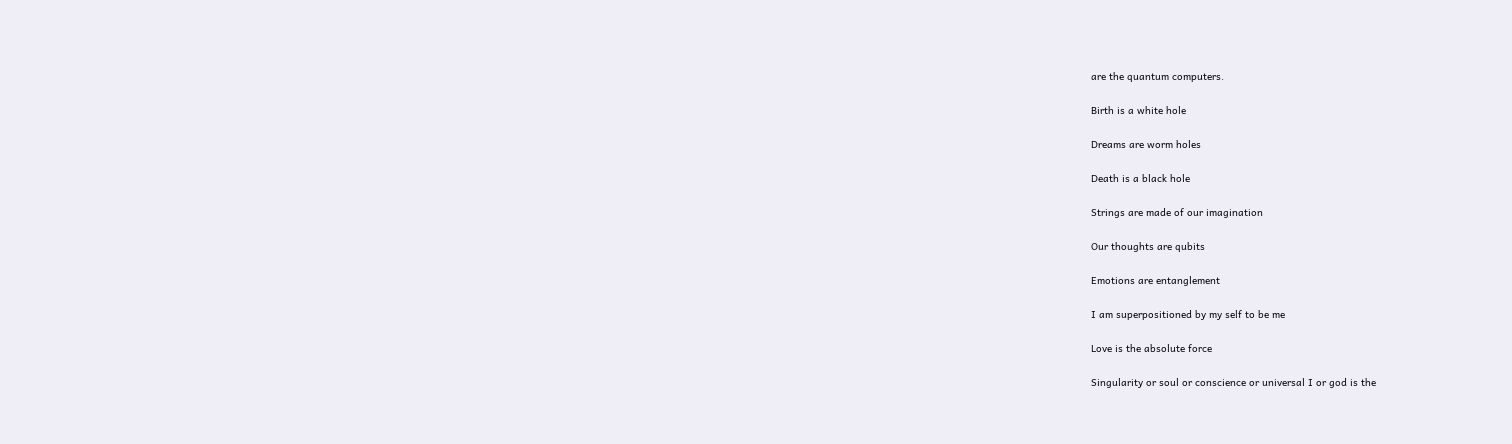are the quantum computers.

Birth is a white hole

Dreams are worm holes

Death is a black hole

Strings are made of our imagination

Our thoughts are qubits

Emotions are entanglement

I am superpositioned by my self to be me

Love is the absolute force

Singularity or soul or conscience or universal I or god is the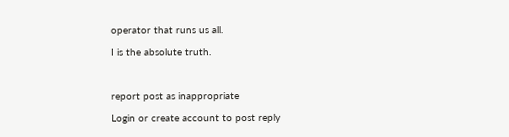operator that runs us all.

I is the absolute truth.



report post as inappropriate

Login or create account to post reply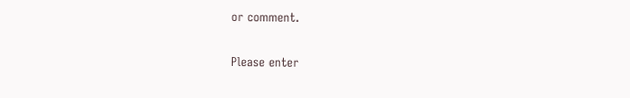or comment.

Please enter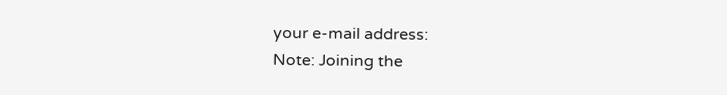your e-mail address:
Note: Joining the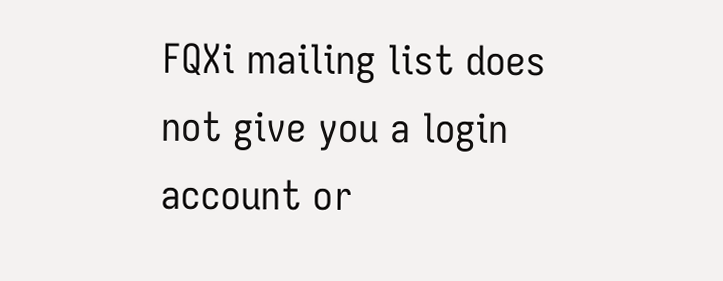FQXi mailing list does not give you a login account or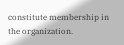constitute membership in the organization.